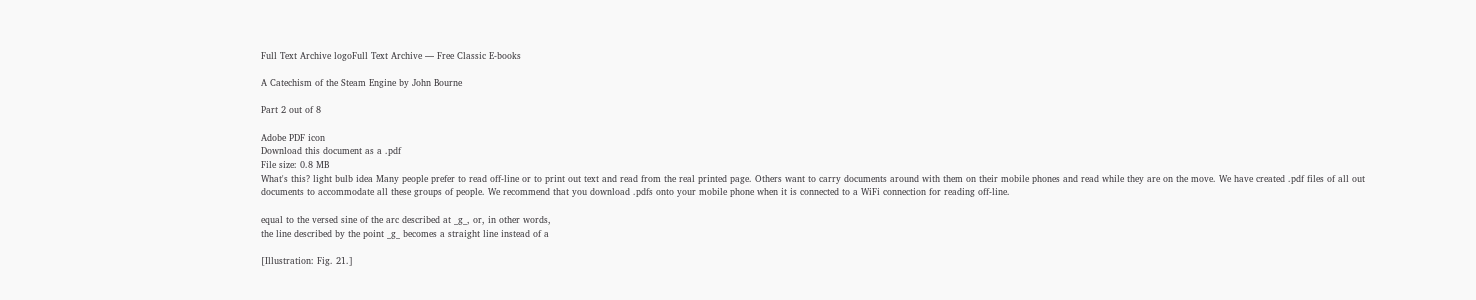Full Text Archive logoFull Text Archive — Free Classic E-books

A Catechism of the Steam Engine by John Bourne

Part 2 out of 8

Adobe PDF icon
Download this document as a .pdf
File size: 0.8 MB
What's this? light bulb idea Many people prefer to read off-line or to print out text and read from the real printed page. Others want to carry documents around with them on their mobile phones and read while they are on the move. We have created .pdf files of all out documents to accommodate all these groups of people. We recommend that you download .pdfs onto your mobile phone when it is connected to a WiFi connection for reading off-line.

equal to the versed sine of the arc described at _g_, or, in other words,
the line described by the point _g_ becomes a straight line instead of a

[Illustration: Fig. 21.]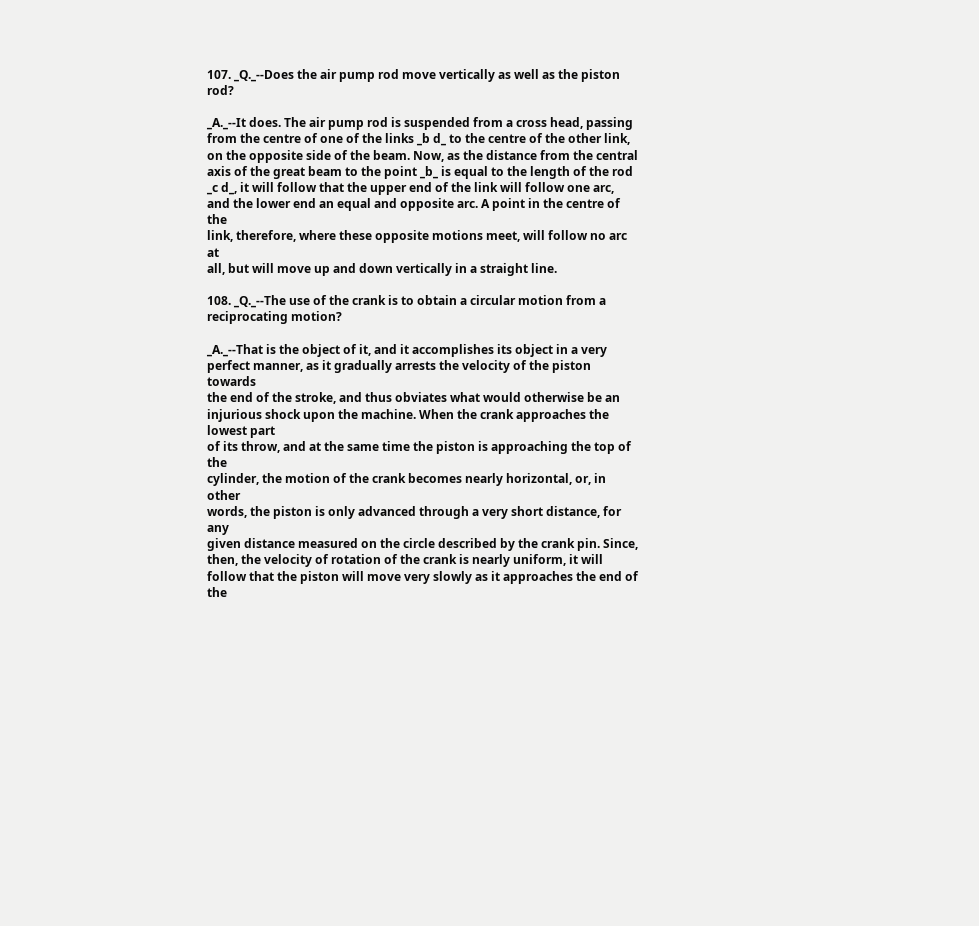107. _Q._--Does the air pump rod move vertically as well as the piston rod?

_A._--It does. The air pump rod is suspended from a cross head, passing
from the centre of one of the links _b d_ to the centre of the other link,
on the opposite side of the beam. Now, as the distance from the central
axis of the great beam to the point _b_ is equal to the length of the rod
_c d_, it will follow that the upper end of the link will follow one arc,
and the lower end an equal and opposite arc. A point in the centre of the
link, therefore, where these opposite motions meet, will follow no arc at
all, but will move up and down vertically in a straight line.

108. _Q._--The use of the crank is to obtain a circular motion from a
reciprocating motion?

_A._--That is the object of it, and it accomplishes its object in a very
perfect manner, as it gradually arrests the velocity of the piston towards
the end of the stroke, and thus obviates what would otherwise be an
injurious shock upon the machine. When the crank approaches the lowest part
of its throw, and at the same time the piston is approaching the top of the
cylinder, the motion of the crank becomes nearly horizontal, or, in other
words, the piston is only advanced through a very short distance, for any
given distance measured on the circle described by the crank pin. Since,
then, the velocity of rotation of the crank is nearly uniform, it will
follow that the piston will move very slowly as it approaches the end of
the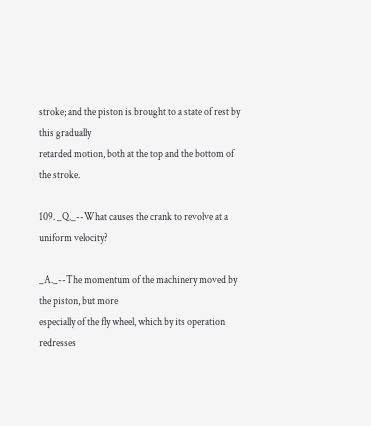stroke; and the piston is brought to a state of rest by this gradually
retarded motion, both at the top and the bottom of the stroke.

109. _Q._--What causes the crank to revolve at a uniform velocity?

_A._--The momentum of the machinery moved by the piston, but more
especially of the fly wheel, which by its operation redresses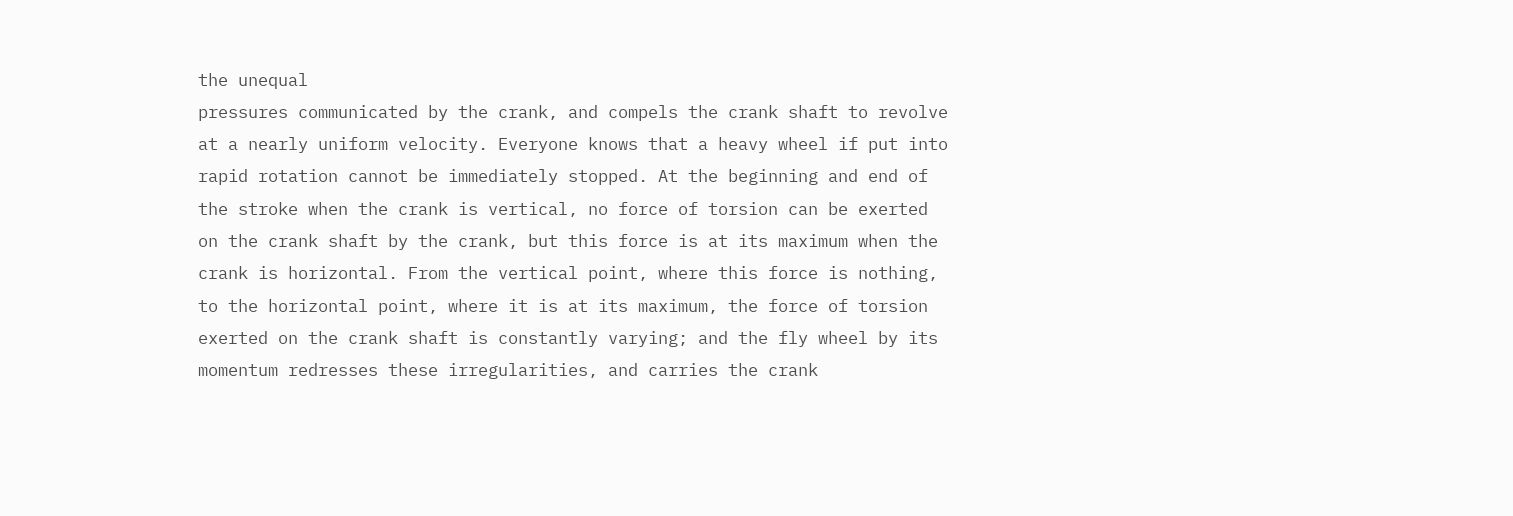the unequal
pressures communicated by the crank, and compels the crank shaft to revolve
at a nearly uniform velocity. Everyone knows that a heavy wheel if put into
rapid rotation cannot be immediately stopped. At the beginning and end of
the stroke when the crank is vertical, no force of torsion can be exerted
on the crank shaft by the crank, but this force is at its maximum when the
crank is horizontal. From the vertical point, where this force is nothing,
to the horizontal point, where it is at its maximum, the force of torsion
exerted on the crank shaft is constantly varying; and the fly wheel by its
momentum redresses these irregularities, and carries the crank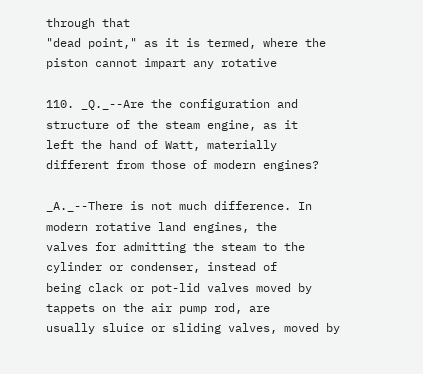through that
"dead point," as it is termed, where the piston cannot impart any rotative

110. _Q._--Are the configuration and structure of the steam engine, as it
left the hand of Watt, materially different from those of modern engines?

_A._--There is not much difference. In modern rotative land engines, the
valves for admitting the steam to the cylinder or condenser, instead of
being clack or pot-lid valves moved by tappets on the air pump rod, are
usually sluice or sliding valves, moved by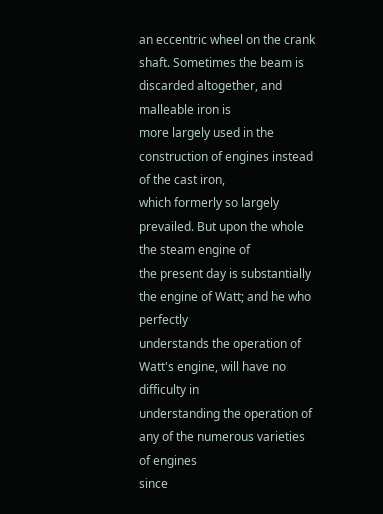an eccentric wheel on the crank
shaft. Sometimes the beam is discarded altogether, and malleable iron is
more largely used in the construction of engines instead of the cast iron,
which formerly so largely prevailed. But upon the whole the steam engine of
the present day is substantially the engine of Watt; and he who perfectly
understands the operation of Watt's engine, will have no difficulty in
understanding the operation of any of the numerous varieties of engines
since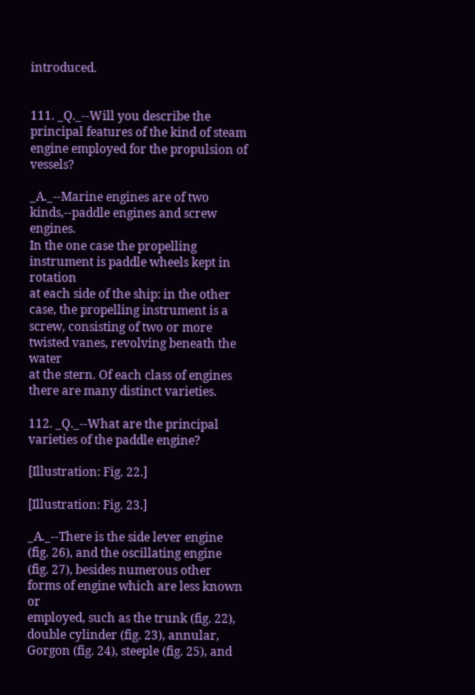introduced.


111. _Q._--Will you describe the principal features of the kind of steam
engine employed for the propulsion of vessels?

_A._--Marine engines are of two kinds,--paddle engines and screw engines.
In the one case the propelling instrument is paddle wheels kept in rotation
at each side of the ship: in the other case, the propelling instrument is a
screw, consisting of two or more twisted vanes, revolving beneath the water
at the stern. Of each class of engines there are many distinct varieties.

112. _Q._--What are the principal varieties of the paddle engine?

[Illustration: Fig. 22.]

[Illustration: Fig. 23.]

_A._--There is the side lever engine (fig. 26), and the oscillating engine
(fig. 27), besides numerous other forms of engine which are less known or
employed, such as the trunk (fig. 22), double cylinder (fig. 23), annular,
Gorgon (fig. 24), steeple (fig. 25), and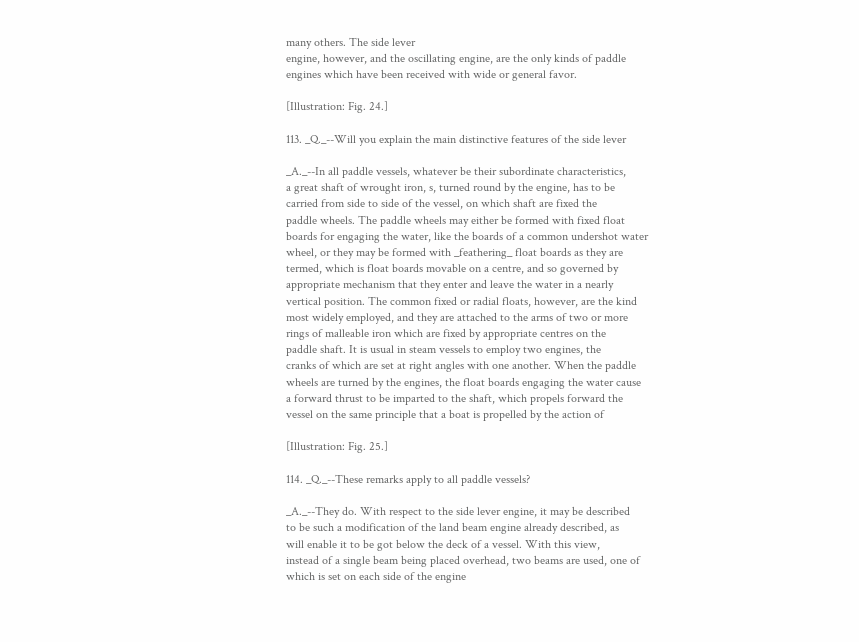many others. The side lever
engine, however, and the oscillating engine, are the only kinds of paddle
engines which have been received with wide or general favor.

[Illustration: Fig. 24.]

113. _Q._--Will you explain the main distinctive features of the side lever

_A._--In all paddle vessels, whatever be their subordinate characteristics,
a great shaft of wrought iron, s, turned round by the engine, has to be
carried from side to side of the vessel, on which shaft are fixed the
paddle wheels. The paddle wheels may either be formed with fixed float
boards for engaging the water, like the boards of a common undershot water
wheel, or they may be formed with _feathering_ float boards as they are
termed, which is float boards movable on a centre, and so governed by
appropriate mechanism that they enter and leave the water in a nearly
vertical position. The common fixed or radial floats, however, are the kind
most widely employed, and they are attached to the arms of two or more
rings of malleable iron which are fixed by appropriate centres on the
paddle shaft. It is usual in steam vessels to employ two engines, the
cranks of which are set at right angles with one another. When the paddle
wheels are turned by the engines, the float boards engaging the water cause
a forward thrust to be imparted to the shaft, which propels forward the
vessel on the same principle that a boat is propelled by the action of

[Illustration: Fig. 25.]

114. _Q._--These remarks apply to all paddle vessels?

_A._--They do. With respect to the side lever engine, it may be described
to be such a modification of the land beam engine already described, as
will enable it to be got below the deck of a vessel. With this view,
instead of a single beam being placed overhead, two beams are used, one of
which is set on each side of the engine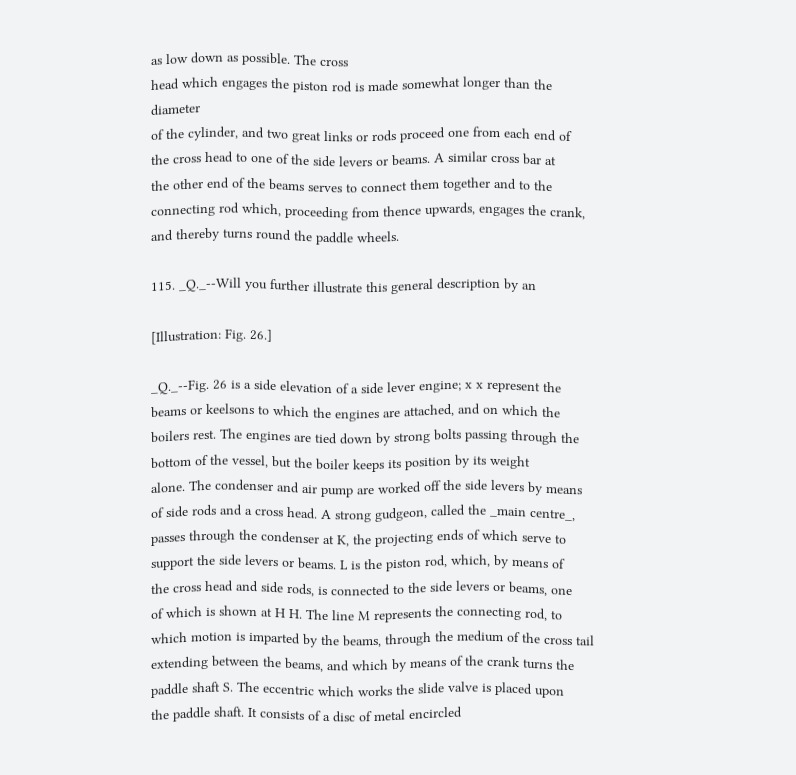as low down as possible. The cross
head which engages the piston rod is made somewhat longer than the diameter
of the cylinder, and two great links or rods proceed one from each end of
the cross head to one of the side levers or beams. A similar cross bar at
the other end of the beams serves to connect them together and to the
connecting rod which, proceeding from thence upwards, engages the crank,
and thereby turns round the paddle wheels.

115. _Q._--Will you further illustrate this general description by an

[Illustration: Fig. 26.]

_Q._--Fig. 26 is a side elevation of a side lever engine; x x represent the
beams or keelsons to which the engines are attached, and on which the
boilers rest. The engines are tied down by strong bolts passing through the
bottom of the vessel, but the boiler keeps its position by its weight
alone. The condenser and air pump are worked off the side levers by means
of side rods and a cross head. A strong gudgeon, called the _main centre_,
passes through the condenser at K, the projecting ends of which serve to
support the side levers or beams. L is the piston rod, which, by means of
the cross head and side rods, is connected to the side levers or beams, one
of which is shown at H H. The line M represents the connecting rod, to
which motion is imparted by the beams, through the medium of the cross tail
extending between the beams, and which by means of the crank turns the
paddle shaft S. The eccentric which works the slide valve is placed upon
the paddle shaft. It consists of a disc of metal encircled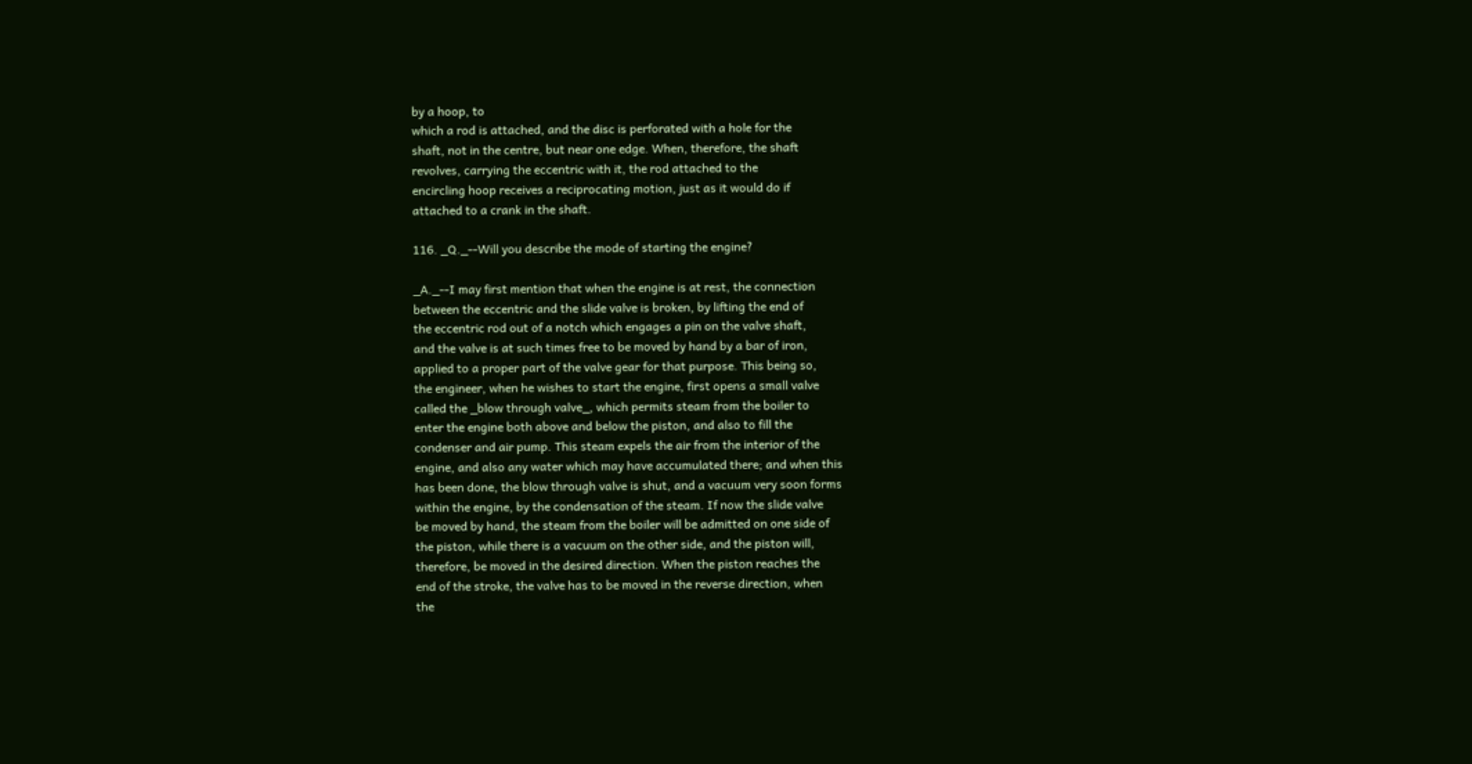by a hoop, to
which a rod is attached, and the disc is perforated with a hole for the
shaft, not in the centre, but near one edge. When, therefore, the shaft
revolves, carrying the eccentric with it, the rod attached to the
encircling hoop receives a reciprocating motion, just as it would do if
attached to a crank in the shaft.

116. _Q._--Will you describe the mode of starting the engine?

_A._--I may first mention that when the engine is at rest, the connection
between the eccentric and the slide valve is broken, by lifting the end of
the eccentric rod out of a notch which engages a pin on the valve shaft,
and the valve is at such times free to be moved by hand by a bar of iron,
applied to a proper part of the valve gear for that purpose. This being so,
the engineer, when he wishes to start the engine, first opens a small valve
called the _blow through valve_, which permits steam from the boiler to
enter the engine both above and below the piston, and also to fill the
condenser and air pump. This steam expels the air from the interior of the
engine, and also any water which may have accumulated there; and when this
has been done, the blow through valve is shut, and a vacuum very soon forms
within the engine, by the condensation of the steam. If now the slide valve
be moved by hand, the steam from the boiler will be admitted on one side of
the piston, while there is a vacuum on the other side, and the piston will,
therefore, be moved in the desired direction. When the piston reaches the
end of the stroke, the valve has to be moved in the reverse direction, when
the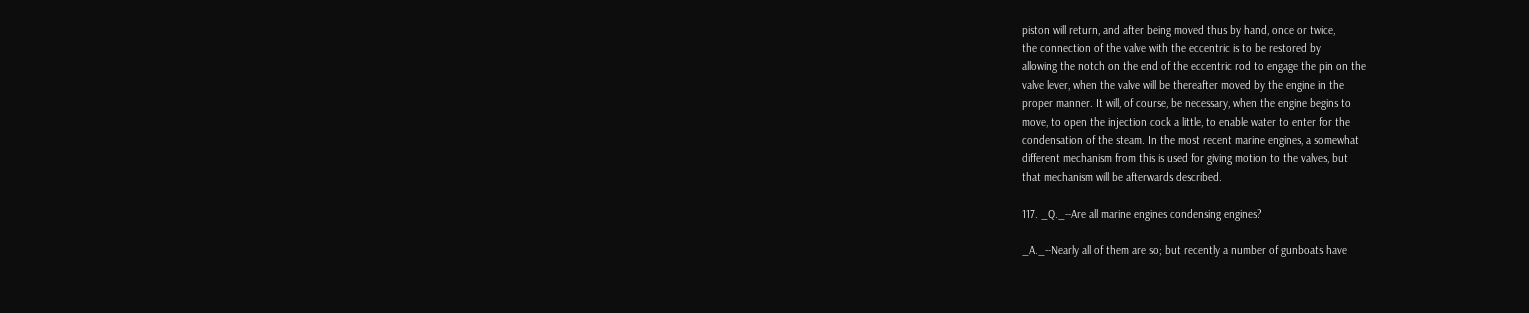piston will return, and after being moved thus by hand, once or twice,
the connection of the valve with the eccentric is to be restored by
allowing the notch on the end of the eccentric rod to engage the pin on the
valve lever, when the valve will be thereafter moved by the engine in the
proper manner. It will, of course, be necessary, when the engine begins to
move, to open the injection cock a little, to enable water to enter for the
condensation of the steam. In the most recent marine engines, a somewhat
different mechanism from this is used for giving motion to the valves, but
that mechanism will be afterwards described.

117. _Q._--Are all marine engines condensing engines?

_A._--Nearly all of them are so; but recently a number of gunboats have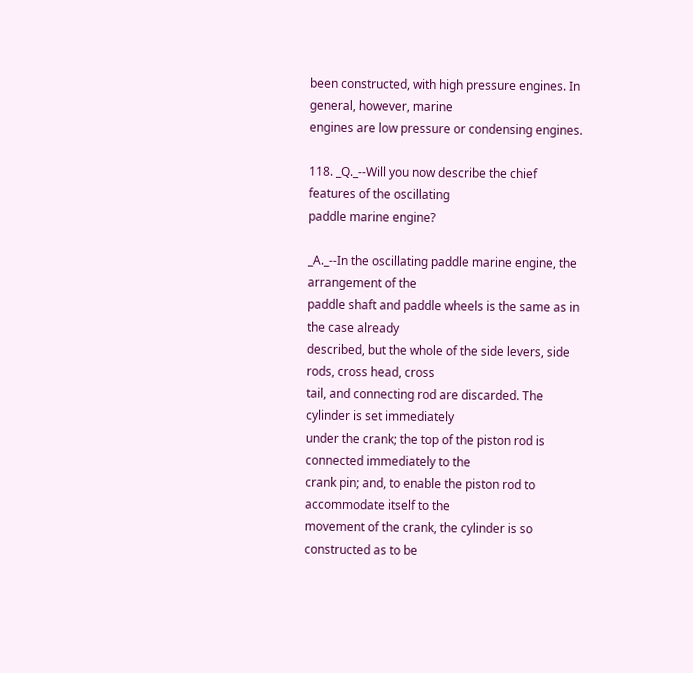been constructed, with high pressure engines. In general, however, marine
engines are low pressure or condensing engines.

118. _Q._--Will you now describe the chief features of the oscillating
paddle marine engine?

_A._--In the oscillating paddle marine engine, the arrangement of the
paddle shaft and paddle wheels is the same as in the case already
described, but the whole of the side levers, side rods, cross head, cross
tail, and connecting rod are discarded. The cylinder is set immediately
under the crank; the top of the piston rod is connected immediately to the
crank pin; and, to enable the piston rod to accommodate itself to the
movement of the crank, the cylinder is so constructed as to be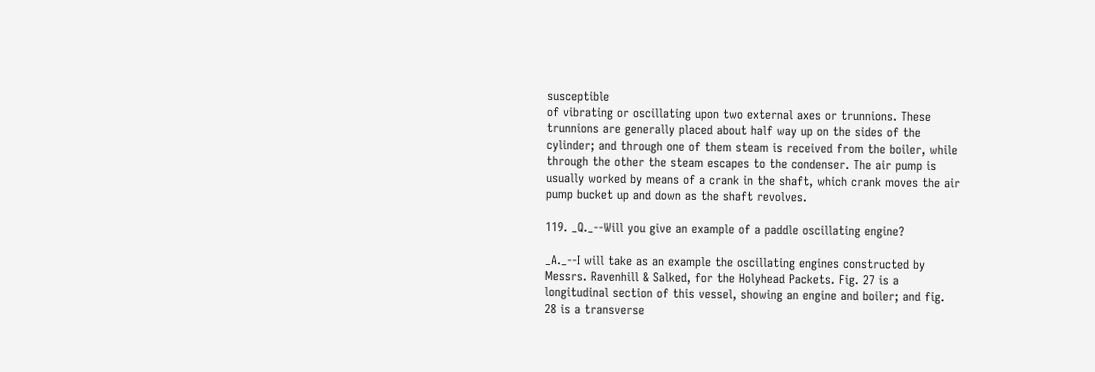susceptible
of vibrating or oscillating upon two external axes or trunnions. These
trunnions are generally placed about half way up on the sides of the
cylinder; and through one of them steam is received from the boiler, while
through the other the steam escapes to the condenser. The air pump is
usually worked by means of a crank in the shaft, which crank moves the air
pump bucket up and down as the shaft revolves.

119. _Q._--Will you give an example of a paddle oscillating engine?

_A._--I will take as an example the oscillating engines constructed by
Messrs. Ravenhill & Salked, for the Holyhead Packets. Fig. 27 is a
longitudinal section of this vessel, showing an engine and boiler; and fig.
28 is a transverse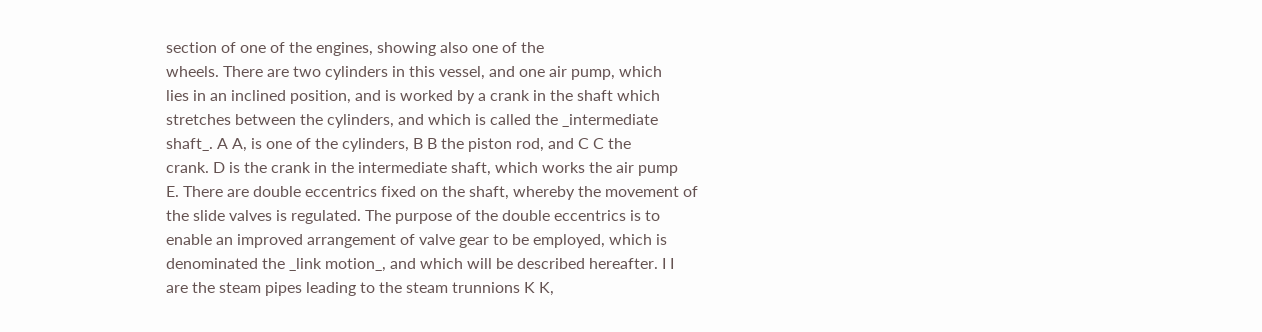section of one of the engines, showing also one of the
wheels. There are two cylinders in this vessel, and one air pump, which
lies in an inclined position, and is worked by a crank in the shaft which
stretches between the cylinders, and which is called the _intermediate
shaft_. A A, is one of the cylinders, B B the piston rod, and C C the
crank. D is the crank in the intermediate shaft, which works the air pump
E. There are double eccentrics fixed on the shaft, whereby the movement of
the slide valves is regulated. The purpose of the double eccentrics is to
enable an improved arrangement of valve gear to be employed, which is
denominated the _link motion_, and which will be described hereafter. I I
are the steam pipes leading to the steam trunnions K K,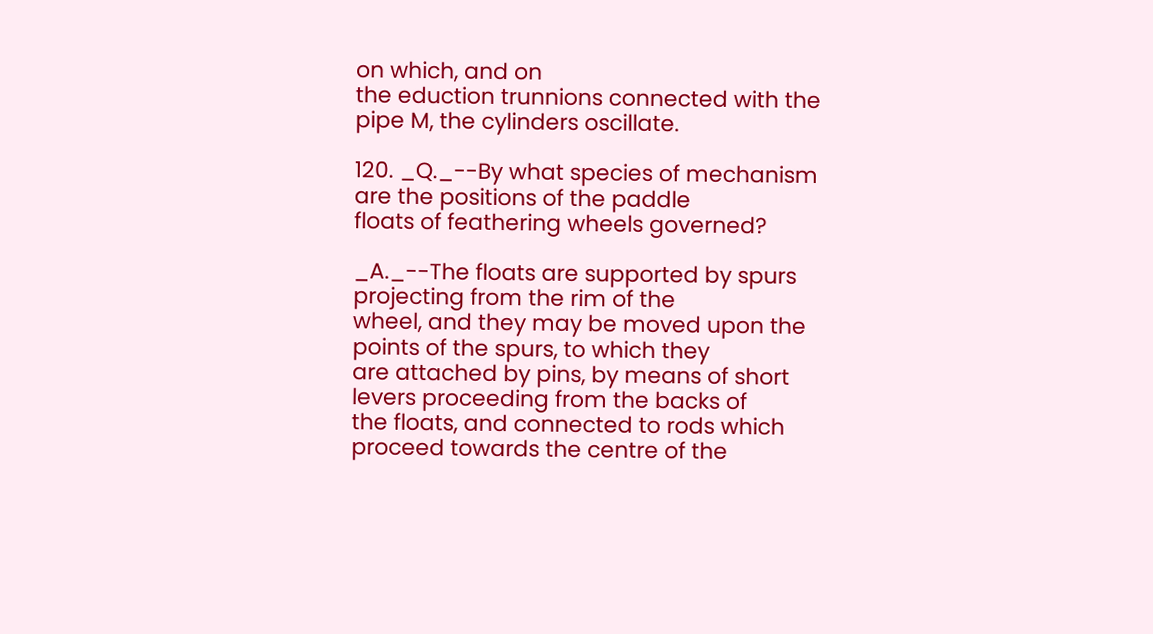on which, and on
the eduction trunnions connected with the pipe M, the cylinders oscillate.

120. _Q._--By what species of mechanism are the positions of the paddle
floats of feathering wheels governed?

_A._--The floats are supported by spurs projecting from the rim of the
wheel, and they may be moved upon the points of the spurs, to which they
are attached by pins, by means of short levers proceeding from the backs of
the floats, and connected to rods which proceed towards the centre of the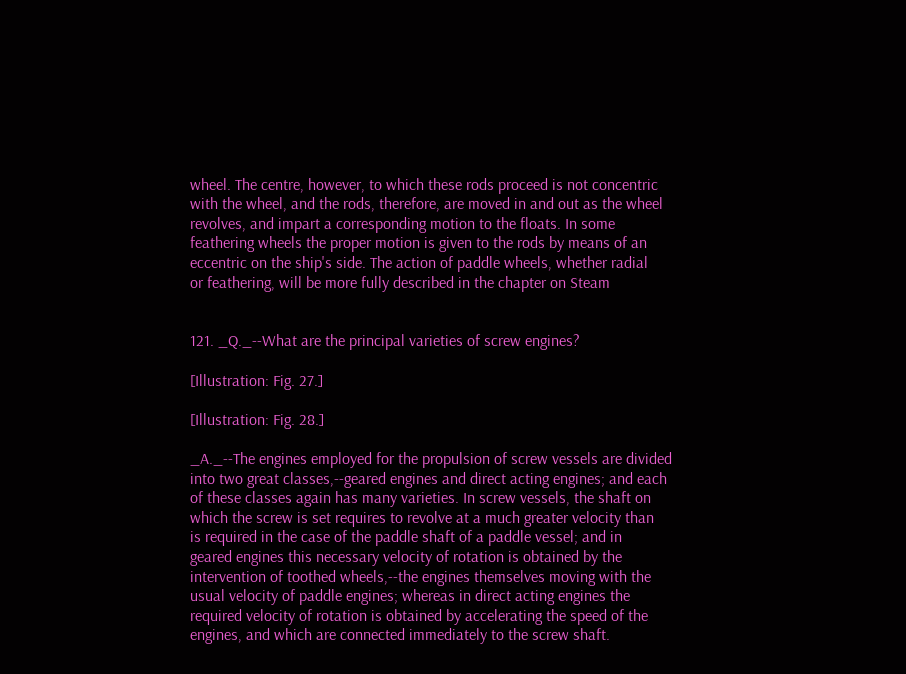wheel. The centre, however, to which these rods proceed is not concentric
with the wheel, and the rods, therefore, are moved in and out as the wheel
revolves, and impart a corresponding motion to the floats. In some
feathering wheels the proper motion is given to the rods by means of an
eccentric on the ship's side. The action of paddle wheels, whether radial
or feathering, will be more fully described in the chapter on Steam


121. _Q._--What are the principal varieties of screw engines?

[Illustration: Fig. 27.]

[Illustration: Fig. 28.]

_A._--The engines employed for the propulsion of screw vessels are divided
into two great classes,--geared engines and direct acting engines; and each
of these classes again has many varieties. In screw vessels, the shaft on
which the screw is set requires to revolve at a much greater velocity than
is required in the case of the paddle shaft of a paddle vessel; and in
geared engines this necessary velocity of rotation is obtained by the
intervention of toothed wheels,--the engines themselves moving with the
usual velocity of paddle engines; whereas in direct acting engines the
required velocity of rotation is obtained by accelerating the speed of the
engines, and which are connected immediately to the screw shaft.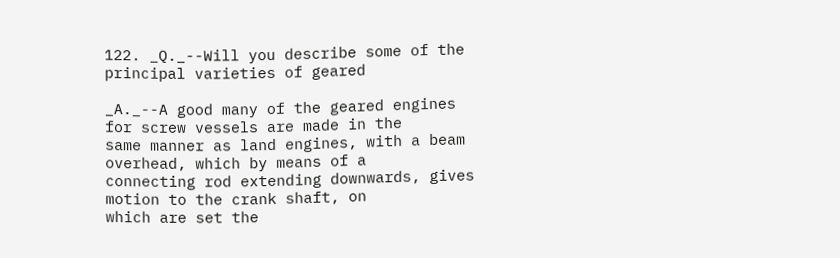122. _Q._--Will you describe some of the principal varieties of geared

_A._--A good many of the geared engines for screw vessels are made in the
same manner as land engines, with a beam overhead, which by means of a
connecting rod extending downwards, gives motion to the crank shaft, on
which are set the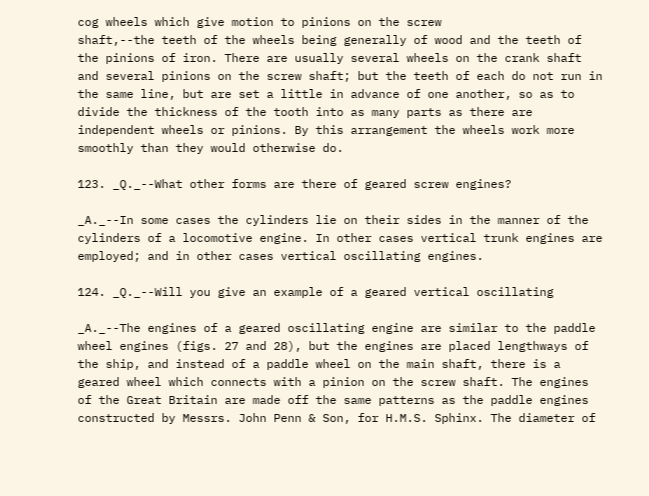cog wheels which give motion to pinions on the screw
shaft,--the teeth of the wheels being generally of wood and the teeth of
the pinions of iron. There are usually several wheels on the crank shaft
and several pinions on the screw shaft; but the teeth of each do not run in
the same line, but are set a little in advance of one another, so as to
divide the thickness of the tooth into as many parts as there are
independent wheels or pinions. By this arrangement the wheels work more
smoothly than they would otherwise do.

123. _Q._--What other forms are there of geared screw engines?

_A._--In some cases the cylinders lie on their sides in the manner of the
cylinders of a locomotive engine. In other cases vertical trunk engines are
employed; and in other cases vertical oscillating engines.

124. _Q._--Will you give an example of a geared vertical oscillating

_A._--The engines of a geared oscillating engine are similar to the paddle
wheel engines (figs. 27 and 28), but the engines are placed lengthways of
the ship, and instead of a paddle wheel on the main shaft, there is a
geared wheel which connects with a pinion on the screw shaft. The engines
of the Great Britain are made off the same patterns as the paddle engines
constructed by Messrs. John Penn & Son, for H.M.S. Sphinx. The diameter of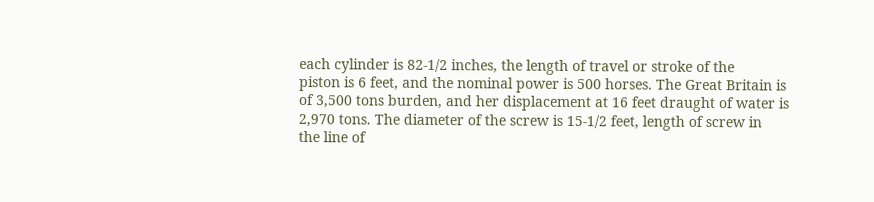each cylinder is 82-1/2 inches, the length of travel or stroke of the
piston is 6 feet, and the nominal power is 500 horses. The Great Britain is
of 3,500 tons burden, and her displacement at 16 feet draught of water is
2,970 tons. The diameter of the screw is 15-1/2 feet, length of screw in
the line of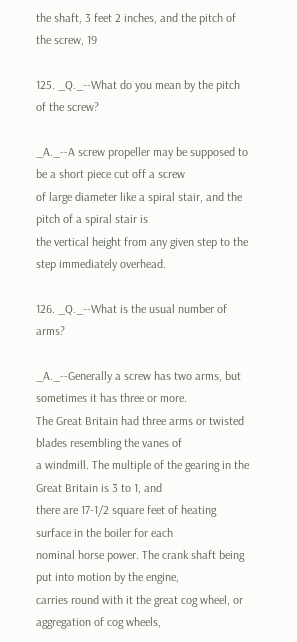the shaft, 3 feet 2 inches, and the pitch of the screw, 19

125. _Q._--What do you mean by the pitch of the screw?

_A._--A screw propeller may be supposed to be a short piece cut off a screw
of large diameter like a spiral stair, and the pitch of a spiral stair is
the vertical height from any given step to the step immediately overhead.

126. _Q._--What is the usual number of arms?

_A._--Generally a screw has two arms, but sometimes it has three or more.
The Great Britain had three arms or twisted blades resembling the vanes of
a windmill. The multiple of the gearing in the Great Britain is 3 to 1, and
there are 17-1/2 square feet of heating surface in the boiler for each
nominal horse power. The crank shaft being put into motion by the engine,
carries round with it the great cog wheel, or aggregation of cog wheels,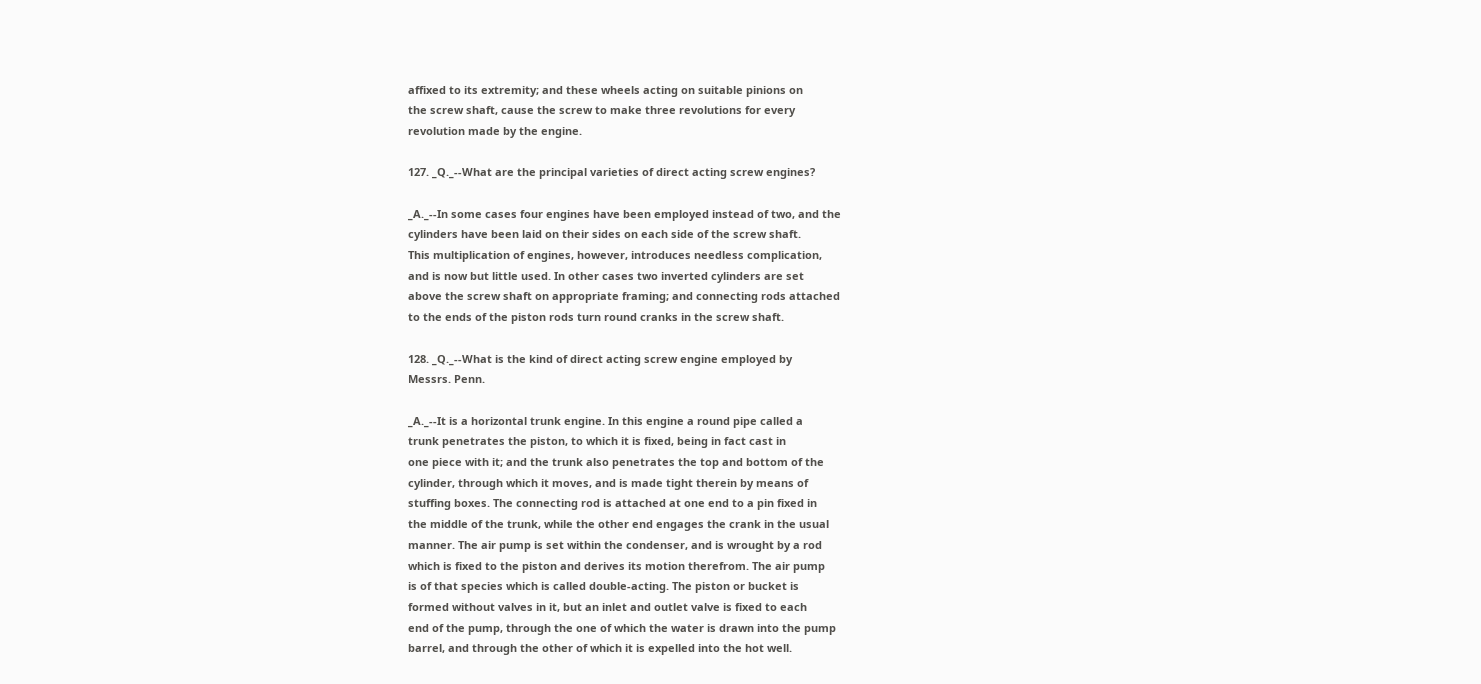affixed to its extremity; and these wheels acting on suitable pinions on
the screw shaft, cause the screw to make three revolutions for every
revolution made by the engine.

127. _Q._--What are the principal varieties of direct acting screw engines?

_A._--In some cases four engines have been employed instead of two, and the
cylinders have been laid on their sides on each side of the screw shaft.
This multiplication of engines, however, introduces needless complication,
and is now but little used. In other cases two inverted cylinders are set
above the screw shaft on appropriate framing; and connecting rods attached
to the ends of the piston rods turn round cranks in the screw shaft.

128. _Q._--What is the kind of direct acting screw engine employed by
Messrs. Penn.

_A._--It is a horizontal trunk engine. In this engine a round pipe called a
trunk penetrates the piston, to which it is fixed, being in fact cast in
one piece with it; and the trunk also penetrates the top and bottom of the
cylinder, through which it moves, and is made tight therein by means of
stuffing boxes. The connecting rod is attached at one end to a pin fixed in
the middle of the trunk, while the other end engages the crank in the usual
manner. The air pump is set within the condenser, and is wrought by a rod
which is fixed to the piston and derives its motion therefrom. The air pump
is of that species which is called double-acting. The piston or bucket is
formed without valves in it, but an inlet and outlet valve is fixed to each
end of the pump, through the one of which the water is drawn into the pump
barrel, and through the other of which it is expelled into the hot well.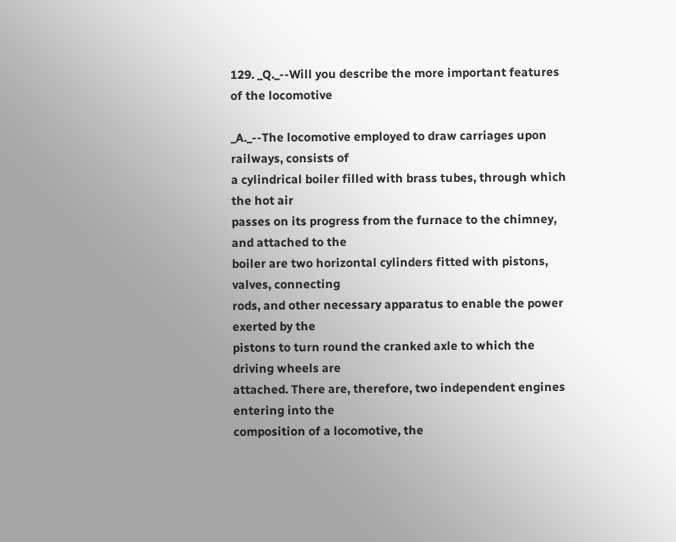129. _Q._--Will you describe the more important features of the locomotive

_A._--The locomotive employed to draw carriages upon railways, consists of
a cylindrical boiler filled with brass tubes, through which the hot air
passes on its progress from the furnace to the chimney, and attached to the
boiler are two horizontal cylinders fitted with pistons, valves, connecting
rods, and other necessary apparatus to enable the power exerted by the
pistons to turn round the cranked axle to which the driving wheels are
attached. There are, therefore, two independent engines entering into the
composition of a locomotive, the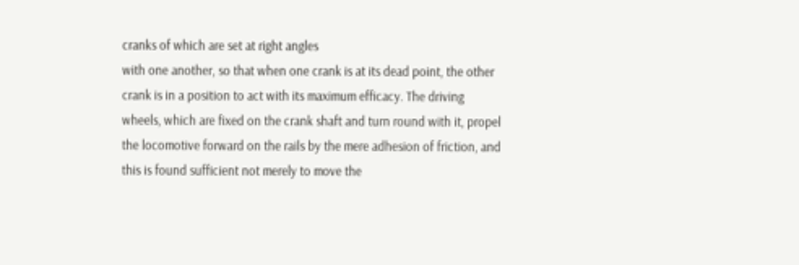cranks of which are set at right angles
with one another, so that when one crank is at its dead point, the other
crank is in a position to act with its maximum efficacy. The driving
wheels, which are fixed on the crank shaft and turn round with it, propel
the locomotive forward on the rails by the mere adhesion of friction, and
this is found sufficient not merely to move the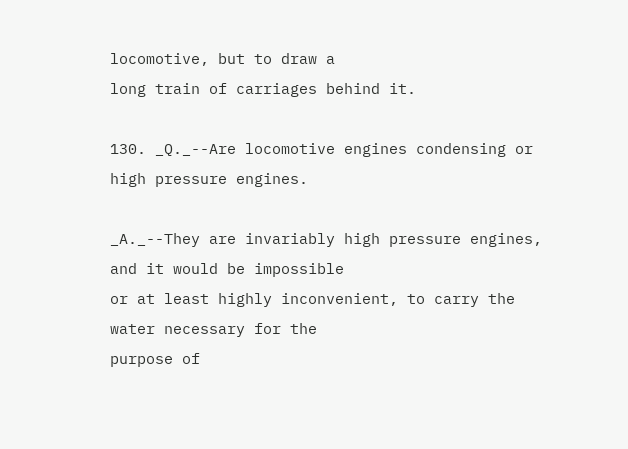locomotive, but to draw a
long train of carriages behind it.

130. _Q._--Are locomotive engines condensing or high pressure engines.

_A._--They are invariably high pressure engines, and it would be impossible
or at least highly inconvenient, to carry the water necessary for the
purpose of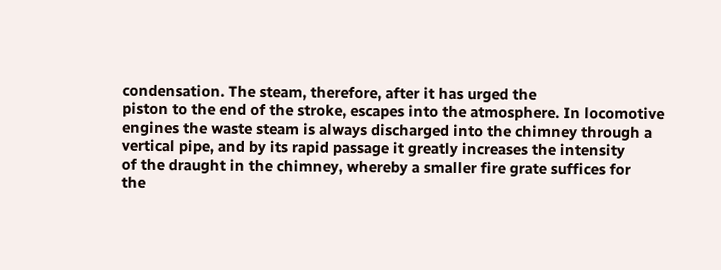condensation. The steam, therefore, after it has urged the
piston to the end of the stroke, escapes into the atmosphere. In locomotive
engines the waste steam is always discharged into the chimney through a
vertical pipe, and by its rapid passage it greatly increases the intensity
of the draught in the chimney, whereby a smaller fire grate suffices for
the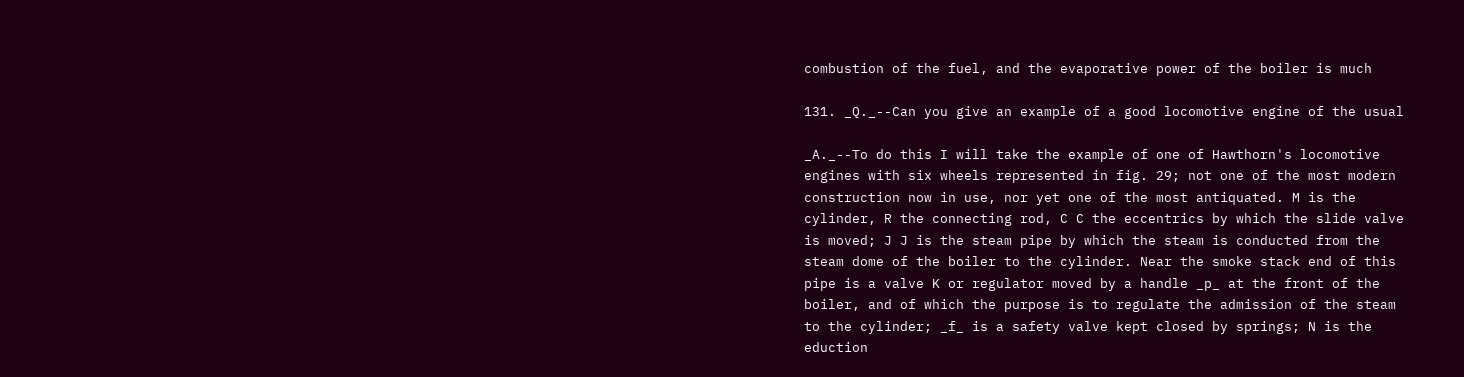combustion of the fuel, and the evaporative power of the boiler is much

131. _Q._--Can you give an example of a good locomotive engine of the usual

_A._--To do this I will take the example of one of Hawthorn's locomotive
engines with six wheels represented in fig. 29; not one of the most modern
construction now in use, nor yet one of the most antiquated. M is the
cylinder, R the connecting rod, C C the eccentrics by which the slide valve
is moved; J J is the steam pipe by which the steam is conducted from the
steam dome of the boiler to the cylinder. Near the smoke stack end of this
pipe is a valve K or regulator moved by a handle _p_ at the front of the
boiler, and of which the purpose is to regulate the admission of the steam
to the cylinder; _f_ is a safety valve kept closed by springs; N is the
eduction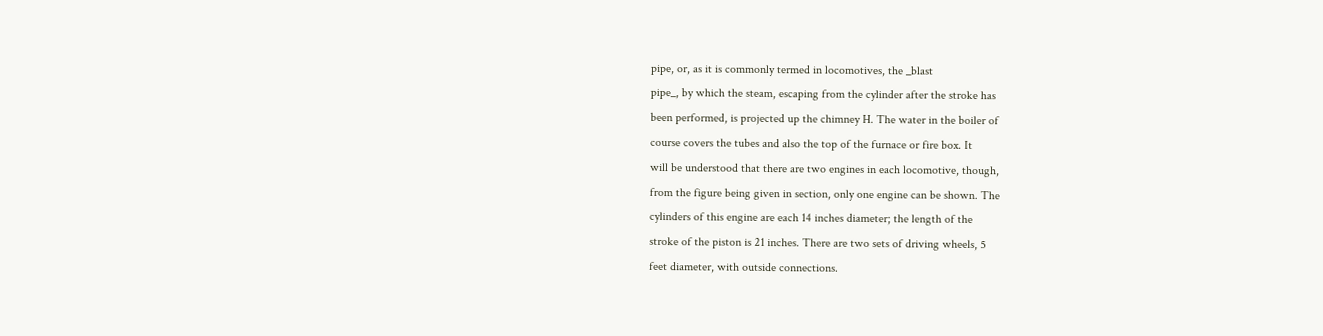pipe, or, as it is commonly termed in locomotives, the _blast
pipe_, by which the steam, escaping from the cylinder after the stroke has
been performed, is projected up the chimney H. The water in the boiler of
course covers the tubes and also the top of the furnace or fire box. It
will be understood that there are two engines in each locomotive, though,
from the figure being given in section, only one engine can be shown. The
cylinders of this engine are each 14 inches diameter; the length of the
stroke of the piston is 21 inches. There are two sets of driving wheels, 5
feet diameter, with outside connections.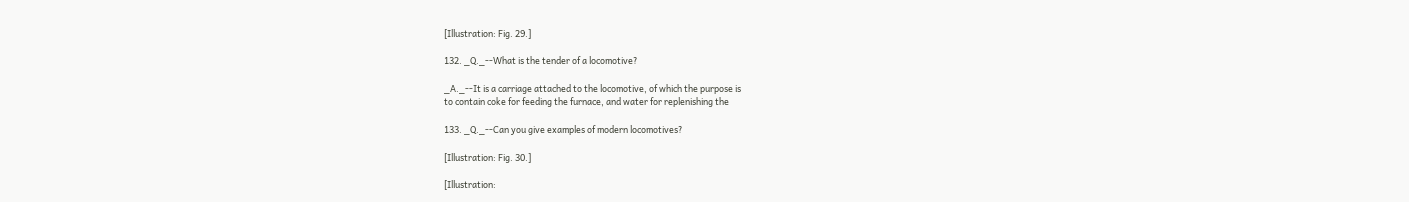[Illustration: Fig. 29.]

132. _Q._--What is the tender of a locomotive?

_A._--It is a carriage attached to the locomotive, of which the purpose is
to contain coke for feeding the furnace, and water for replenishing the

133. _Q._--Can you give examples of modern locomotives?

[Illustration: Fig. 30.]

[Illustration: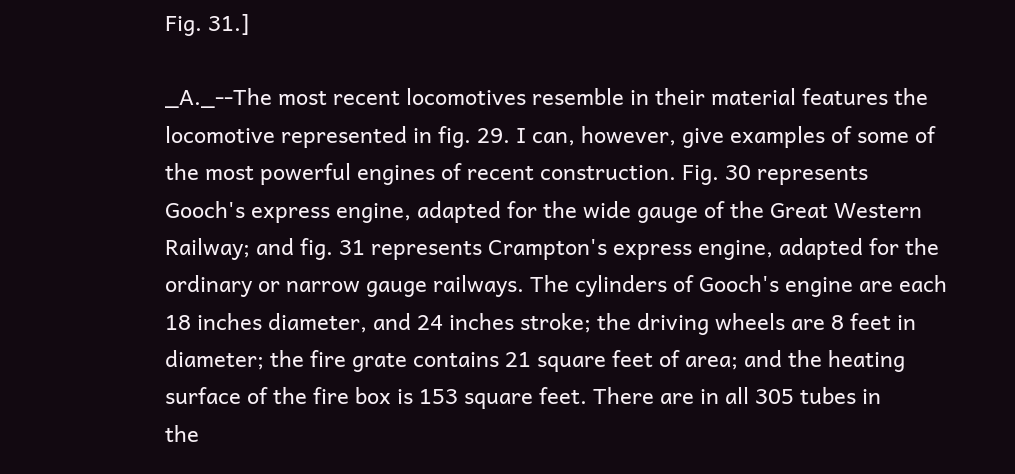Fig. 31.]

_A._--The most recent locomotives resemble in their material features the
locomotive represented in fig. 29. I can, however, give examples of some of
the most powerful engines of recent construction. Fig. 30 represents
Gooch's express engine, adapted for the wide gauge of the Great Western
Railway; and fig. 31 represents Crampton's express engine, adapted for the
ordinary or narrow gauge railways. The cylinders of Gooch's engine are each
18 inches diameter, and 24 inches stroke; the driving wheels are 8 feet in
diameter; the fire grate contains 21 square feet of area; and the heating
surface of the fire box is 153 square feet. There are in all 305 tubes in
the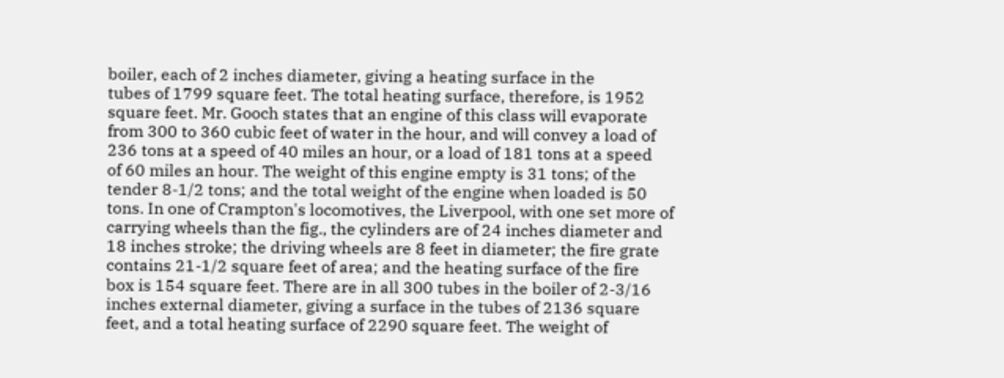boiler, each of 2 inches diameter, giving a heating surface in the
tubes of 1799 square feet. The total heating surface, therefore, is 1952
square feet. Mr. Gooch states that an engine of this class will evaporate
from 300 to 360 cubic feet of water in the hour, and will convey a load of
236 tons at a speed of 40 miles an hour, or a load of 181 tons at a speed
of 60 miles an hour. The weight of this engine empty is 31 tons; of the
tender 8-1/2 tons; and the total weight of the engine when loaded is 50
tons. In one of Crampton's locomotives, the Liverpool, with one set more of
carrying wheels than the fig., the cylinders are of 24 inches diameter and
18 inches stroke; the driving wheels are 8 feet in diameter; the fire grate
contains 21-1/2 square feet of area; and the heating surface of the fire
box is 154 square feet. There are in all 300 tubes in the boiler of 2-3/16
inches external diameter, giving a surface in the tubes of 2136 square
feet, and a total heating surface of 2290 square feet. The weight of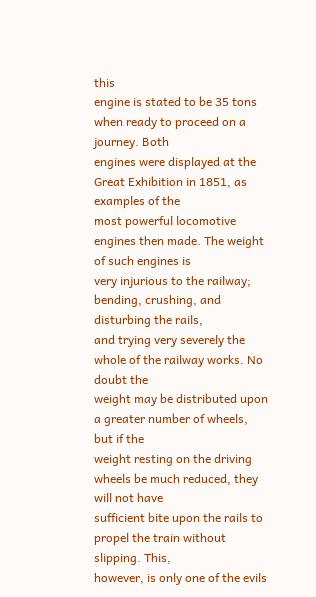this
engine is stated to be 35 tons when ready to proceed on a journey. Both
engines were displayed at the Great Exhibition in 1851, as examples of the
most powerful locomotive engines then made. The weight of such engines is
very injurious to the railway; bending, crushing, and disturbing the rails,
and trying very severely the whole of the railway works. No doubt the
weight may be distributed upon a greater number of wheels, but if the
weight resting on the driving wheels be much reduced, they will not have
sufficient bite upon the rails to propel the train without slipping. This,
however, is only one of the evils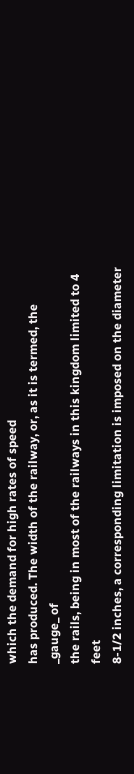which the demand for high rates of speed
has produced. The width of the railway, or, as it is termed, the _gauge_ of
the rails, being in most of the railways in this kingdom limited to 4 feet
8-1/2 inches, a corresponding limitation is imposed on the diameter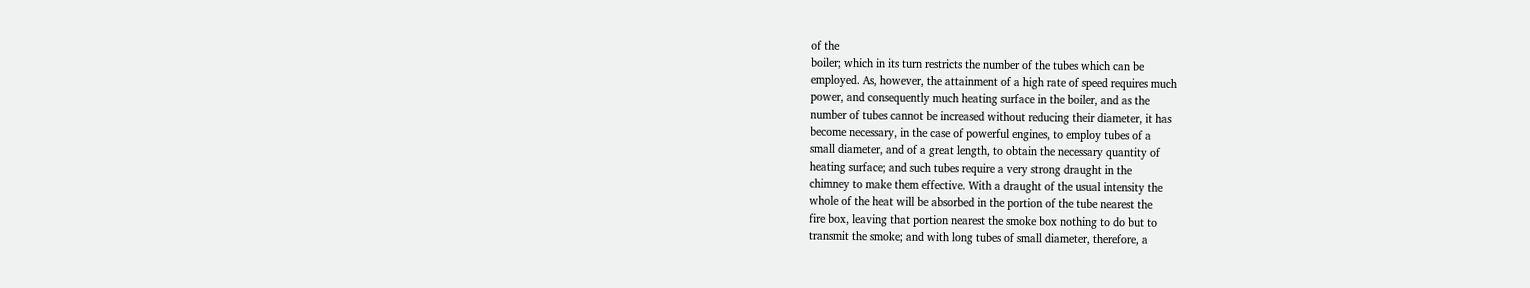of the
boiler; which in its turn restricts the number of the tubes which can be
employed. As, however, the attainment of a high rate of speed requires much
power, and consequently much heating surface in the boiler, and as the
number of tubes cannot be increased without reducing their diameter, it has
become necessary, in the case of powerful engines, to employ tubes of a
small diameter, and of a great length, to obtain the necessary quantity of
heating surface; and such tubes require a very strong draught in the
chimney to make them effective. With a draught of the usual intensity the
whole of the heat will be absorbed in the portion of the tube nearest the
fire box, leaving that portion nearest the smoke box nothing to do but to
transmit the smoke; and with long tubes of small diameter, therefore, a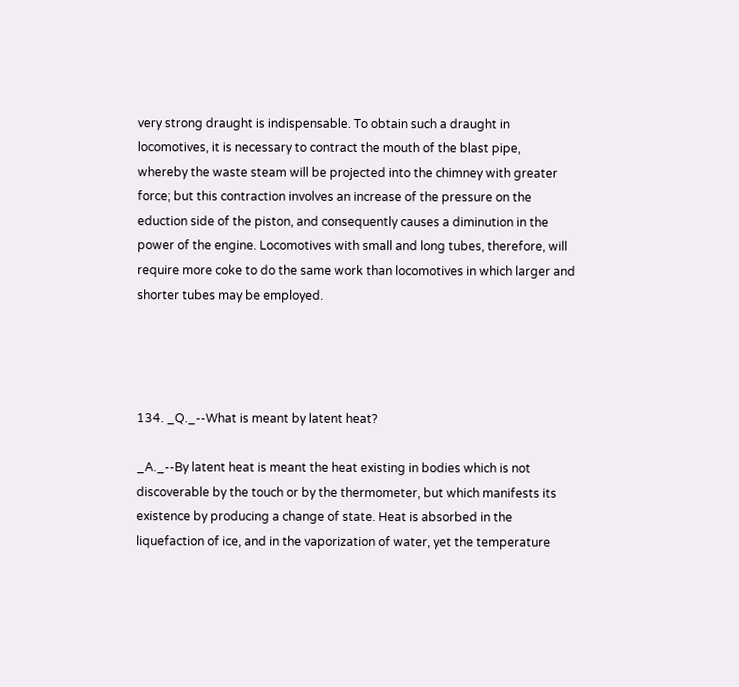very strong draught is indispensable. To obtain such a draught in
locomotives, it is necessary to contract the mouth of the blast pipe,
whereby the waste steam will be projected into the chimney with greater
force; but this contraction involves an increase of the pressure on the
eduction side of the piston, and consequently causes a diminution in the
power of the engine. Locomotives with small and long tubes, therefore, will
require more coke to do the same work than locomotives in which larger and
shorter tubes may be employed.




134. _Q._--What is meant by latent heat?

_A._--By latent heat is meant the heat existing in bodies which is not
discoverable by the touch or by the thermometer, but which manifests its
existence by producing a change of state. Heat is absorbed in the
liquefaction of ice, and in the vaporization of water, yet the temperature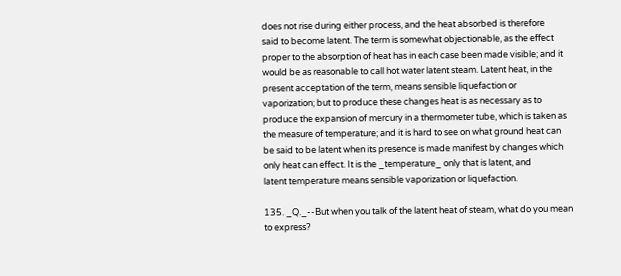does not rise during either process, and the heat absorbed is therefore
said to become latent. The term is somewhat objectionable, as the effect
proper to the absorption of heat has in each case been made visible; and it
would be as reasonable to call hot water latent steam. Latent heat, in the
present acceptation of the term, means sensible liquefaction or
vaporization; but to produce these changes heat is as necessary as to
produce the expansion of mercury in a thermometer tube, which is taken as
the measure of temperature; and it is hard to see on what ground heat can
be said to be latent when its presence is made manifest by changes which
only heat can effect. It is the _temperature_ only that is latent, and
latent temperature means sensible vaporization or liquefaction.

135. _Q._--But when you talk of the latent heat of steam, what do you mean
to express?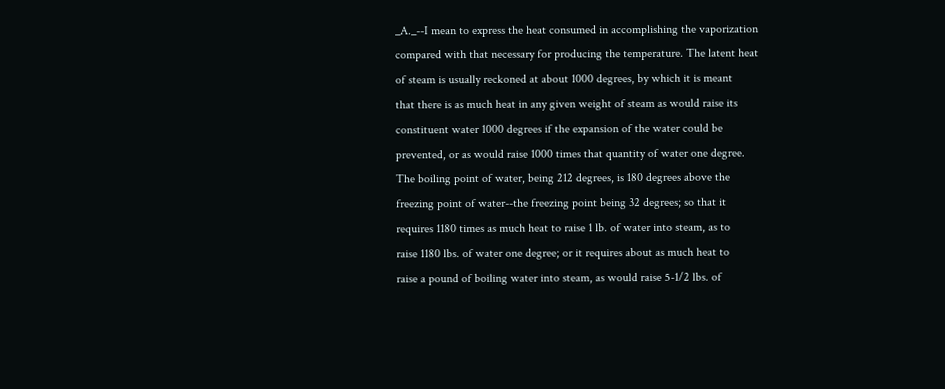_A._--I mean to express the heat consumed in accomplishing the vaporization
compared with that necessary for producing the temperature. The latent heat
of steam is usually reckoned at about 1000 degrees, by which it is meant
that there is as much heat in any given weight of steam as would raise its
constituent water 1000 degrees if the expansion of the water could be
prevented, or as would raise 1000 times that quantity of water one degree.
The boiling point of water, being 212 degrees, is 180 degrees above the
freezing point of water--the freezing point being 32 degrees; so that it
requires 1180 times as much heat to raise 1 lb. of water into steam, as to
raise 1180 lbs. of water one degree; or it requires about as much heat to
raise a pound of boiling water into steam, as would raise 5-1/2 lbs. of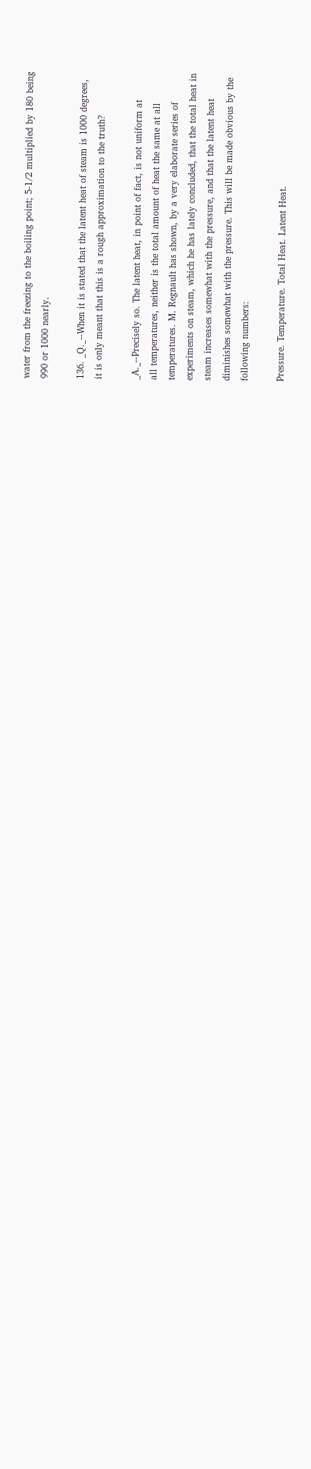water from the freezing to the boiling point; 5-1/2 multiplied by 180 being
990 or 1000 nearly.

136. _Q._--When it is stated that the latent heat of steam is 1000 degrees,
it is only meant that this is a rough approximation to the truth?

_A._--Precisely so. The latent heat, in point of fact, is not uniform at
all temperatures, neither is the total amount of heat the same at all
temperatures. M. Regnault has shown, by a very elaborate series of
experiments on steam, which he has lately concluded, that the total heat in
steam increases somewhat with the pressure, and that the latent heat
diminishes somewhat with the pressure. This will be made obvious by the
following numbers:

Pressure. Temperature. Total Heat. Latent Heat.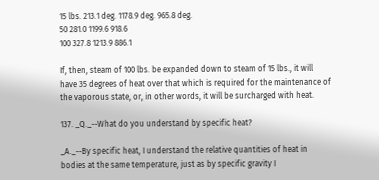15 lbs. 213.1 deg. 1178.9 deg. 965.8 deg.
50 281.0 1199.6 918.6
100 327.8 1213.9 886.1

If, then, steam of 100 lbs. be expanded down to steam of 15 lbs., it will
have 35 degrees of heat over that which is required for the maintenance of
the vaporous state, or, in other words, it will be surcharged with heat.

137. _Q._--What do you understand by specific heat?

_A._--By specific heat, I understand the relative quantities of heat in
bodies at the same temperature, just as by specific gravity I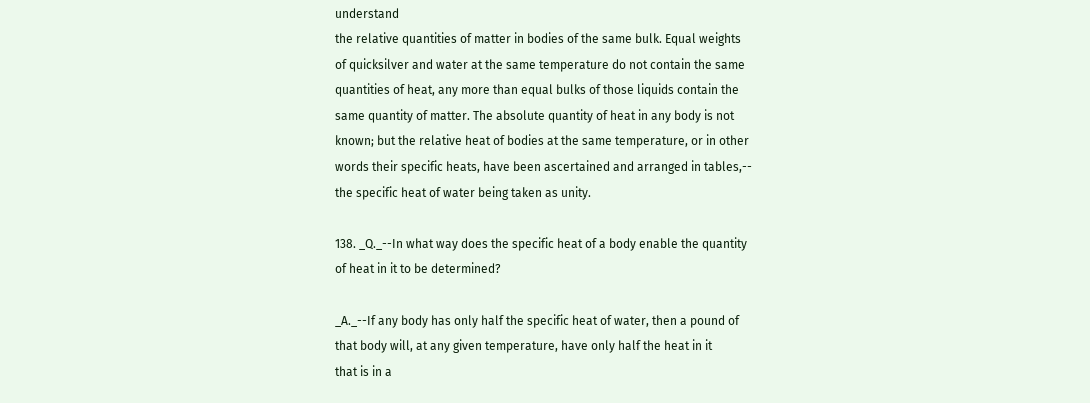understand
the relative quantities of matter in bodies of the same bulk. Equal weights
of quicksilver and water at the same temperature do not contain the same
quantities of heat, any more than equal bulks of those liquids contain the
same quantity of matter. The absolute quantity of heat in any body is not
known; but the relative heat of bodies at the same temperature, or in other
words their specific heats, have been ascertained and arranged in tables,--
the specific heat of water being taken as unity.

138. _Q._--In what way does the specific heat of a body enable the quantity
of heat in it to be determined?

_A._--If any body has only half the specific heat of water, then a pound of
that body will, at any given temperature, have only half the heat in it
that is in a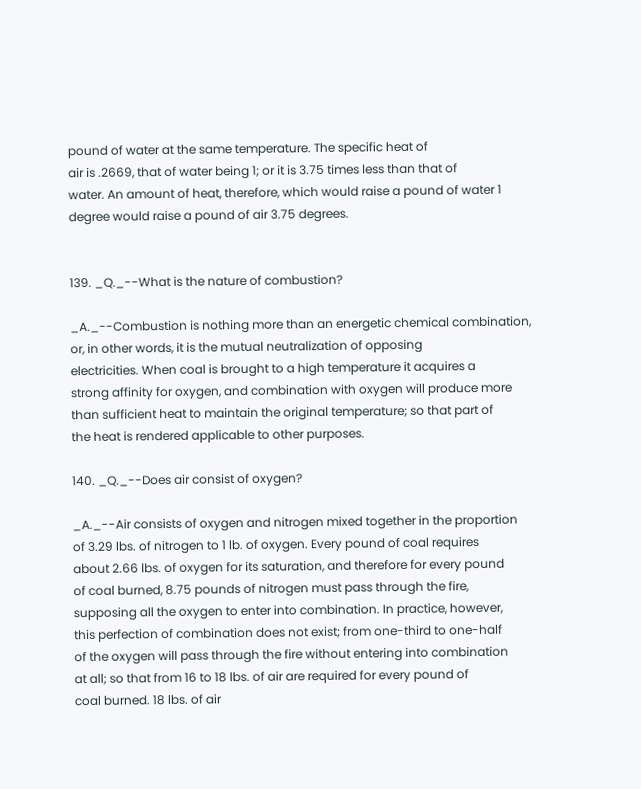pound of water at the same temperature. The specific heat of
air is .2669, that of water being 1; or it is 3.75 times less than that of
water. An amount of heat, therefore, which would raise a pound of water 1
degree would raise a pound of air 3.75 degrees.


139. _Q._--What is the nature of combustion?

_A._--Combustion is nothing more than an energetic chemical combination,
or, in other words, it is the mutual neutralization of opposing
electricities. When coal is brought to a high temperature it acquires a
strong affinity for oxygen, and combination with oxygen will produce more
than sufficient heat to maintain the original temperature; so that part of
the heat is rendered applicable to other purposes.

140. _Q._--Does air consist of oxygen?

_A._--Air consists of oxygen and nitrogen mixed together in the proportion
of 3.29 lbs. of nitrogen to 1 lb. of oxygen. Every pound of coal requires
about 2.66 lbs. of oxygen for its saturation, and therefore for every pound
of coal burned, 8.75 pounds of nitrogen must pass through the fire,
supposing all the oxygen to enter into combination. In practice, however,
this perfection of combination does not exist; from one-third to one-half
of the oxygen will pass through the fire without entering into combination
at all; so that from 16 to 18 lbs. of air are required for every pound of
coal burned. 18 lbs. of air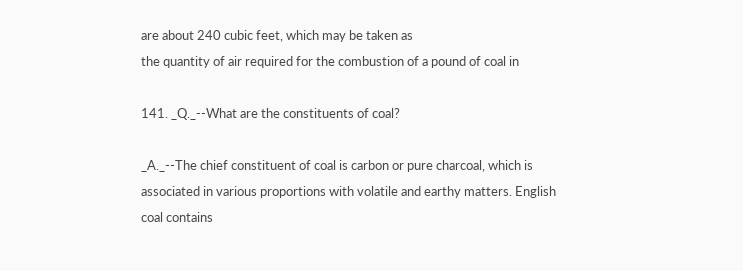are about 240 cubic feet, which may be taken as
the quantity of air required for the combustion of a pound of coal in

141. _Q._--What are the constituents of coal?

_A._--The chief constituent of coal is carbon or pure charcoal, which is
associated in various proportions with volatile and earthy matters. English
coal contains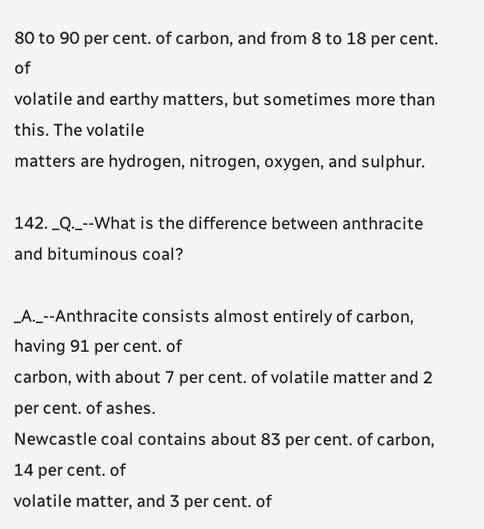80 to 90 per cent. of carbon, and from 8 to 18 per cent. of
volatile and earthy matters, but sometimes more than this. The volatile
matters are hydrogen, nitrogen, oxygen, and sulphur.

142. _Q._--What is the difference between anthracite and bituminous coal?

_A._--Anthracite consists almost entirely of carbon, having 91 per cent. of
carbon, with about 7 per cent. of volatile matter and 2 per cent. of ashes.
Newcastle coal contains about 83 per cent. of carbon, 14 per cent. of
volatile matter, and 3 per cent. of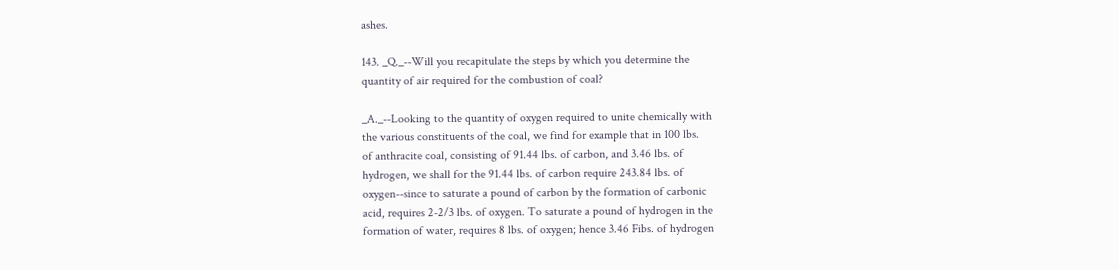ashes.

143. _Q._--Will you recapitulate the steps by which you determine the
quantity of air required for the combustion of coal?

_A._--Looking to the quantity of oxygen required to unite chemically with
the various constituents of the coal, we find for example that in 100 lbs.
of anthracite coal, consisting of 91.44 lbs. of carbon, and 3.46 lbs. of
hydrogen, we shall for the 91.44 lbs. of carbon require 243.84 lbs. of
oxygen--since to saturate a pound of carbon by the formation of carbonic
acid, requires 2-2/3 lbs. of oxygen. To saturate a pound of hydrogen in the
formation of water, requires 8 lbs. of oxygen; hence 3.46 Fibs. of hydrogen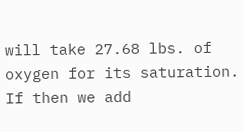will take 27.68 lbs. of oxygen for its saturation. If then we add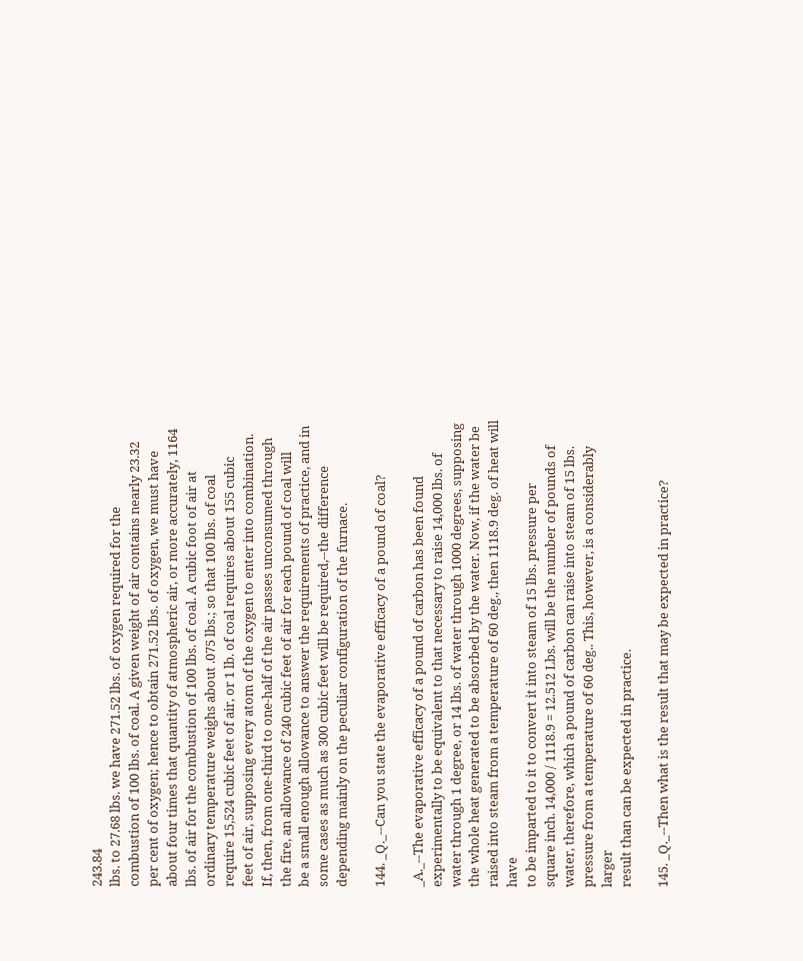243.84
lbs. to 27.68 lbs. we have 271.52 lbs. of oxygen required for the
combustion of 100 lbs. of coal. A given weight of air contains nearly 23.32
per cent of oxygen; hence to obtain 271.52 lbs. of oxygen, we must have
about four times that quantity of atmospheric air, or more accurately, 1164
lbs. of air for the combustion of 100 lbs. of coal. A cubic foot of air at
ordinary temperature weighs about .075 lbs.; so that 100 lbs. of coal
require 15,524 cubic feet of air, or 1 lb. of coal requires about 155 cubic
feet of air, supposing every atom of the oxygen to enter into combination.
If, then, from one-third to one-half of the air passes unconsumed through
the fire, an allowance of 240 cubic feet of air for each pound of coal will
be a small enough allowance to answer the requirements of practice, and in
some cases as much as 300 cubic feet will be required,--the difference
depending mainly on the peculiar configuration of the furnace.

144. _Q._--Can you state the evaporative efficacy of a pound of coal?

_A._--The evaporative efficacy of a pound of carbon has been found
experimentally to be equivalent to that necessary to raise 14,000 lbs. of
water through 1 degree, or 14 lbs. of water through 1000 degrees, supposing
the whole heat generated to be absorbed by the water. Now, if the water be
raised into steam from a temperature of 60 deg., then 1118.9 deg. of heat will have
to be imparted to it to convert it into steam of 15 lbs. pressure per
square inch. 14,000 / 1118.9 = 12.512 Lbs. will be the number of pounds of
water, therefore, which a pound of carbon can raise into steam of 15 lbs.
pressure from a temperature of 60 deg.. This, however, is a considerably larger
result than can be expected in practice.

145. _Q._--Then what is the result that may be expected in practice?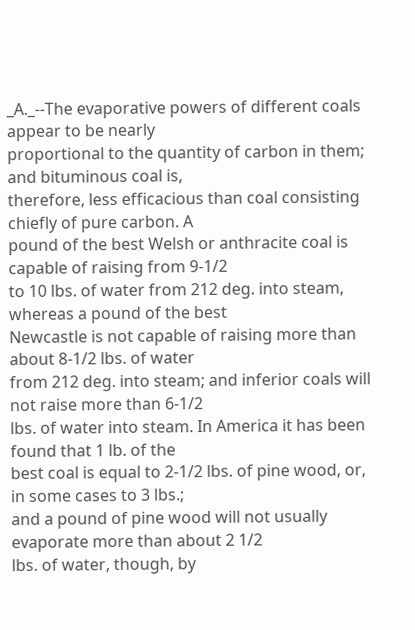_A._--The evaporative powers of different coals appear to be nearly
proportional to the quantity of carbon in them; and bituminous coal is,
therefore, less efficacious than coal consisting chiefly of pure carbon. A
pound of the best Welsh or anthracite coal is capable of raising from 9-1/2
to 10 lbs. of water from 212 deg. into steam, whereas a pound of the best
Newcastle is not capable of raising more than about 8-1/2 lbs. of water
from 212 deg. into steam; and inferior coals will not raise more than 6-1/2
lbs. of water into steam. In America it has been found that 1 lb. of the
best coal is equal to 2-1/2 lbs. of pine wood, or, in some cases to 3 lbs.;
and a pound of pine wood will not usually evaporate more than about 2 1/2
lbs. of water, though, by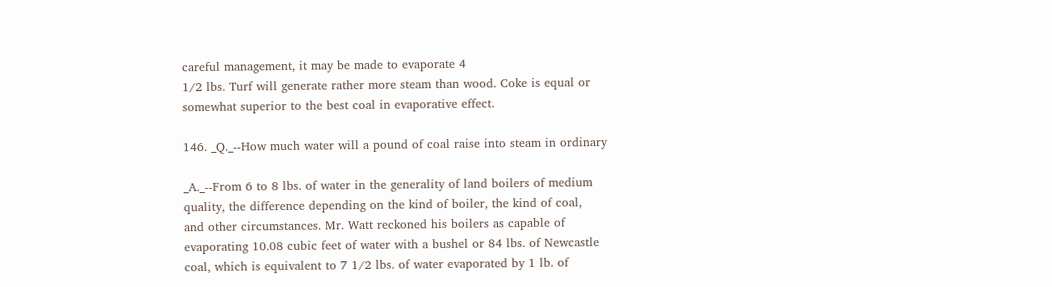careful management, it may be made to evaporate 4
1/2 lbs. Turf will generate rather more steam than wood. Coke is equal or
somewhat superior to the best coal in evaporative effect.

146. _Q._--How much water will a pound of coal raise into steam in ordinary

_A._--From 6 to 8 lbs. of water in the generality of land boilers of medium
quality, the difference depending on the kind of boiler, the kind of coal,
and other circumstances. Mr. Watt reckoned his boilers as capable of
evaporating 10.08 cubic feet of water with a bushel or 84 lbs. of Newcastle
coal, which is equivalent to 7 1/2 lbs. of water evaporated by 1 lb. of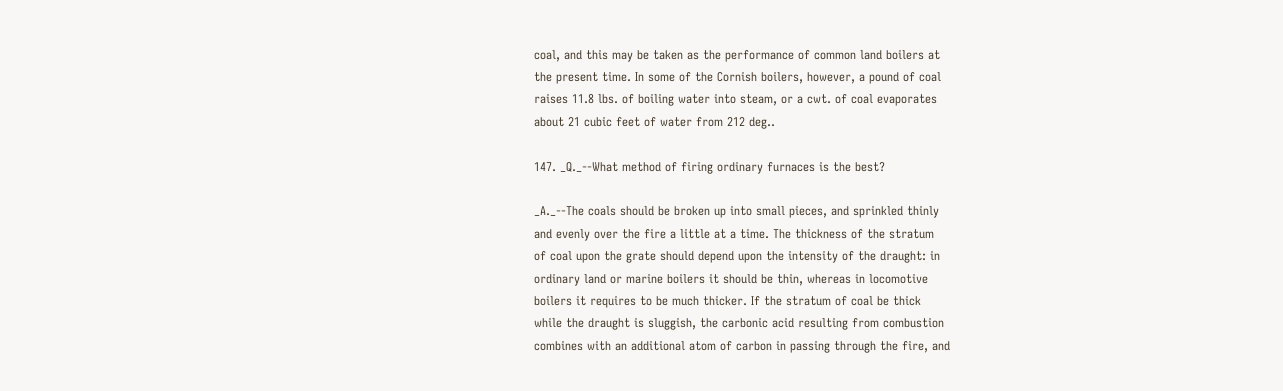coal, and this may be taken as the performance of common land boilers at
the present time. In some of the Cornish boilers, however, a pound of coal
raises 11.8 lbs. of boiling water into steam, or a cwt. of coal evaporates
about 21 cubic feet of water from 212 deg..

147. _Q._--What method of firing ordinary furnaces is the best?

_A._--The coals should be broken up into small pieces, and sprinkled thinly
and evenly over the fire a little at a time. The thickness of the stratum
of coal upon the grate should depend upon the intensity of the draught: in
ordinary land or marine boilers it should be thin, whereas in locomotive
boilers it requires to be much thicker. If the stratum of coal be thick
while the draught is sluggish, the carbonic acid resulting from combustion
combines with an additional atom of carbon in passing through the fire, and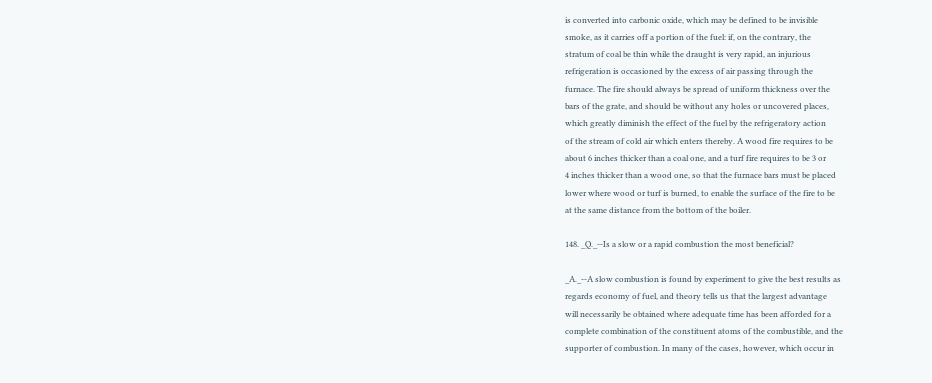is converted into carbonic oxide, which may be defined to be invisible
smoke, as it carries off a portion of the fuel: if, on the contrary, the
stratum of coal be thin while the draught is very rapid, an injurious
refrigeration is occasioned by the excess of air passing through the
furnace. The fire should always be spread of uniform thickness over the
bars of the grate, and should be without any holes or uncovered places,
which greatly diminish the effect of the fuel by the refrigeratory action
of the stream of cold air which enters thereby. A wood fire requires to be
about 6 inches thicker than a coal one, and a turf fire requires to be 3 or
4 inches thicker than a wood one, so that the furnace bars must be placed
lower where wood or turf is burned, to enable the surface of the fire to be
at the same distance from the bottom of the boiler.

148. _Q._--Is a slow or a rapid combustion the most beneficial?

_A._--A slow combustion is found by experiment to give the best results as
regards economy of fuel, and theory tells us that the largest advantage
will necessarily be obtained where adequate time has been afforded for a
complete combination of the constituent atoms of the combustible, and the
supporter of combustion. In many of the cases, however, which occur in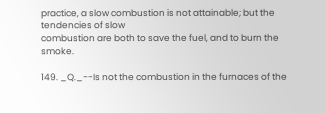practice, a slow combustion is not attainable; but the tendencies of slow
combustion are both to save the fuel, and to burn the smoke.

149. _Q._--Is not the combustion in the furnaces of the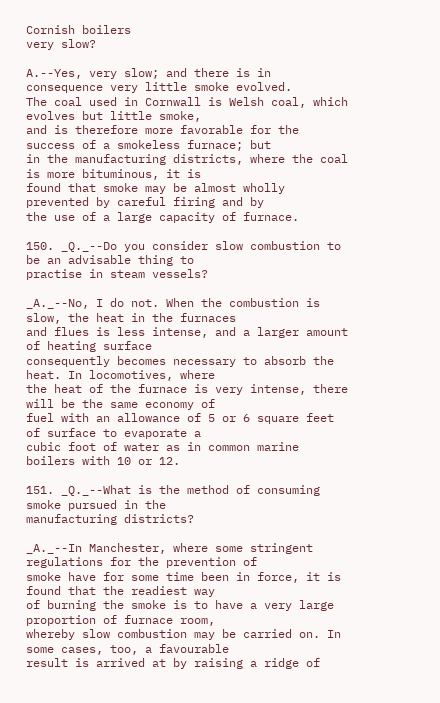Cornish boilers
very slow?

A.--Yes, very slow; and there is in consequence very little smoke evolved.
The coal used in Cornwall is Welsh coal, which evolves but little smoke,
and is therefore more favorable for the success of a smokeless furnace; but
in the manufacturing districts, where the coal is more bituminous, it is
found that smoke may be almost wholly prevented by careful firing and by
the use of a large capacity of furnace.

150. _Q._--Do you consider slow combustion to be an advisable thing to
practise in steam vessels?

_A._--No, I do not. When the combustion is slow, the heat in the furnaces
and flues is less intense, and a larger amount of heating surface
consequently becomes necessary to absorb the heat. In locomotives, where
the heat of the furnace is very intense, there will be the same economy of
fuel with an allowance of 5 or 6 square feet of surface to evaporate a
cubic foot of water as in common marine boilers with 10 or 12.

151. _Q._--What is the method of consuming smoke pursued in the
manufacturing districts?

_A._--In Manchester, where some stringent regulations for the prevention of
smoke have for some time been in force, it is found that the readiest way
of burning the smoke is to have a very large proportion of furnace room,
whereby slow combustion may be carried on. In some cases, too, a favourable
result is arrived at by raising a ridge of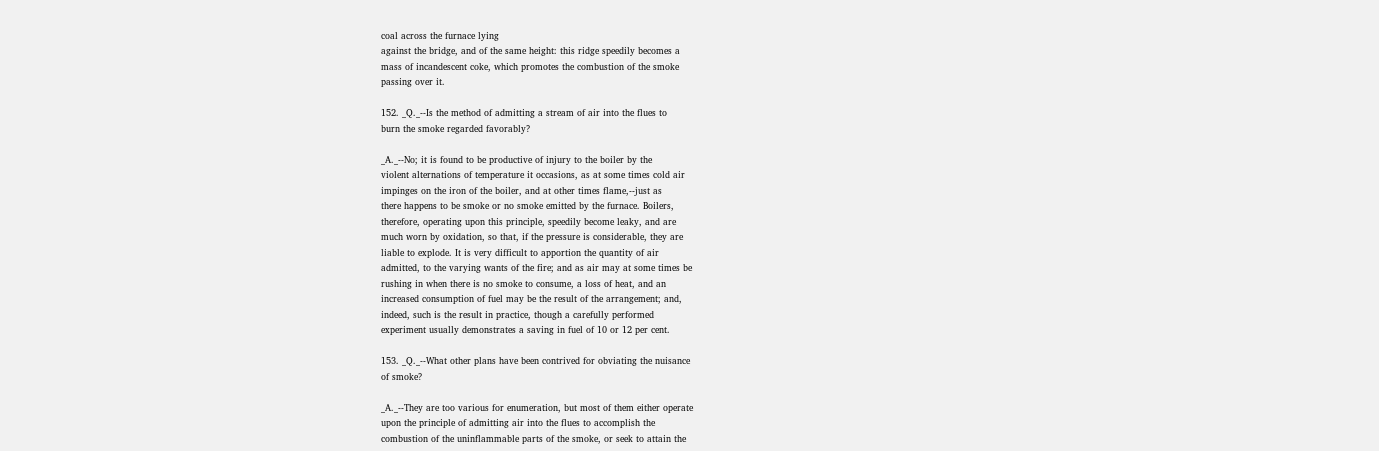coal across the furnace lying
against the bridge, and of the same height: this ridge speedily becomes a
mass of incandescent coke, which promotes the combustion of the smoke
passing over it.

152. _Q._--Is the method of admitting a stream of air into the flues to
burn the smoke regarded favorably?

_A._--No; it is found to be productive of injury to the boiler by the
violent alternations of temperature it occasions, as at some times cold air
impinges on the iron of the boiler, and at other times flame,--just as
there happens to be smoke or no smoke emitted by the furnace. Boilers,
therefore, operating upon this principle, speedily become leaky, and are
much worn by oxidation, so that, if the pressure is considerable, they are
liable to explode. It is very difficult to apportion the quantity of air
admitted, to the varying wants of the fire; and as air may at some times be
rushing in when there is no smoke to consume, a loss of heat, and an
increased consumption of fuel may be the result of the arrangement; and,
indeed, such is the result in practice, though a carefully performed
experiment usually demonstrates a saving in fuel of 10 or 12 per cent.

153. _Q._--What other plans have been contrived for obviating the nuisance
of smoke?

_A._--They are too various for enumeration, but most of them either operate
upon the principle of admitting air into the flues to accomplish the
combustion of the uninflammable parts of the smoke, or seek to attain the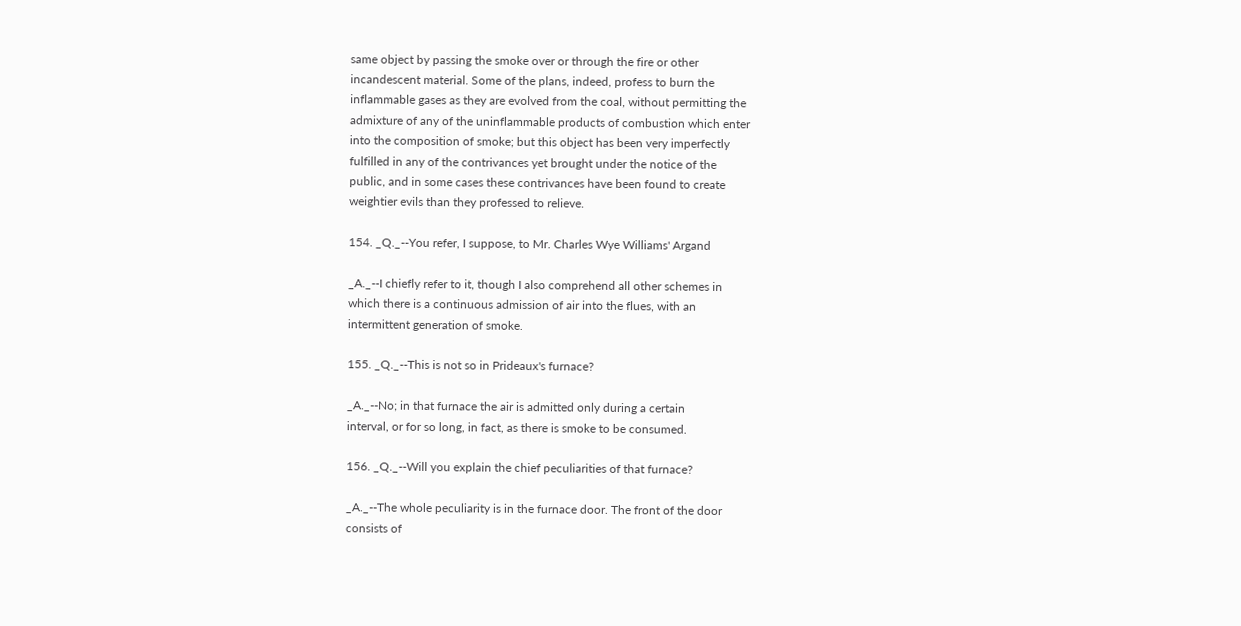same object by passing the smoke over or through the fire or other
incandescent material. Some of the plans, indeed, profess to burn the
inflammable gases as they are evolved from the coal, without permitting the
admixture of any of the uninflammable products of combustion which enter
into the composition of smoke; but this object has been very imperfectly
fulfilled in any of the contrivances yet brought under the notice of the
public, and in some cases these contrivances have been found to create
weightier evils than they professed to relieve.

154. _Q._--You refer, I suppose, to Mr. Charles Wye Williams' Argand

_A._--I chiefly refer to it, though I also comprehend all other schemes in
which there is a continuous admission of air into the flues, with an
intermittent generation of smoke.

155. _Q._--This is not so in Prideaux's furnace?

_A._--No; in that furnace the air is admitted only during a certain
interval, or for so long, in fact, as there is smoke to be consumed.

156. _Q._--Will you explain the chief peculiarities of that furnace?

_A._--The whole peculiarity is in the furnace door. The front of the door
consists of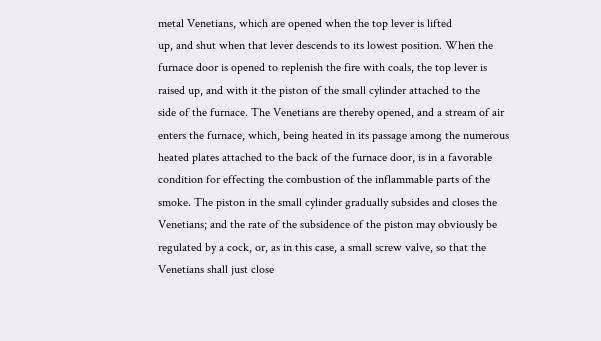metal Venetians, which are opened when the top lever is lifted
up, and shut when that lever descends to its lowest position. When the
furnace door is opened to replenish the fire with coals, the top lever is
raised up, and with it the piston of the small cylinder attached to the
side of the furnace. The Venetians are thereby opened, and a stream of air
enters the furnace, which, being heated in its passage among the numerous
heated plates attached to the back of the furnace door, is in a favorable
condition for effecting the combustion of the inflammable parts of the
smoke. The piston in the small cylinder gradually subsides and closes the
Venetians; and the rate of the subsidence of the piston may obviously be
regulated by a cock, or, as in this case, a small screw valve, so that the
Venetians shall just close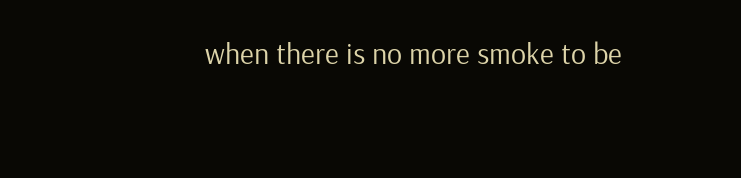when there is no more smoke to be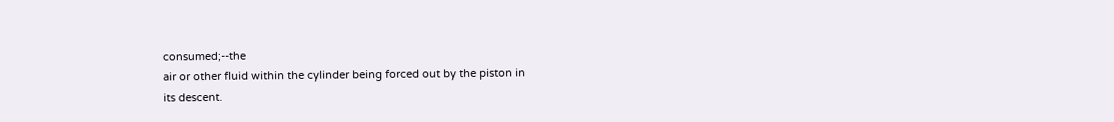consumed;--the
air or other fluid within the cylinder being forced out by the piston in
its descent.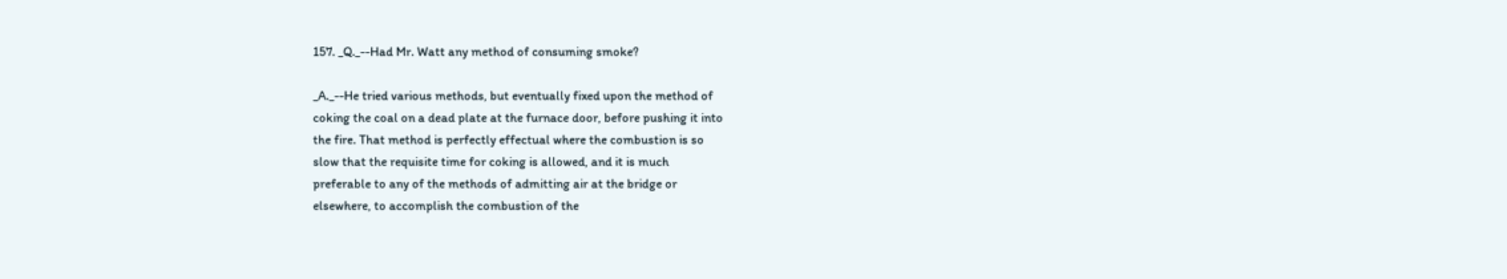157. _Q._--Had Mr. Watt any method of consuming smoke?

_A._--He tried various methods, but eventually fixed upon the method of
coking the coal on a dead plate at the furnace door, before pushing it into
the fire. That method is perfectly effectual where the combustion is so
slow that the requisite time for coking is allowed, and it is much
preferable to any of the methods of admitting air at the bridge or
elsewhere, to accomplish the combustion of the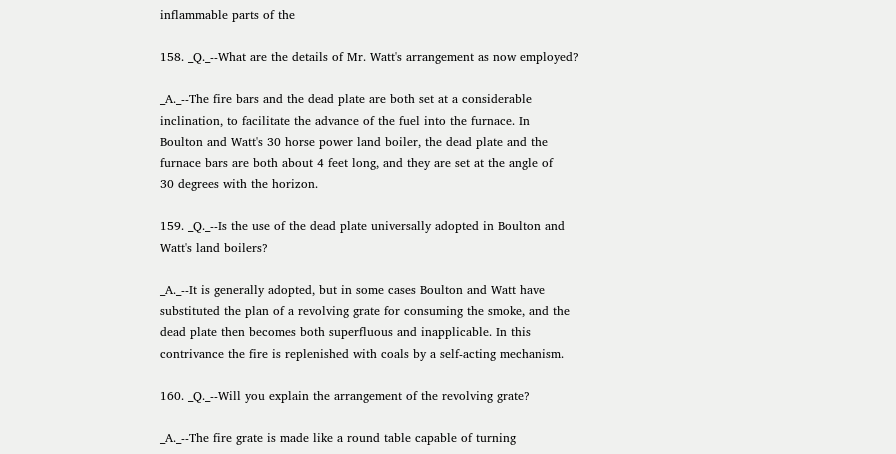inflammable parts of the

158. _Q._--What are the details of Mr. Watt's arrangement as now employed?

_A._--The fire bars and the dead plate are both set at a considerable
inclination, to facilitate the advance of the fuel into the furnace. In
Boulton and Watt's 30 horse power land boiler, the dead plate and the
furnace bars are both about 4 feet long, and they are set at the angle of
30 degrees with the horizon.

159. _Q._--Is the use of the dead plate universally adopted in Boulton and
Watt's land boilers?

_A._--It is generally adopted, but in some cases Boulton and Watt have
substituted the plan of a revolving grate for consuming the smoke, and the
dead plate then becomes both superfluous and inapplicable. In this
contrivance the fire is replenished with coals by a self-acting mechanism.

160. _Q._--Will you explain the arrangement of the revolving grate?

_A._--The fire grate is made like a round table capable of turning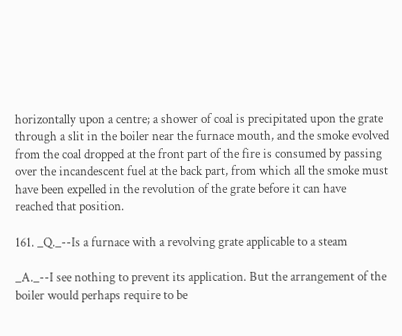horizontally upon a centre; a shower of coal is precipitated upon the grate
through a slit in the boiler near the furnace mouth, and the smoke evolved
from the coal dropped at the front part of the fire is consumed by passing
over the incandescent fuel at the back part, from which all the smoke must
have been expelled in the revolution of the grate before it can have
reached that position.

161. _Q._--Is a furnace with a revolving grate applicable to a steam

_A._--I see nothing to prevent its application. But the arrangement of the
boiler would perhaps require to be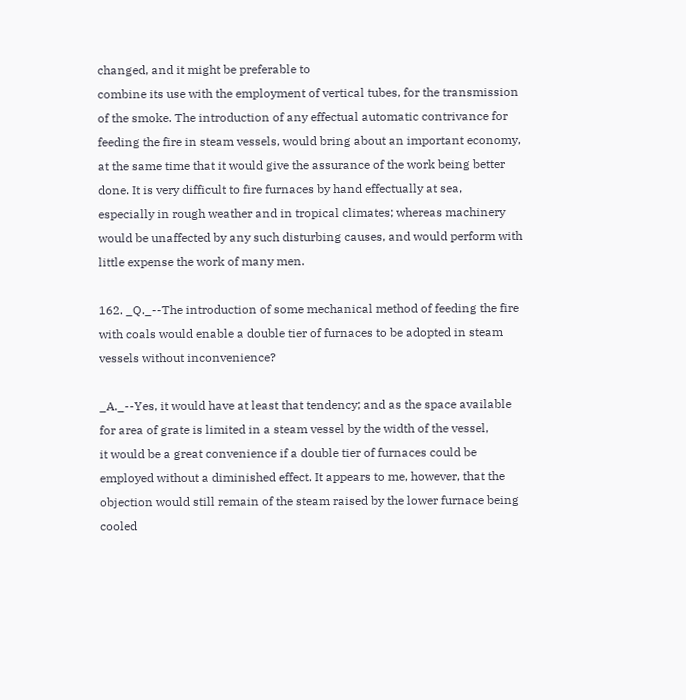changed, and it might be preferable to
combine its use with the employment of vertical tubes, for the transmission
of the smoke. The introduction of any effectual automatic contrivance for
feeding the fire in steam vessels, would bring about an important economy,
at the same time that it would give the assurance of the work being better
done. It is very difficult to fire furnaces by hand effectually at sea,
especially in rough weather and in tropical climates; whereas machinery
would be unaffected by any such disturbing causes, and would perform with
little expense the work of many men.

162. _Q._--The introduction of some mechanical method of feeding the fire
with coals would enable a double tier of furnaces to be adopted in steam
vessels without inconvenience?

_A._--Yes, it would have at least that tendency; and as the space available
for area of grate is limited in a steam vessel by the width of the vessel,
it would be a great convenience if a double tier of furnaces could be
employed without a diminished effect. It appears to me, however, that the
objection would still remain of the steam raised by the lower furnace being
cooled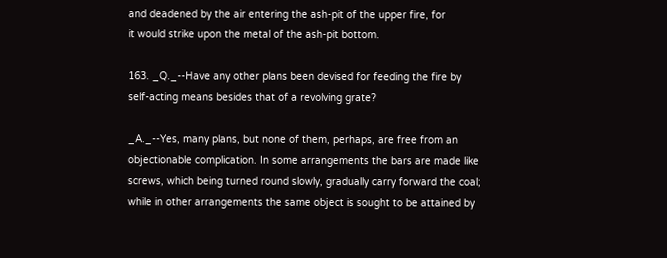and deadened by the air entering the ash-pit of the upper fire, for
it would strike upon the metal of the ash-pit bottom.

163. _Q._--Have any other plans been devised for feeding the fire by
self-acting means besides that of a revolving grate?

_A._--Yes, many plans, but none of them, perhaps, are free from an
objectionable complication. In some arrangements the bars are made like
screws, which being turned round slowly, gradually carry forward the coal;
while in other arrangements the same object is sought to be attained by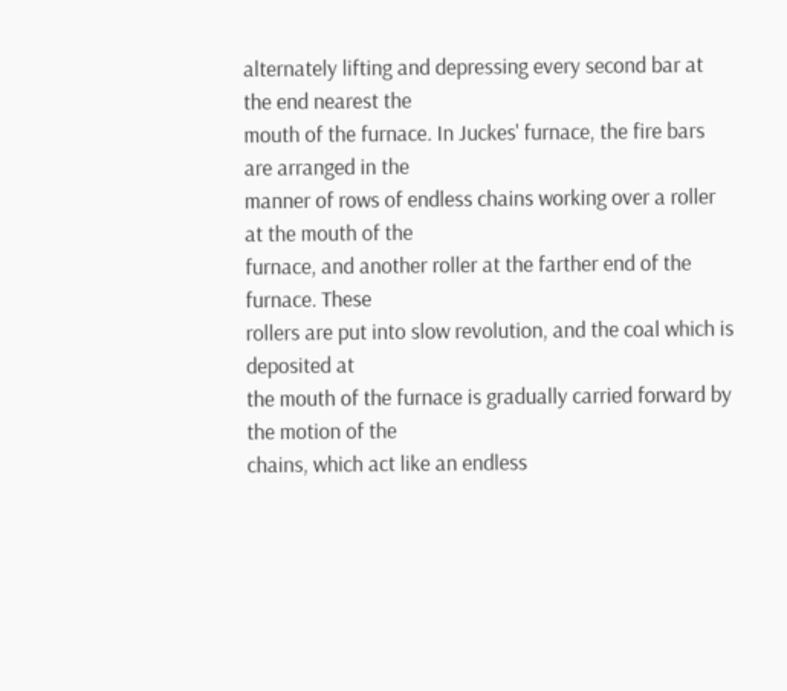alternately lifting and depressing every second bar at the end nearest the
mouth of the furnace. In Juckes' furnace, the fire bars are arranged in the
manner of rows of endless chains working over a roller at the mouth of the
furnace, and another roller at the farther end of the furnace. These
rollers are put into slow revolution, and the coal which is deposited at
the mouth of the furnace is gradually carried forward by the motion of the
chains, which act like an endless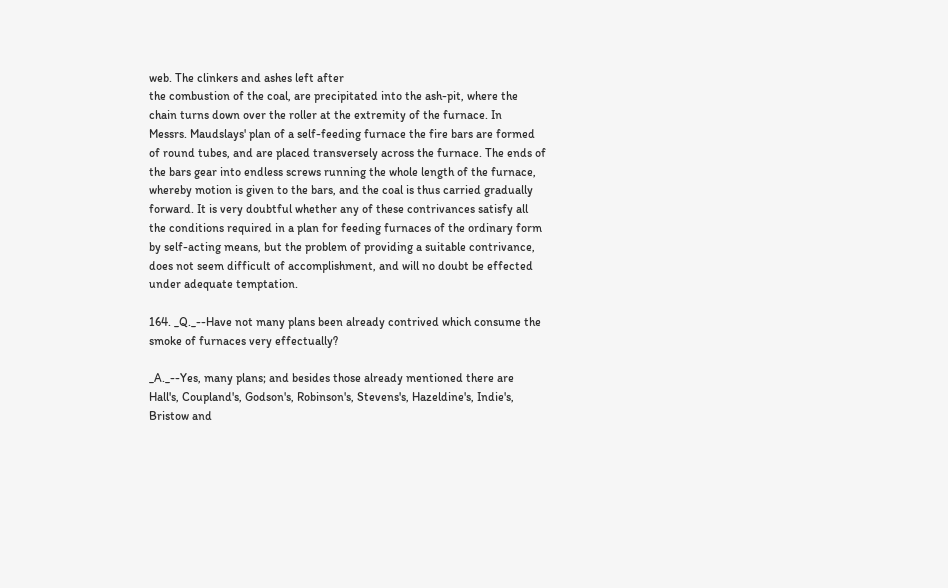web. The clinkers and ashes left after
the combustion of the coal, are precipitated into the ash-pit, where the
chain turns down over the roller at the extremity of the furnace. In
Messrs. Maudslays' plan of a self-feeding furnace the fire bars are formed
of round tubes, and are placed transversely across the furnace. The ends of
the bars gear into endless screws running the whole length of the furnace,
whereby motion is given to the bars, and the coal is thus carried gradually
forward. It is very doubtful whether any of these contrivances satisfy all
the conditions required in a plan for feeding furnaces of the ordinary form
by self-acting means, but the problem of providing a suitable contrivance,
does not seem difficult of accomplishment, and will no doubt be effected
under adequate temptation.

164. _Q._--Have not many plans been already contrived which consume the
smoke of furnaces very effectually?

_A._--Yes, many plans; and besides those already mentioned there are
Hall's, Coupland's, Godson's, Robinson's, Stevens's, Hazeldine's, Indie's,
Bristow and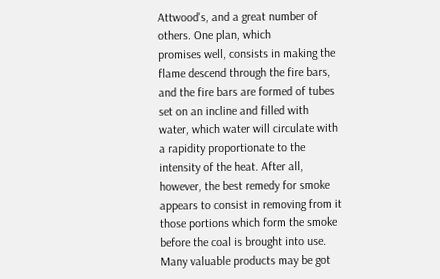Attwood's, and a great number of others. One plan, which
promises well, consists in making the flame descend through the fire bars,
and the fire bars are formed of tubes set on an incline and filled with
water, which water will circulate with a rapidity proportionate to the
intensity of the heat. After all, however, the best remedy for smoke
appears to consist in removing from it those portions which form the smoke
before the coal is brought into use. Many valuable products may be got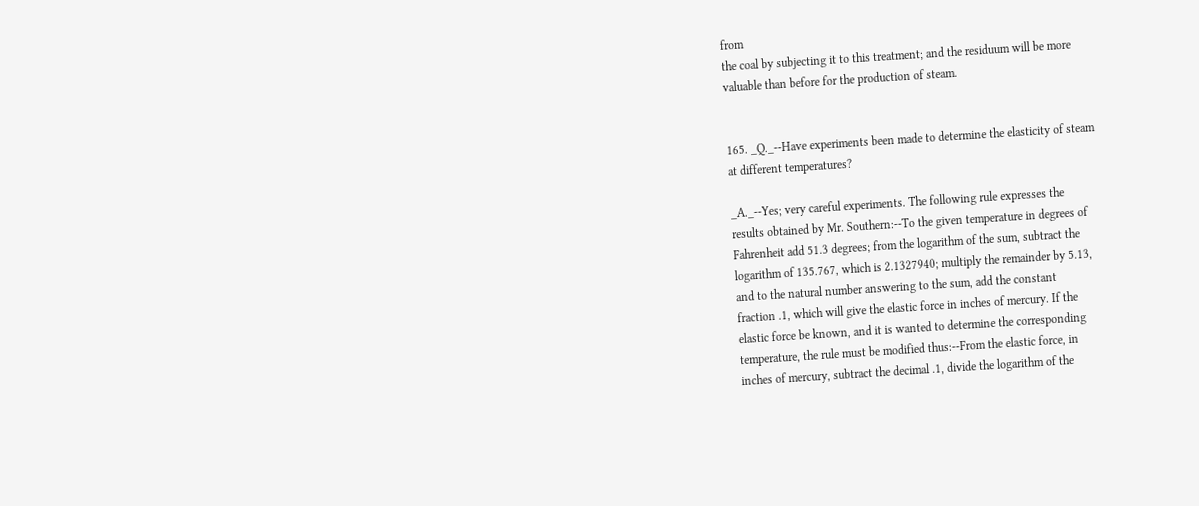from
the coal by subjecting it to this treatment; and the residuum will be more
valuable than before for the production of steam.


165. _Q._--Have experiments been made to determine the elasticity of steam
at different temperatures?

_A._--Yes; very careful experiments. The following rule expresses the
results obtained by Mr. Southern:--To the given temperature in degrees of
Fahrenheit add 51.3 degrees; from the logarithm of the sum, subtract the
logarithm of 135.767, which is 2.1327940; multiply the remainder by 5.13,
and to the natural number answering to the sum, add the constant
fraction .1, which will give the elastic force in inches of mercury. If the
elastic force be known, and it is wanted to determine the corresponding
temperature, the rule must be modified thus:--From the elastic force, in
inches of mercury, subtract the decimal .1, divide the logarithm of the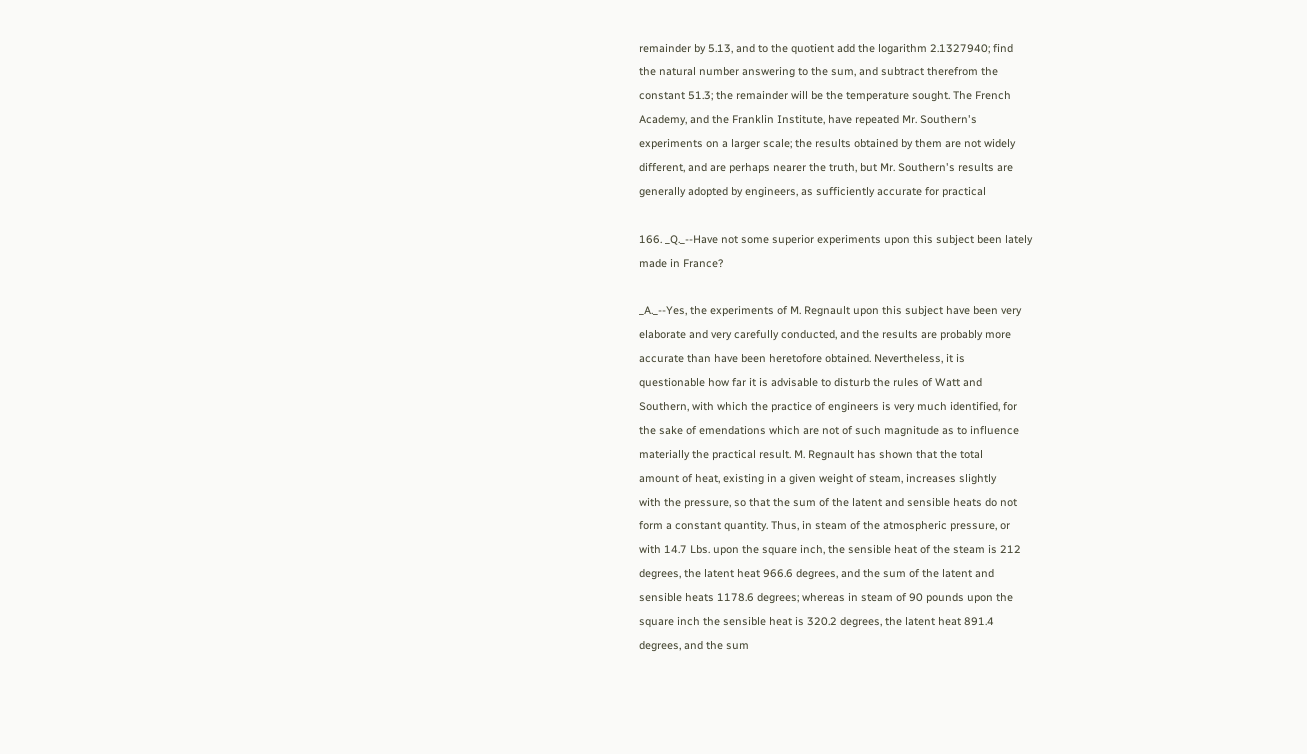remainder by 5.13, and to the quotient add the logarithm 2.1327940; find
the natural number answering to the sum, and subtract therefrom the
constant 51.3; the remainder will be the temperature sought. The French
Academy, and the Franklin Institute, have repeated Mr. Southern's
experiments on a larger scale; the results obtained by them are not widely
different, and are perhaps nearer the truth, but Mr. Southern's results are
generally adopted by engineers, as sufficiently accurate for practical

166. _Q._--Have not some superior experiments upon this subject been lately
made in France?

_A._--Yes, the experiments of M. Regnault upon this subject have been very
elaborate and very carefully conducted, and the results are probably more
accurate than have been heretofore obtained. Nevertheless, it is
questionable how far it is advisable to disturb the rules of Watt and
Southern, with which the practice of engineers is very much identified, for
the sake of emendations which are not of such magnitude as to influence
materially the practical result. M. Regnault has shown that the total
amount of heat, existing in a given weight of steam, increases slightly
with the pressure, so that the sum of the latent and sensible heats do not
form a constant quantity. Thus, in steam of the atmospheric pressure, or
with 14.7 Lbs. upon the square inch, the sensible heat of the steam is 212
degrees, the latent heat 966.6 degrees, and the sum of the latent and
sensible heats 1178.6 degrees; whereas in steam of 90 pounds upon the
square inch the sensible heat is 320.2 degrees, the latent heat 891.4
degrees, and the sum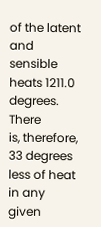of the latent and sensible heats 1211.0 degrees. There
is, therefore, 33 degrees less of heat in any given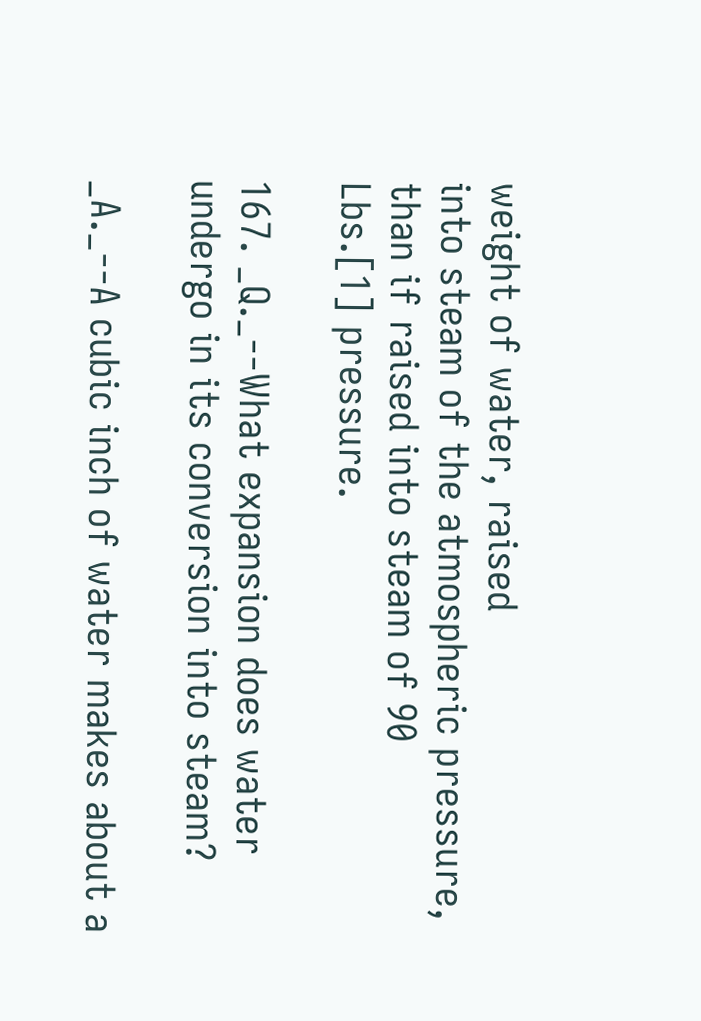weight of water, raised
into steam of the atmospheric pressure, than if raised into steam of 90
Lbs.[1] pressure.

167. _Q._--What expansion does water undergo in its conversion into steam?

_A._--A cubic inch of water makes about a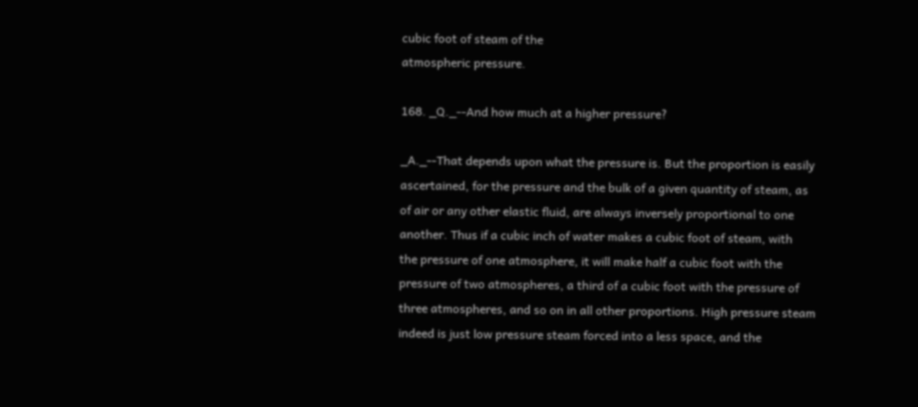cubic foot of steam of the
atmospheric pressure.

168. _Q._--And how much at a higher pressure?

_A._--That depends upon what the pressure is. But the proportion is easily
ascertained, for the pressure and the bulk of a given quantity of steam, as
of air or any other elastic fluid, are always inversely proportional to one
another. Thus if a cubic inch of water makes a cubic foot of steam, with
the pressure of one atmosphere, it will make half a cubic foot with the
pressure of two atmospheres, a third of a cubic foot with the pressure of
three atmospheres, and so on in all other proportions. High pressure steam
indeed is just low pressure steam forced into a less space, and the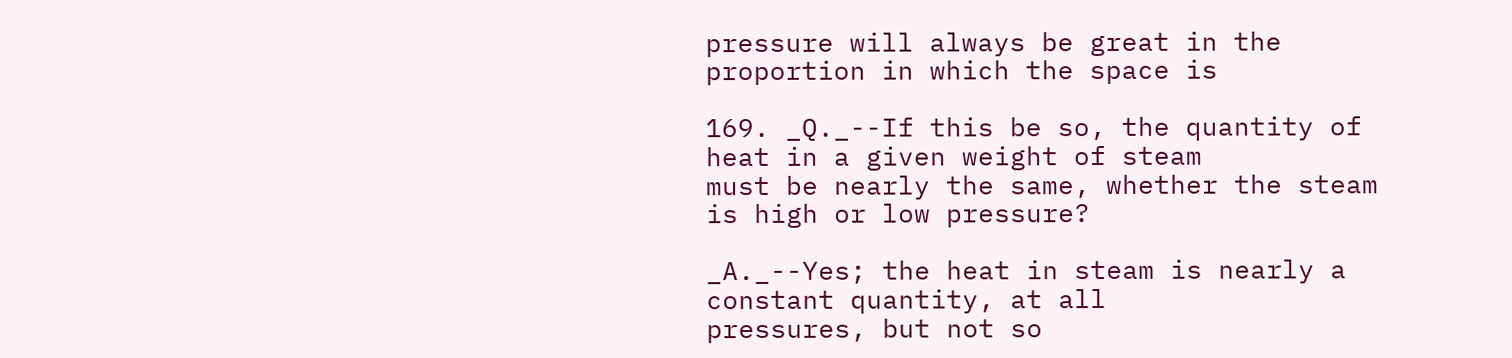pressure will always be great in the proportion in which the space is

169. _Q._--If this be so, the quantity of heat in a given weight of steam
must be nearly the same, whether the steam is high or low pressure?

_A._--Yes; the heat in steam is nearly a constant quantity, at all
pressures, but not so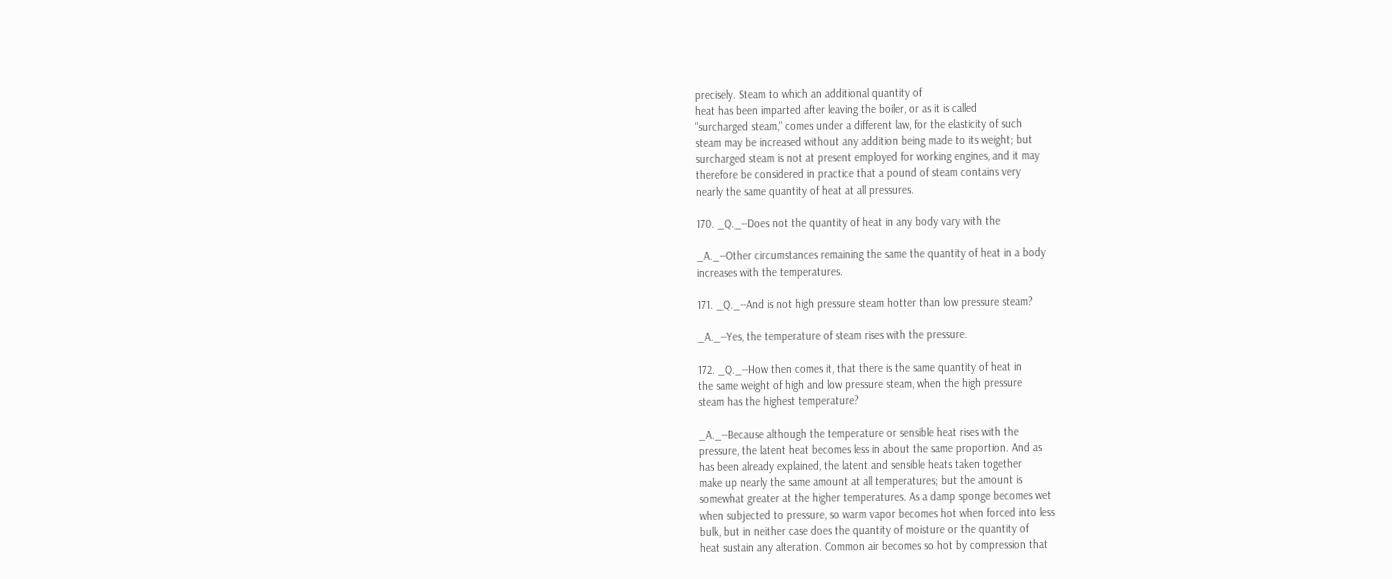precisely. Steam to which an additional quantity of
heat has been imparted after leaving the boiler, or as it is called
"surcharged steam," comes under a different law, for the elasticity of such
steam may be increased without any addition being made to its weight; but
surcharged steam is not at present employed for working engines, and it may
therefore be considered in practice that a pound of steam contains very
nearly the same quantity of heat at all pressures.

170. _Q._--Does not the quantity of heat in any body vary with the

_A._--Other circumstances remaining the same the quantity of heat in a body
increases with the temperatures.

171. _Q._--And is not high pressure steam hotter than low pressure steam?

_A._--Yes, the temperature of steam rises with the pressure.

172. _Q._--How then comes it, that there is the same quantity of heat in
the same weight of high and low pressure steam, when the high pressure
steam has the highest temperature?

_A._--Because although the temperature or sensible heat rises with the
pressure, the latent heat becomes less in about the same proportion. And as
has been already explained, the latent and sensible heats taken together
make up nearly the same amount at all temperatures; but the amount is
somewhat greater at the higher temperatures. As a damp sponge becomes wet
when subjected to pressure, so warm vapor becomes hot when forced into less
bulk, but in neither case does the quantity of moisture or the quantity of
heat sustain any alteration. Common air becomes so hot by compression that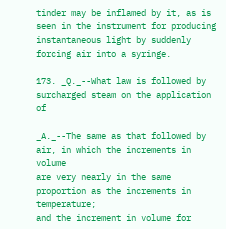tinder may be inflamed by it, as is seen in the instrument for producing
instantaneous light by suddenly forcing air into a syringe.

173. _Q._--What law is followed by surcharged steam on the application of

_A._--The same as that followed by air, in which the increments in volume
are very nearly in the same proportion as the increments in temperature;
and the increment in volume for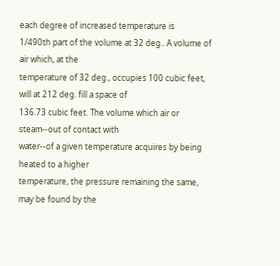each degree of increased temperature is
1/490th part of the volume at 32 deg.. A volume of air which, at the
temperature of 32 deg., occupies 100 cubic feet, will at 212 deg. fill a space of
136.73 cubic feet. The volume which air or steam--out of contact with
water--of a given temperature acquires by being heated to a higher
temperature, the pressure remaining the same, may be found by the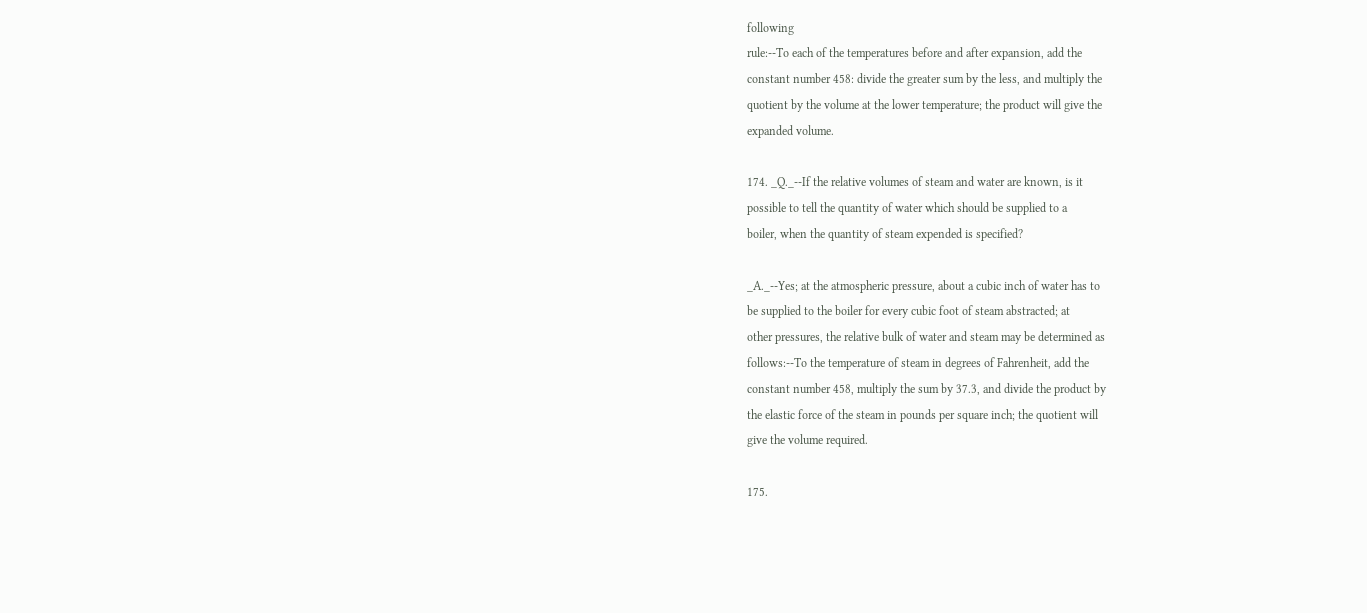following
rule:--To each of the temperatures before and after expansion, add the
constant number 458: divide the greater sum by the less, and multiply the
quotient by the volume at the lower temperature; the product will give the
expanded volume.

174. _Q._--If the relative volumes of steam and water are known, is it
possible to tell the quantity of water which should be supplied to a
boiler, when the quantity of steam expended is specified?

_A._--Yes; at the atmospheric pressure, about a cubic inch of water has to
be supplied to the boiler for every cubic foot of steam abstracted; at
other pressures, the relative bulk of water and steam may be determined as
follows:--To the temperature of steam in degrees of Fahrenheit, add the
constant number 458, multiply the sum by 37.3, and divide the product by
the elastic force of the steam in pounds per square inch; the quotient will
give the volume required.

175.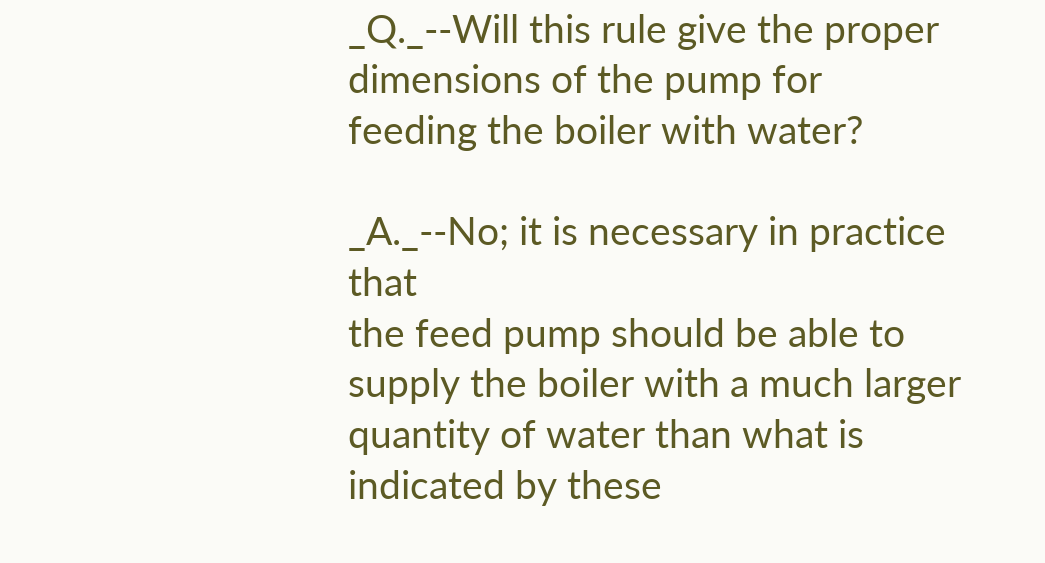_Q._--Will this rule give the proper dimensions of the pump for
feeding the boiler with water?

_A._--No; it is necessary in practice that
the feed pump should be able to supply the boiler with a much larger
quantity of water than what is indicated by these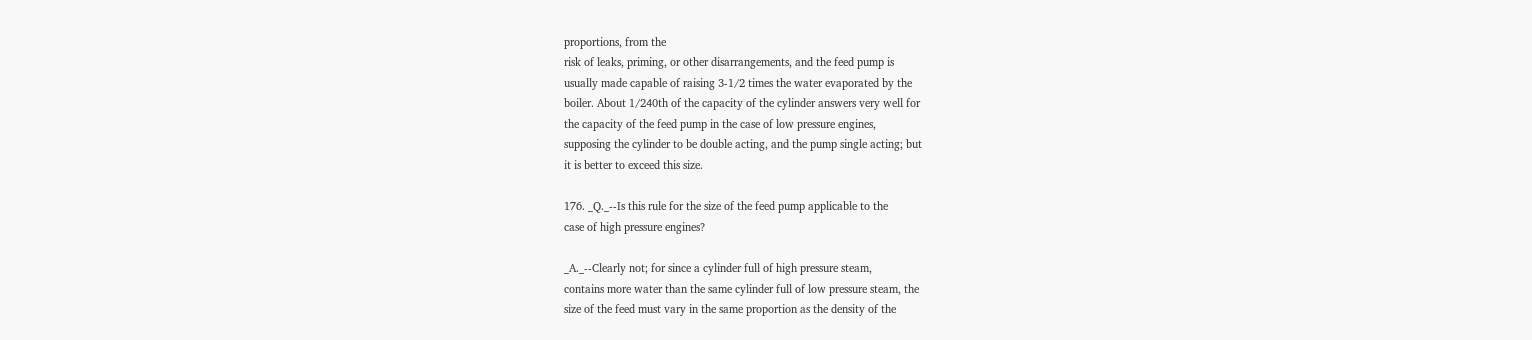proportions, from the
risk of leaks, priming, or other disarrangements, and the feed pump is
usually made capable of raising 3-1/2 times the water evaporated by the
boiler. About 1/240th of the capacity of the cylinder answers very well for
the capacity of the feed pump in the case of low pressure engines,
supposing the cylinder to be double acting, and the pump single acting; but
it is better to exceed this size.

176. _Q._--Is this rule for the size of the feed pump applicable to the
case of high pressure engines?

_A._--Clearly not; for since a cylinder full of high pressure steam,
contains more water than the same cylinder full of low pressure steam, the
size of the feed must vary in the same proportion as the density of the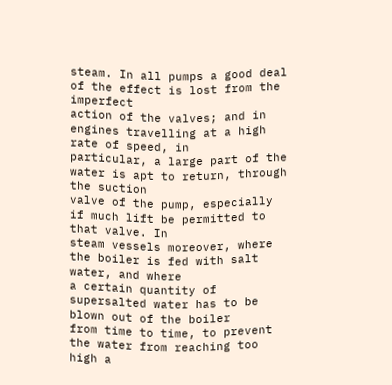steam. In all pumps a good deal of the effect is lost from the imperfect
action of the valves; and in engines travelling at a high rate of speed, in
particular, a large part of the water is apt to return, through the suction
valve of the pump, especially if much lift be permitted to that valve. In
steam vessels moreover, where the boiler is fed with salt water, and where
a certain quantity of supersalted water has to be blown out of the boiler
from time to time, to prevent the water from reaching too high a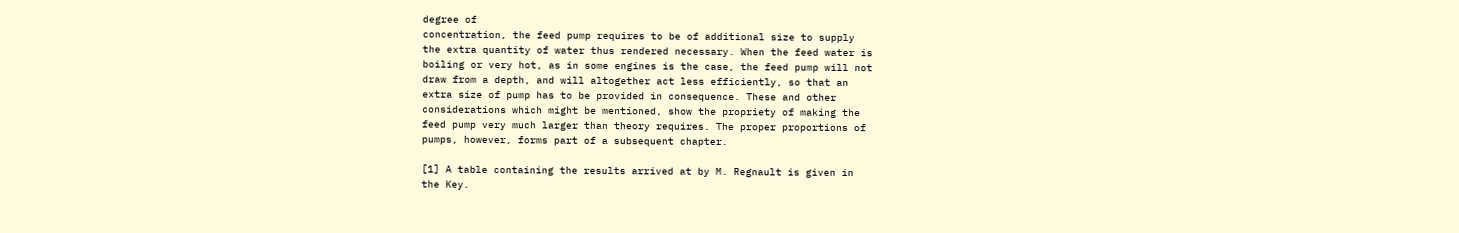degree of
concentration, the feed pump requires to be of additional size to supply
the extra quantity of water thus rendered necessary. When the feed water is
boiling or very hot, as in some engines is the case, the feed pump will not
draw from a depth, and will altogether act less efficiently, so that an
extra size of pump has to be provided in consequence. These and other
considerations which might be mentioned, show the propriety of making the
feed pump very much larger than theory requires. The proper proportions of
pumps, however, forms part of a subsequent chapter.

[1] A table containing the results arrived at by M. Regnault is given in
the Key.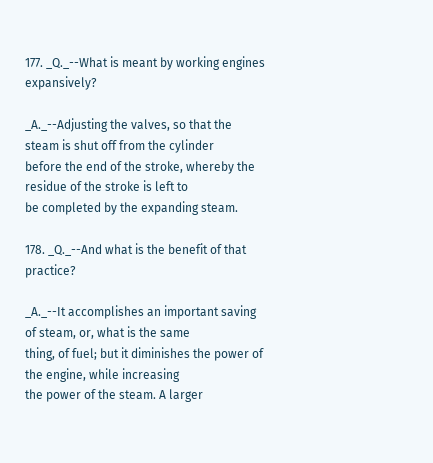177. _Q._--What is meant by working engines expansively?

_A._--Adjusting the valves, so that the steam is shut off from the cylinder
before the end of the stroke, whereby the residue of the stroke is left to
be completed by the expanding steam.

178. _Q._--And what is the benefit of that practice?

_A._--It accomplishes an important saving of steam, or, what is the same
thing, of fuel; but it diminishes the power of the engine, while increasing
the power of the steam. A larger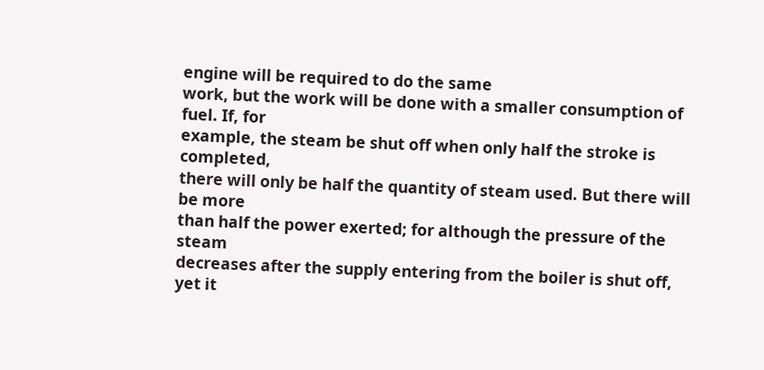engine will be required to do the same
work, but the work will be done with a smaller consumption of fuel. If, for
example, the steam be shut off when only half the stroke is completed,
there will only be half the quantity of steam used. But there will be more
than half the power exerted; for although the pressure of the steam
decreases after the supply entering from the boiler is shut off, yet it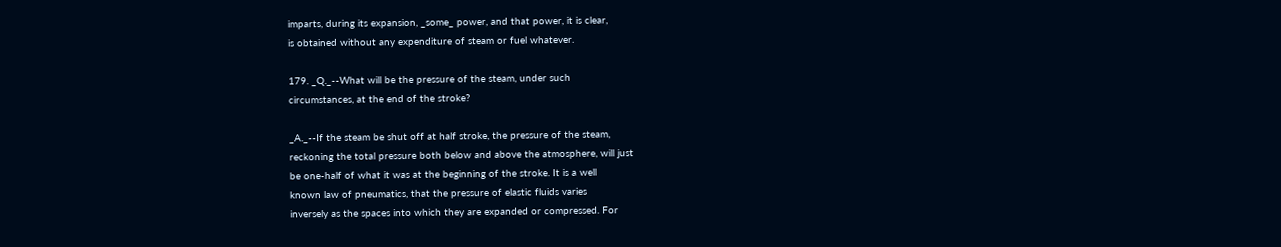imparts, during its expansion, _some_ power, and that power, it is clear,
is obtained without any expenditure of steam or fuel whatever.

179. _Q._--What will be the pressure of the steam, under such
circumstances, at the end of the stroke?

_A._--If the steam be shut off at half stroke, the pressure of the steam,
reckoning the total pressure both below and above the atmosphere, will just
be one-half of what it was at the beginning of the stroke. It is a well
known law of pneumatics, that the pressure of elastic fluids varies
inversely as the spaces into which they are expanded or compressed. For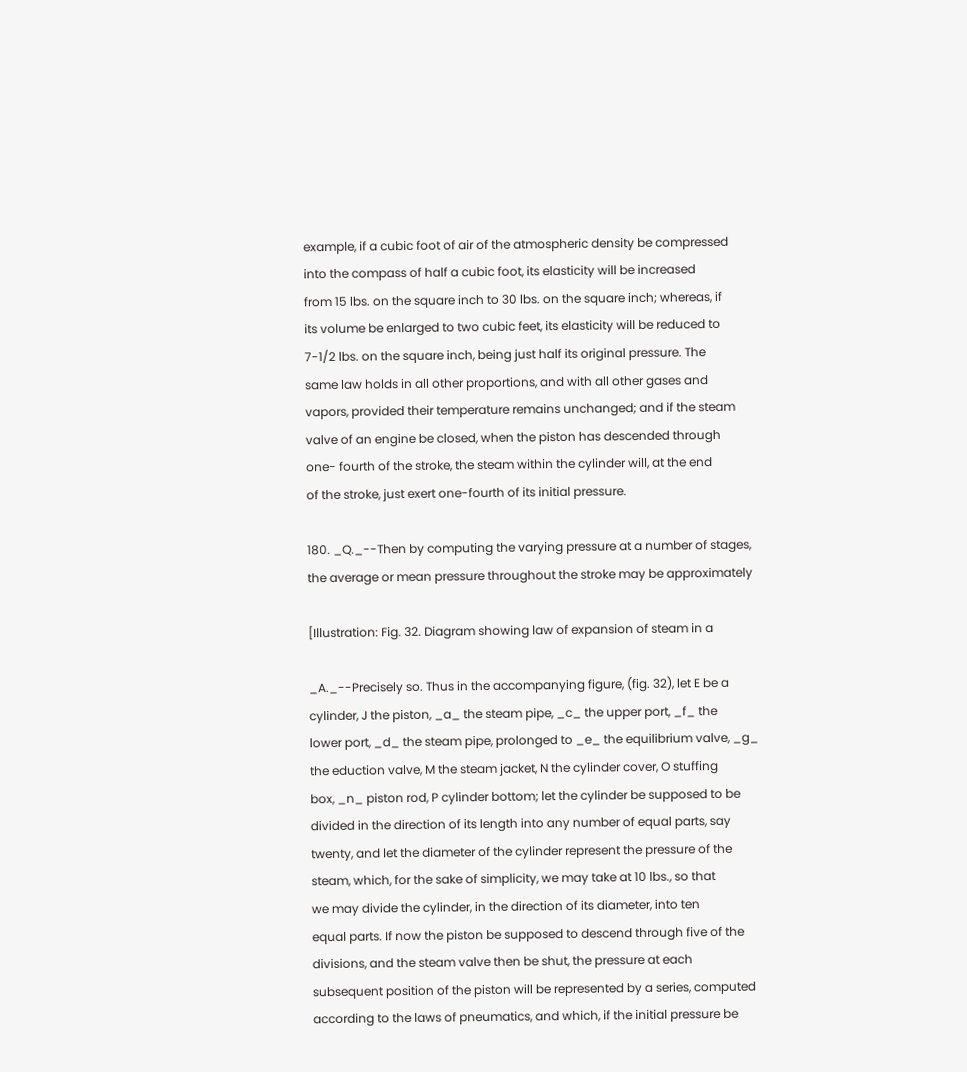example, if a cubic foot of air of the atmospheric density be compressed
into the compass of half a cubic foot, its elasticity will be increased
from 15 lbs. on the square inch to 30 lbs. on the square inch; whereas, if
its volume be enlarged to two cubic feet, its elasticity will be reduced to
7-1/2 lbs. on the square inch, being just half its original pressure. The
same law holds in all other proportions, and with all other gases and
vapors, provided their temperature remains unchanged; and if the steam
valve of an engine be closed, when the piston has descended through
one- fourth of the stroke, the steam within the cylinder will, at the end
of the stroke, just exert one-fourth of its initial pressure.

180. _Q._--Then by computing the varying pressure at a number of stages,
the average or mean pressure throughout the stroke may be approximately

[Illustration: Fig. 32. Diagram showing law of expansion of steam in a

_A._--Precisely so. Thus in the accompanying figure, (fig. 32), let E be a
cylinder, J the piston, _a_ the steam pipe, _c_ the upper port, _f_ the
lower port, _d_ the steam pipe, prolonged to _e_ the equilibrium valve, _g_
the eduction valve, M the steam jacket, N the cylinder cover, O stuffing
box, _n_ piston rod, P cylinder bottom; let the cylinder be supposed to be
divided in the direction of its length into any number of equal parts, say
twenty, and let the diameter of the cylinder represent the pressure of the
steam, which, for the sake of simplicity, we may take at 10 lbs., so that
we may divide the cylinder, in the direction of its diameter, into ten
equal parts. If now the piston be supposed to descend through five of the
divisions, and the steam valve then be shut, the pressure at each
subsequent position of the piston will be represented by a series, computed
according to the laws of pneumatics, and which, if the initial pressure be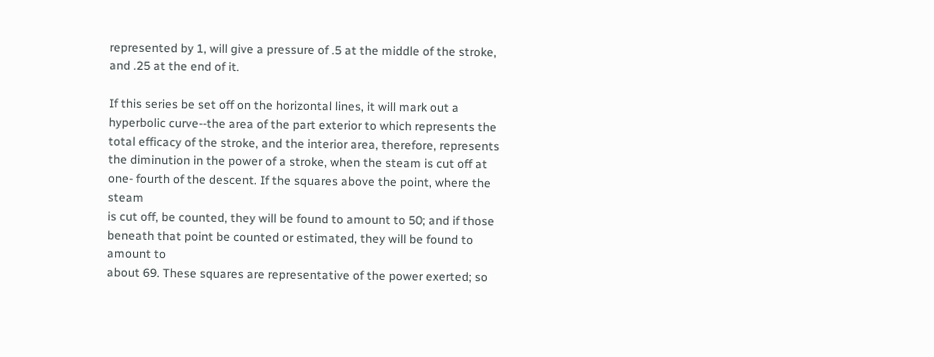represented by 1, will give a pressure of .5 at the middle of the stroke,
and .25 at the end of it.

If this series be set off on the horizontal lines, it will mark out a
hyperbolic curve--the area of the part exterior to which represents the
total efficacy of the stroke, and the interior area, therefore, represents
the diminution in the power of a stroke, when the steam is cut off at
one- fourth of the descent. If the squares above the point, where the steam
is cut off, be counted, they will be found to amount to 50; and if those
beneath that point be counted or estimated, they will be found to amount to
about 69. These squares are representative of the power exerted; so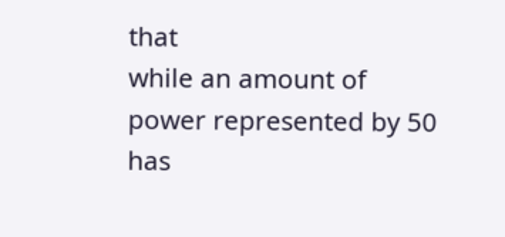that
while an amount of power represented by 50 has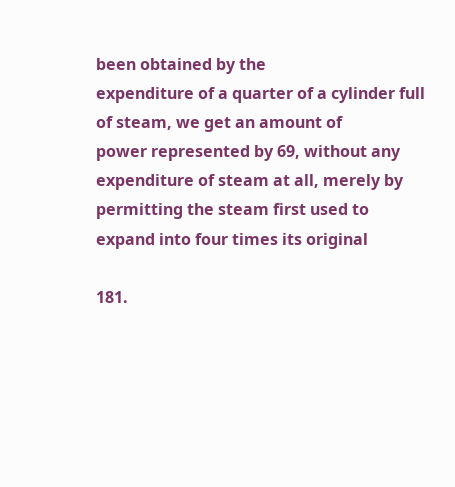been obtained by the
expenditure of a quarter of a cylinder full of steam, we get an amount of
power represented by 69, without any expenditure of steam at all, merely by
permitting the steam first used to expand into four times its original

181.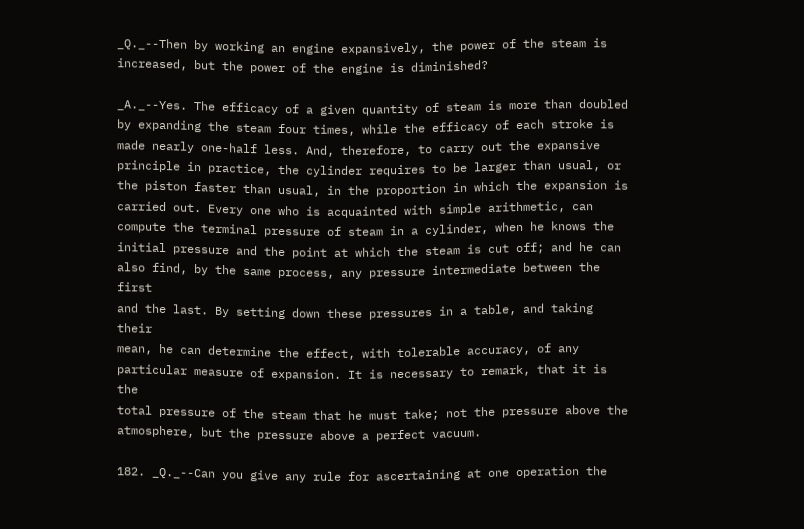_Q._--Then by working an engine expansively, the power of the steam is
increased, but the power of the engine is diminished?

_A._--Yes. The efficacy of a given quantity of steam is more than doubled
by expanding the steam four times, while the efficacy of each stroke is
made nearly one-half less. And, therefore, to carry out the expansive
principle in practice, the cylinder requires to be larger than usual, or
the piston faster than usual, in the proportion in which the expansion is
carried out. Every one who is acquainted with simple arithmetic, can
compute the terminal pressure of steam in a cylinder, when he knows the
initial pressure and the point at which the steam is cut off; and he can
also find, by the same process, any pressure intermediate between the first
and the last. By setting down these pressures in a table, and taking their
mean, he can determine the effect, with tolerable accuracy, of any
particular measure of expansion. It is necessary to remark, that it is the
total pressure of the steam that he must take; not the pressure above the
atmosphere, but the pressure above a perfect vacuum.

182. _Q._--Can you give any rule for ascertaining at one operation the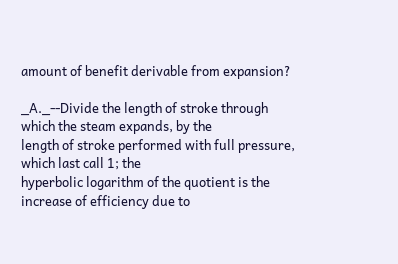amount of benefit derivable from expansion?

_A._--Divide the length of stroke through which the steam expands, by the
length of stroke performed with full pressure, which last call 1; the
hyperbolic logarithm of the quotient is the increase of efficiency due to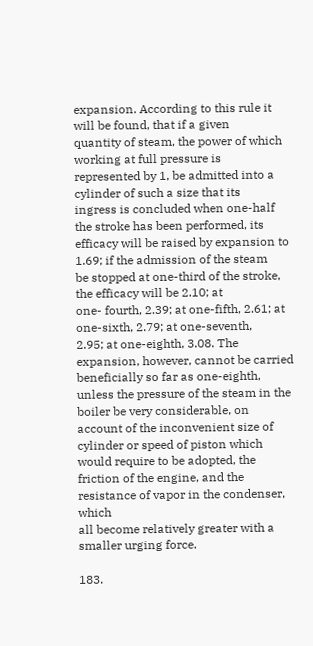expansion. According to this rule it will be found, that if a given
quantity of steam, the power of which working at full pressure is
represented by 1, be admitted into a cylinder of such a size that its
ingress is concluded when one-half the stroke has been performed, its
efficacy will be raised by expansion to 1.69; if the admission of the steam
be stopped at one-third of the stroke, the efficacy will be 2.10; at
one- fourth, 2.39; at one-fifth, 2.61; at one-sixth, 2.79; at one-seventh,
2.95; at one-eighth, 3.08. The expansion, however, cannot be carried
beneficially so far as one-eighth, unless the pressure of the steam in the
boiler be very considerable, on account of the inconvenient size of
cylinder or speed of piston which would require to be adopted, the
friction of the engine, and the resistance of vapor in the condenser, which
all become relatively greater with a smaller urging force.

183.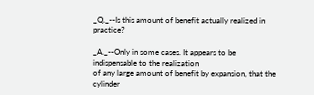_Q._--Is this amount of benefit actually realized in practice?

_A._--Only in some cases. It appears to be indispensable to the realization
of any large amount of benefit by expansion, that the cylinder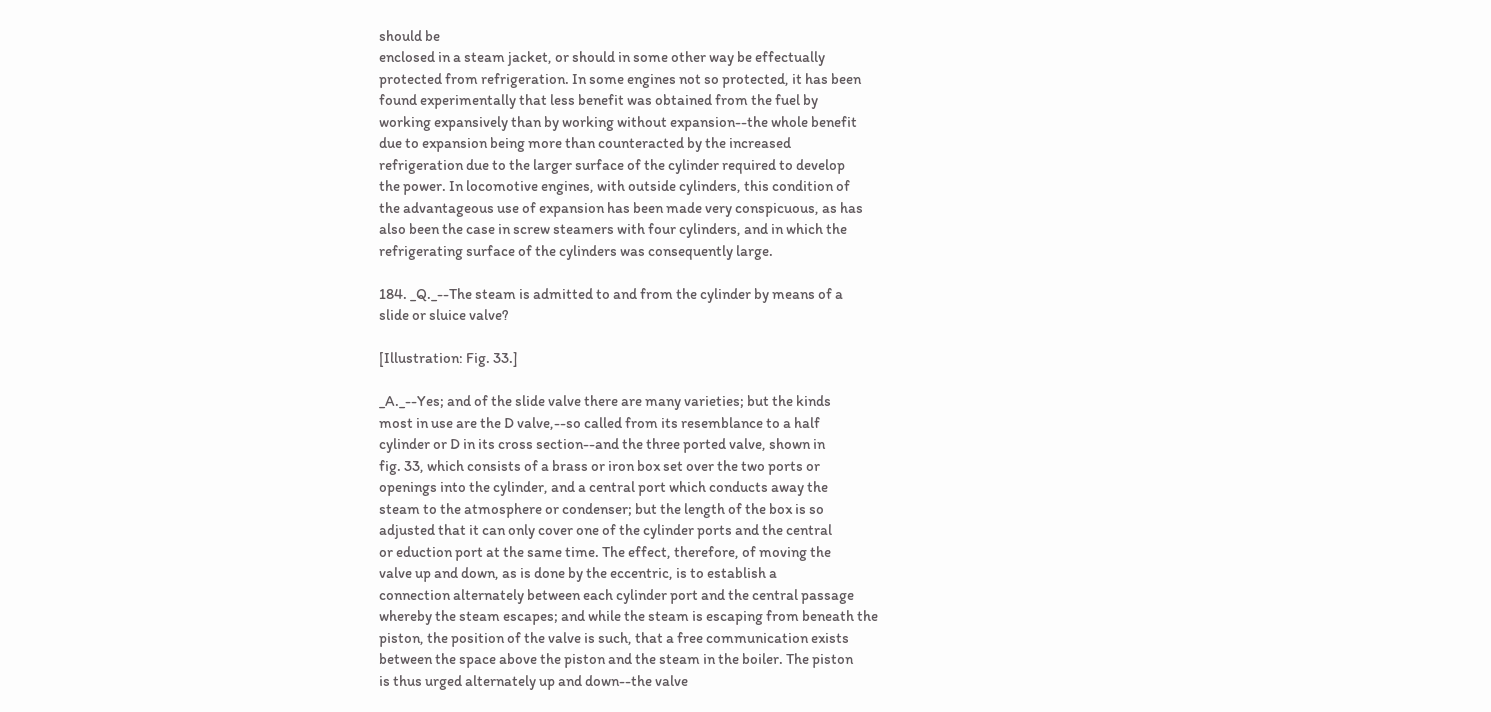should be
enclosed in a steam jacket, or should in some other way be effectually
protected from refrigeration. In some engines not so protected, it has been
found experimentally that less benefit was obtained from the fuel by
working expansively than by working without expansion--the whole benefit
due to expansion being more than counteracted by the increased
refrigeration due to the larger surface of the cylinder required to develop
the power. In locomotive engines, with outside cylinders, this condition of
the advantageous use of expansion has been made very conspicuous, as has
also been the case in screw steamers with four cylinders, and in which the
refrigerating surface of the cylinders was consequently large.

184. _Q._--The steam is admitted to and from the cylinder by means of a
slide or sluice valve?

[Illustration: Fig. 33.]

_A._--Yes; and of the slide valve there are many varieties; but the kinds
most in use are the D valve,--so called from its resemblance to a half
cylinder or D in its cross section--and the three ported valve, shown in
fig. 33, which consists of a brass or iron box set over the two ports or
openings into the cylinder, and a central port which conducts away the
steam to the atmosphere or condenser; but the length of the box is so
adjusted that it can only cover one of the cylinder ports and the central
or eduction port at the same time. The effect, therefore, of moving the
valve up and down, as is done by the eccentric, is to establish a
connection alternately between each cylinder port and the central passage
whereby the steam escapes; and while the steam is escaping from beneath the
piston, the position of the valve is such, that a free communication exists
between the space above the piston and the steam in the boiler. The piston
is thus urged alternately up and down--the valve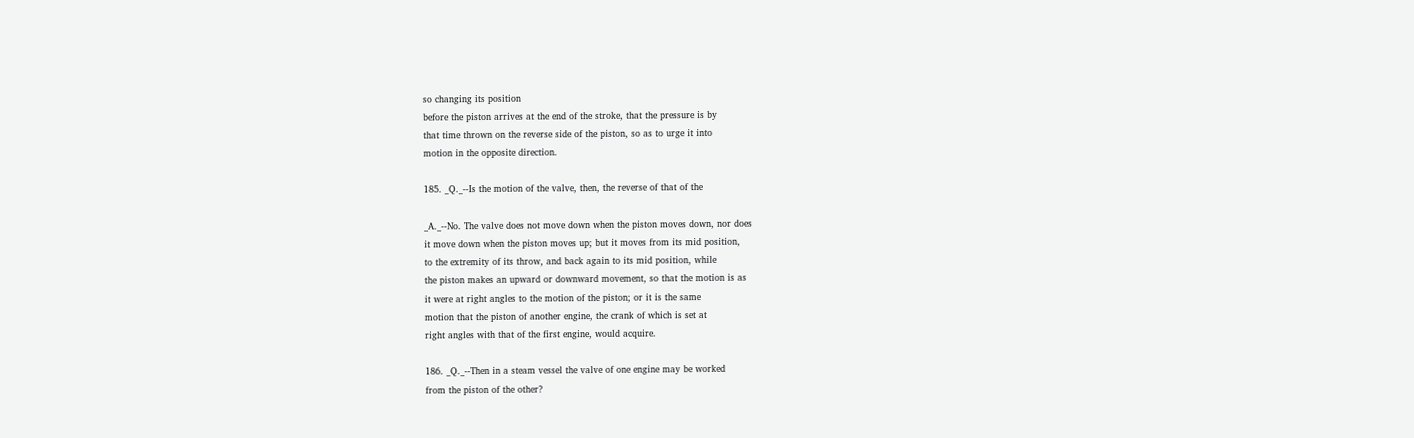so changing its position
before the piston arrives at the end of the stroke, that the pressure is by
that time thrown on the reverse side of the piston, so as to urge it into
motion in the opposite direction.

185. _Q._--Is the motion of the valve, then, the reverse of that of the

_A._--No. The valve does not move down when the piston moves down, nor does
it move down when the piston moves up; but it moves from its mid position,
to the extremity of its throw, and back again to its mid position, while
the piston makes an upward or downward movement, so that the motion is as
it were at right angles to the motion of the piston; or it is the same
motion that the piston of another engine, the crank of which is set at
right angles with that of the first engine, would acquire.

186. _Q._--Then in a steam vessel the valve of one engine may be worked
from the piston of the other?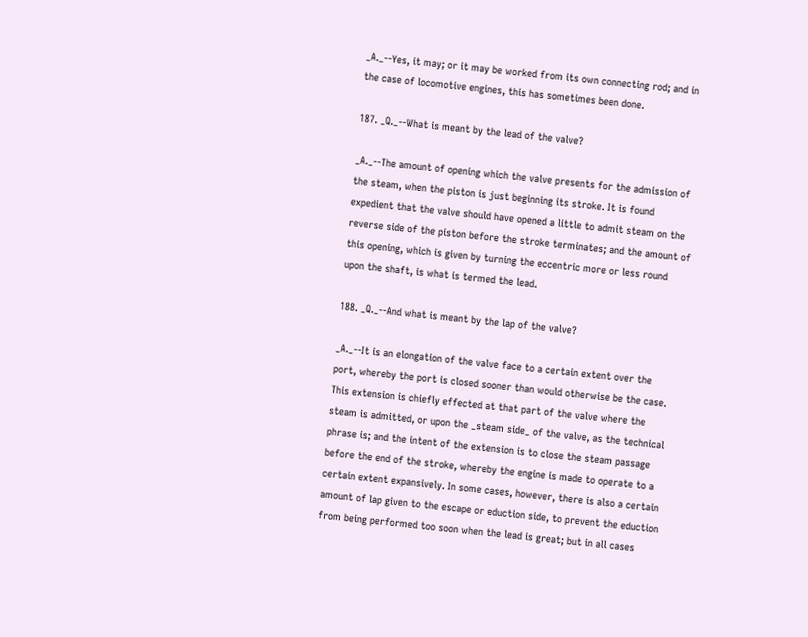_A._--Yes, it may; or it may be worked from its own connecting rod; and in
the case of locomotive engines, this has sometimes been done.

187. _Q._--What is meant by the lead of the valve?

_A._--The amount of opening which the valve presents for the admission of
the steam, when the piston is just beginning its stroke. It is found
expedient that the valve should have opened a little to admit steam on the
reverse side of the piston before the stroke terminates; and the amount of
this opening, which is given by turning the eccentric more or less round
upon the shaft, is what is termed the lead.

188. _Q._--And what is meant by the lap of the valve?

_A._--It is an elongation of the valve face to a certain extent over the
port, whereby the port is closed sooner than would otherwise be the case.
This extension is chiefly effected at that part of the valve where the
steam is admitted, or upon the _steam side_ of the valve, as the technical
phrase is; and the intent of the extension is to close the steam passage
before the end of the stroke, whereby the engine is made to operate to a
certain extent expansively. In some cases, however, there is also a certain
amount of lap given to the escape or eduction side, to prevent the eduction
from being performed too soon when the lead is great; but in all cases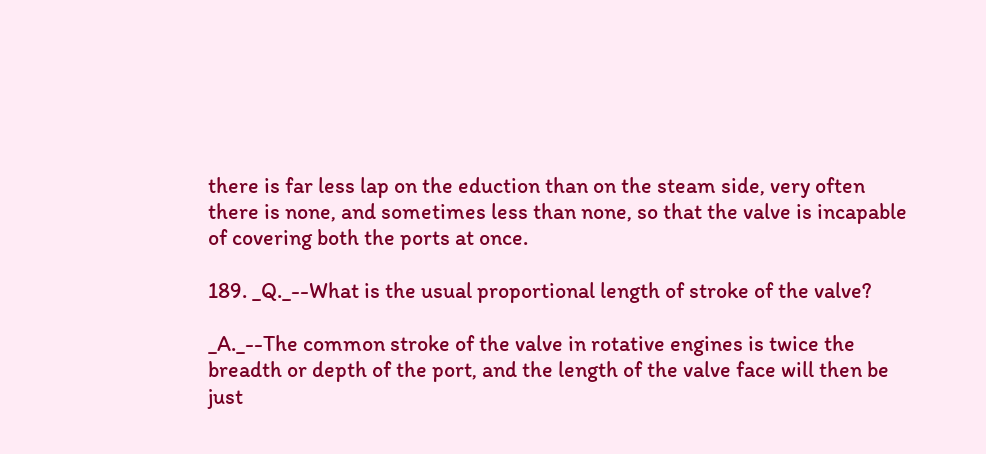there is far less lap on the eduction than on the steam side, very often
there is none, and sometimes less than none, so that the valve is incapable
of covering both the ports at once.

189. _Q._--What is the usual proportional length of stroke of the valve?

_A._--The common stroke of the valve in rotative engines is twice the
breadth or depth of the port, and the length of the valve face will then be
just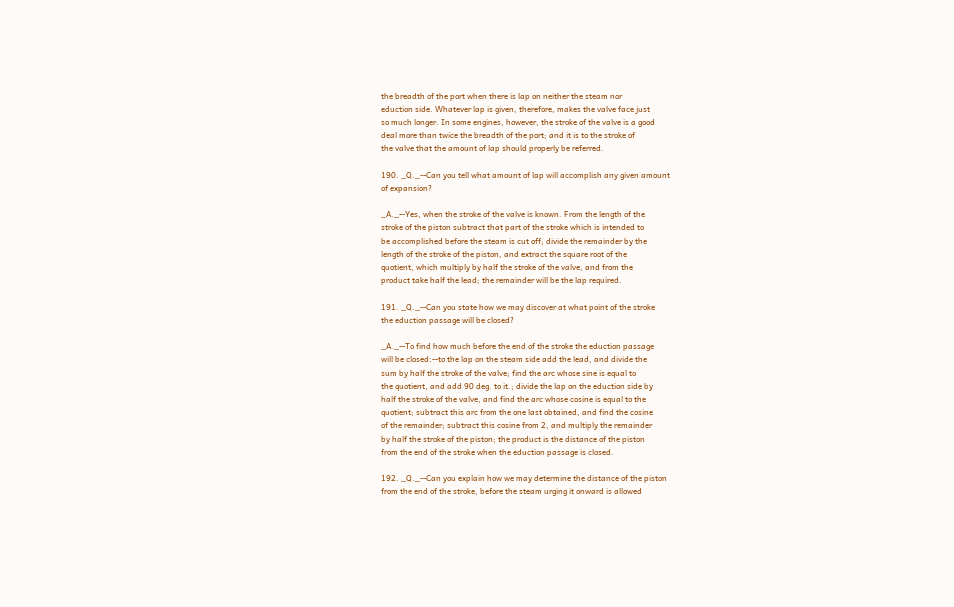the breadth of the port when there is lap on neither the steam nor
eduction side. Whatever lap is given, therefore, makes the valve face just
so much longer. In some engines, however, the stroke of the valve is a good
deal more than twice the breadth of the port; and it is to the stroke of
the valve that the amount of lap should properly be referred.

190. _Q._--Can you tell what amount of lap will accomplish any given amount
of expansion?

_A._--Yes, when the stroke of the valve is known. From the length of the
stroke of the piston subtract that part of the stroke which is intended to
be accomplished before the steam is cut off; divide the remainder by the
length of the stroke of the piston, and extract the square root of the
quotient, which multiply by half the stroke of the valve, and from the
product take half the lead; the remainder will be the lap required.

191. _Q._--Can you state how we may discover at what point of the stroke
the eduction passage will be closed?

_A._--To find how much before the end of the stroke the eduction passage
will be closed:--to the lap on the steam side add the lead, and divide the
sum by half the stroke of the valve; find the arc whose sine is equal to
the quotient, and add 90 deg. to it.; divide the lap on the eduction side by
half the stroke of the valve, and find the arc whose cosine is equal to the
quotient; subtract this arc from the one last obtained, and find the cosine
of the remainder; subtract this cosine from 2, and multiply the remainder
by half the stroke of the piston; the product is the distance of the piston
from the end of the stroke when the eduction passage is closed.

192. _Q._--Can you explain how we may determine the distance of the piston
from the end of the stroke, before the steam urging it onward is allowed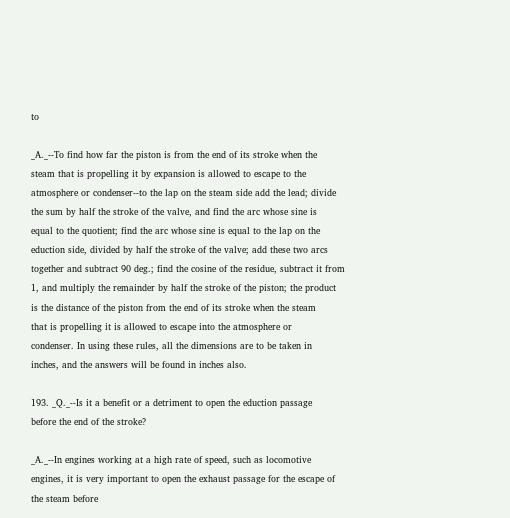to

_A._--To find how far the piston is from the end of its stroke when the
steam that is propelling it by expansion is allowed to escape to the
atmosphere or condenser--to the lap on the steam side add the lead; divide
the sum by half the stroke of the valve, and find the arc whose sine is
equal to the quotient; find the arc whose sine is equal to the lap on the
eduction side, divided by half the stroke of the valve; add these two arcs
together and subtract 90 deg.; find the cosine of the residue, subtract it from
1, and multiply the remainder by half the stroke of the piston; the product
is the distance of the piston from the end of its stroke when the steam
that is propelling it is allowed to escape into the atmosphere or
condenser. In using these rules, all the dimensions are to be taken in
inches, and the answers will be found in inches also.

193. _Q._--Is it a benefit or a detriment to open the eduction passage
before the end of the stroke?

_A._--In engines working at a high rate of speed, such as locomotive
engines, it is very important to open the exhaust passage for the escape of
the steam before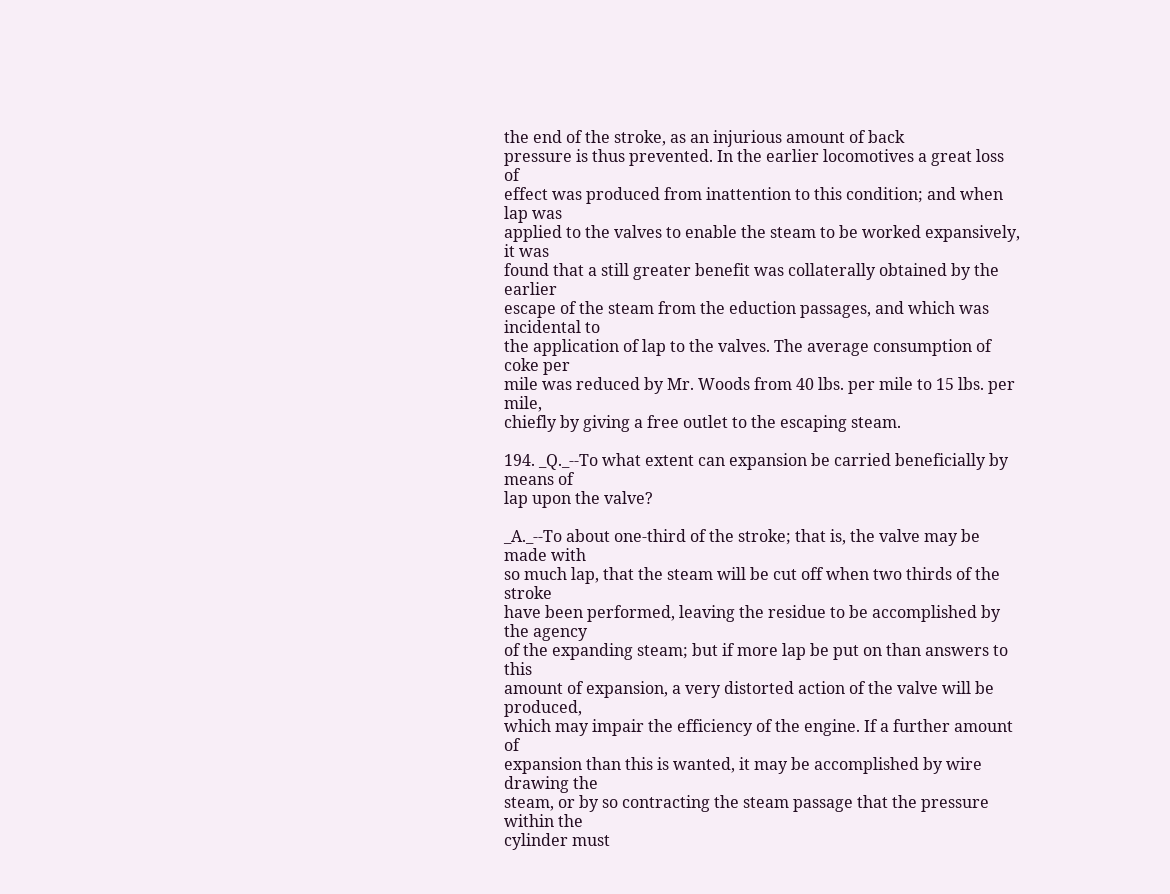the end of the stroke, as an injurious amount of back
pressure is thus prevented. In the earlier locomotives a great loss of
effect was produced from inattention to this condition; and when lap was
applied to the valves to enable the steam to be worked expansively, it was
found that a still greater benefit was collaterally obtained by the earlier
escape of the steam from the eduction passages, and which was incidental to
the application of lap to the valves. The average consumption of coke per
mile was reduced by Mr. Woods from 40 lbs. per mile to 15 lbs. per mile,
chiefly by giving a free outlet to the escaping steam.

194. _Q._--To what extent can expansion be carried beneficially by means of
lap upon the valve?

_A._--To about one-third of the stroke; that is, the valve may be made with
so much lap, that the steam will be cut off when two thirds of the stroke
have been performed, leaving the residue to be accomplished by the agency
of the expanding steam; but if more lap be put on than answers to this
amount of expansion, a very distorted action of the valve will be produced,
which may impair the efficiency of the engine. If a further amount of
expansion than this is wanted, it may be accomplished by wire drawing the
steam, or by so contracting the steam passage that the pressure within the
cylinder must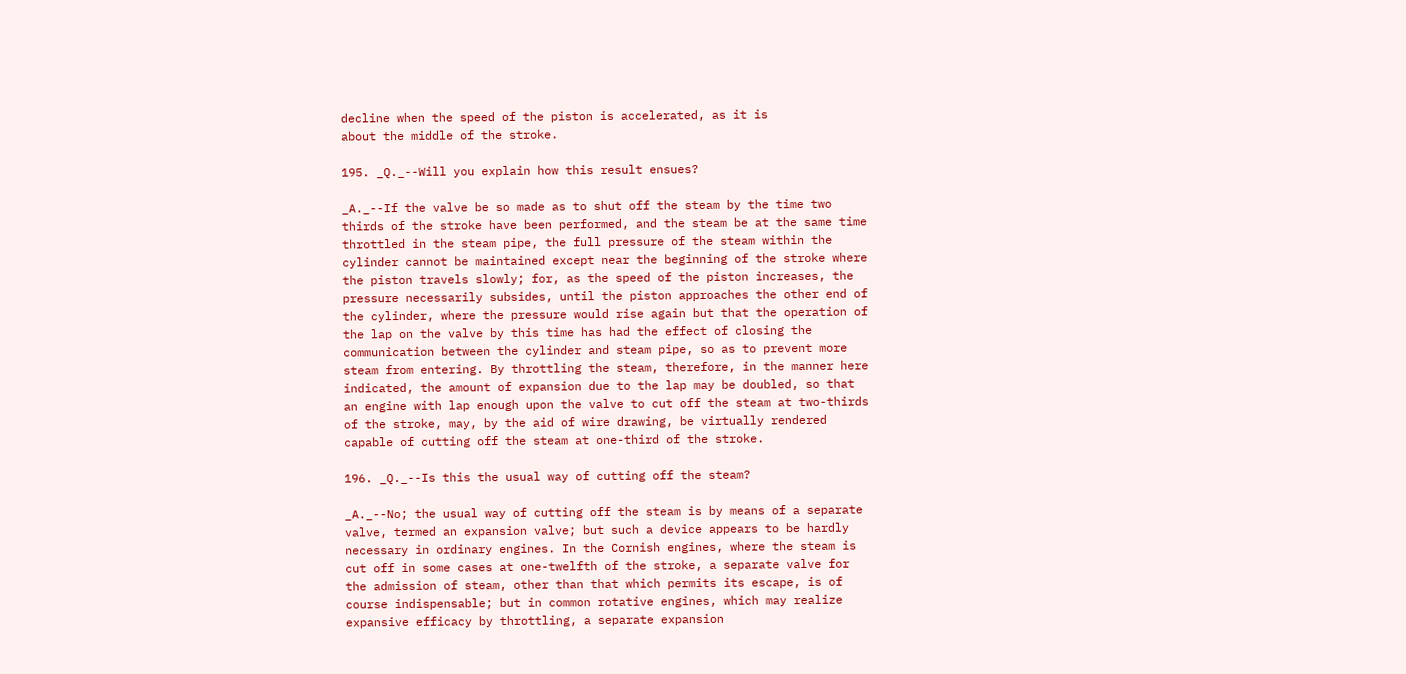decline when the speed of the piston is accelerated, as it is
about the middle of the stroke.

195. _Q._--Will you explain how this result ensues?

_A._--If the valve be so made as to shut off the steam by the time two
thirds of the stroke have been performed, and the steam be at the same time
throttled in the steam pipe, the full pressure of the steam within the
cylinder cannot be maintained except near the beginning of the stroke where
the piston travels slowly; for, as the speed of the piston increases, the
pressure necessarily subsides, until the piston approaches the other end of
the cylinder, where the pressure would rise again but that the operation of
the lap on the valve by this time has had the effect of closing the
communication between the cylinder and steam pipe, so as to prevent more
steam from entering. By throttling the steam, therefore, in the manner here
indicated, the amount of expansion due to the lap may be doubled, so that
an engine with lap enough upon the valve to cut off the steam at two-thirds
of the stroke, may, by the aid of wire drawing, be virtually rendered
capable of cutting off the steam at one-third of the stroke.

196. _Q._--Is this the usual way of cutting off the steam?

_A._--No; the usual way of cutting off the steam is by means of a separate
valve, termed an expansion valve; but such a device appears to be hardly
necessary in ordinary engines. In the Cornish engines, where the steam is
cut off in some cases at one-twelfth of the stroke, a separate valve for
the admission of steam, other than that which permits its escape, is of
course indispensable; but in common rotative engines, which may realize
expansive efficacy by throttling, a separate expansion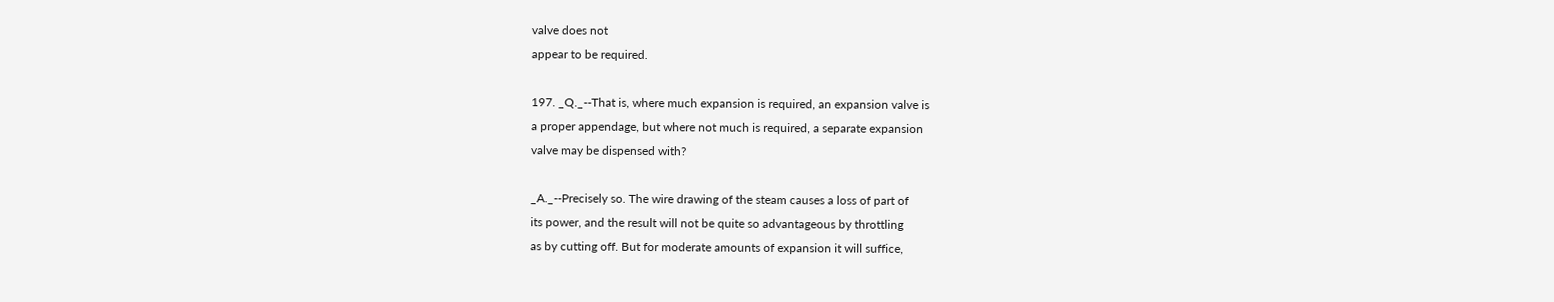valve does not
appear to be required.

197. _Q._--That is, where much expansion is required, an expansion valve is
a proper appendage, but where not much is required, a separate expansion
valve may be dispensed with?

_A._--Precisely so. The wire drawing of the steam causes a loss of part of
its power, and the result will not be quite so advantageous by throttling
as by cutting off. But for moderate amounts of expansion it will suffice,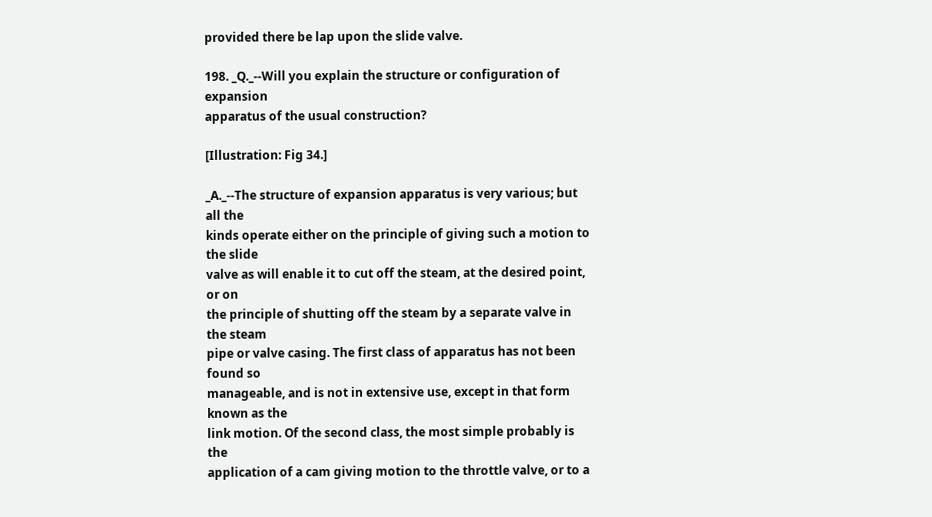provided there be lap upon the slide valve.

198. _Q._--Will you explain the structure or configuration of expansion
apparatus of the usual construction?

[Illustration: Fig 34.]

_A._--The structure of expansion apparatus is very various; but all the
kinds operate either on the principle of giving such a motion to the slide
valve as will enable it to cut off the steam, at the desired point, or on
the principle of shutting off the steam by a separate valve in the steam
pipe or valve casing. The first class of apparatus has not been found so
manageable, and is not in extensive use, except in that form known as the
link motion. Of the second class, the most simple probably is the
application of a cam giving motion to the throttle valve, or to a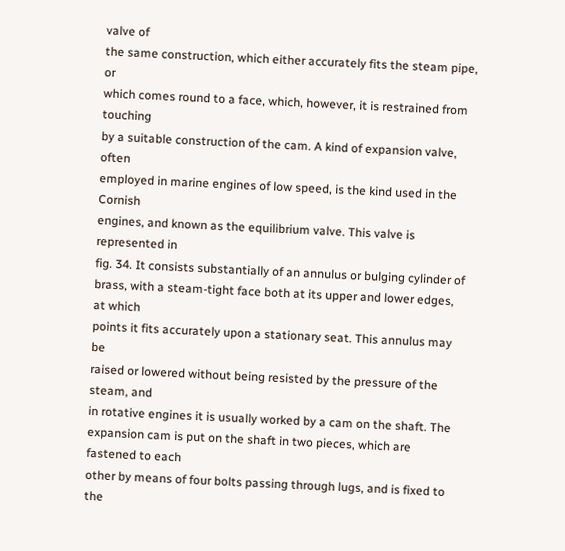valve of
the same construction, which either accurately fits the steam pipe, or
which comes round to a face, which, however, it is restrained from touching
by a suitable construction of the cam. A kind of expansion valve, often
employed in marine engines of low speed, is the kind used in the Cornish
engines, and known as the equilibrium valve. This valve is represented in
fig. 34. It consists substantially of an annulus or bulging cylinder of
brass, with a steam-tight face both at its upper and lower edges, at which
points it fits accurately upon a stationary seat. This annulus may be
raised or lowered without being resisted by the pressure of the steam, and
in rotative engines it is usually worked by a cam on the shaft. The
expansion cam is put on the shaft in two pieces, which are fastened to each
other by means of four bolts passing through lugs, and is fixed to the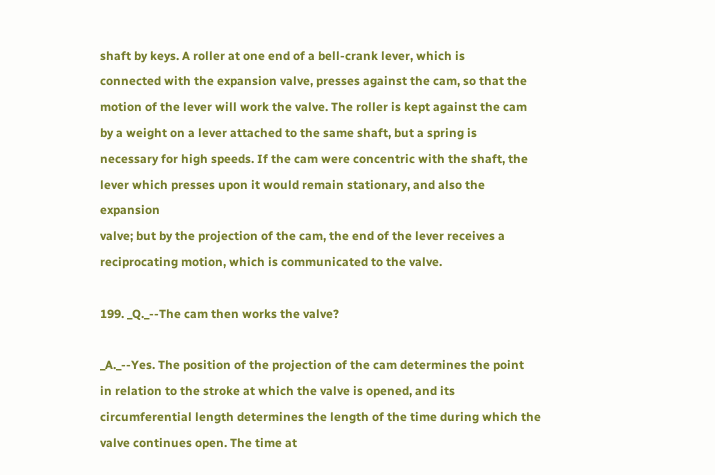shaft by keys. A roller at one end of a bell-crank lever, which is
connected with the expansion valve, presses against the cam, so that the
motion of the lever will work the valve. The roller is kept against the cam
by a weight on a lever attached to the same shaft, but a spring is
necessary for high speeds. If the cam were concentric with the shaft, the
lever which presses upon it would remain stationary, and also the expansion
valve; but by the projection of the cam, the end of the lever receives a
reciprocating motion, which is communicated to the valve.

199. _Q._--The cam then works the valve?

_A._--Yes. The position of the projection of the cam determines the point
in relation to the stroke at which the valve is opened, and its
circumferential length determines the length of the time during which the
valve continues open. The time at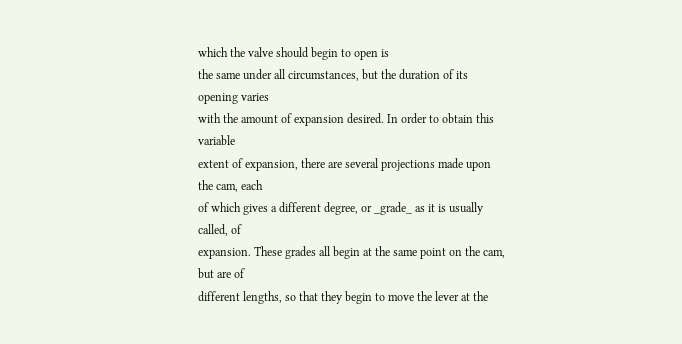which the valve should begin to open is
the same under all circumstances, but the duration of its opening varies
with the amount of expansion desired. In order to obtain this variable
extent of expansion, there are several projections made upon the cam, each
of which gives a different degree, or _grade_ as it is usually called, of
expansion. These grades all begin at the same point on the cam, but are of
different lengths, so that they begin to move the lever at the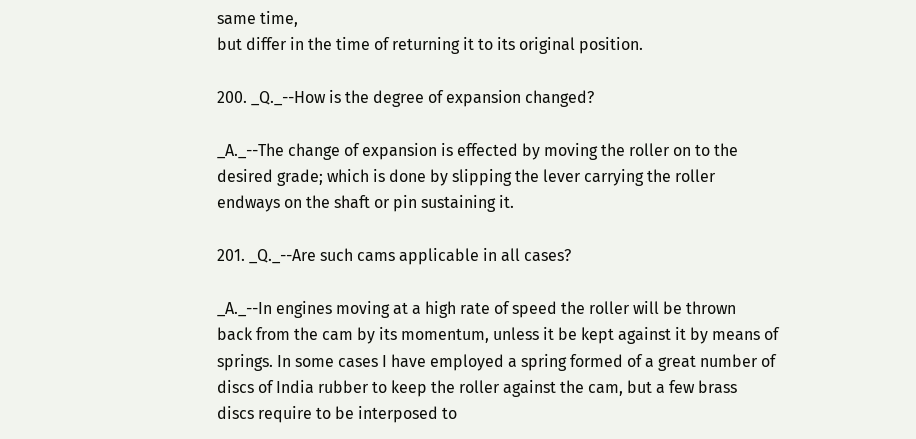same time,
but differ in the time of returning it to its original position.

200. _Q._--How is the degree of expansion changed?

_A._--The change of expansion is effected by moving the roller on to the
desired grade; which is done by slipping the lever carrying the roller
endways on the shaft or pin sustaining it.

201. _Q._--Are such cams applicable in all cases?

_A._--In engines moving at a high rate of speed the roller will be thrown
back from the cam by its momentum, unless it be kept against it by means of
springs. In some cases I have employed a spring formed of a great number of
discs of India rubber to keep the roller against the cam, but a few brass
discs require to be interposed to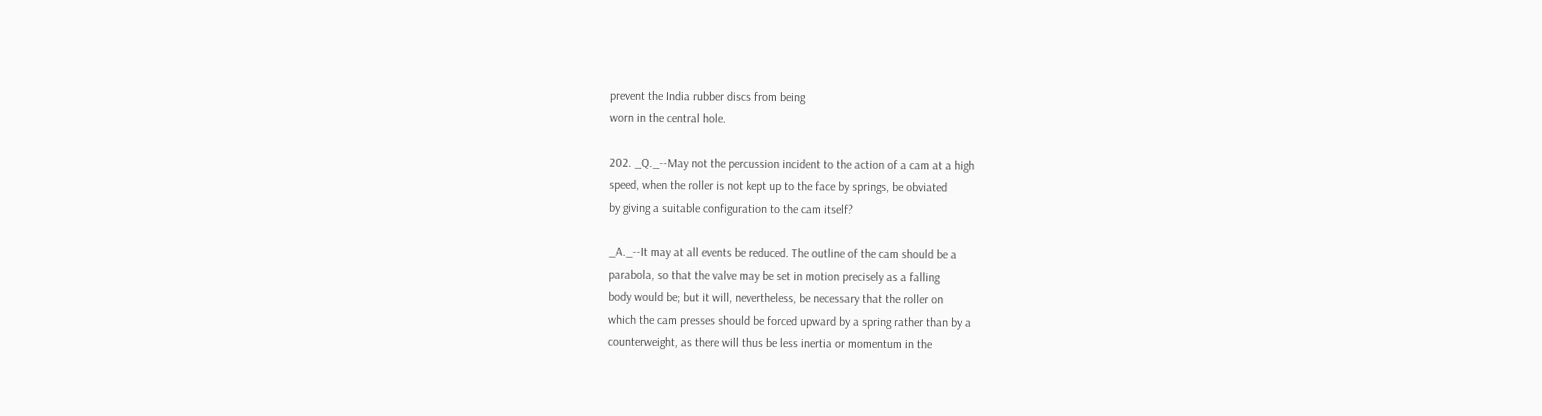prevent the India rubber discs from being
worn in the central hole.

202. _Q._--May not the percussion incident to the action of a cam at a high
speed, when the roller is not kept up to the face by springs, be obviated
by giving a suitable configuration to the cam itself?

_A._--It may at all events be reduced. The outline of the cam should be a
parabola, so that the valve may be set in motion precisely as a falling
body would be; but it will, nevertheless, be necessary that the roller on
which the cam presses should be forced upward by a spring rather than by a
counterweight, as there will thus be less inertia or momentum in the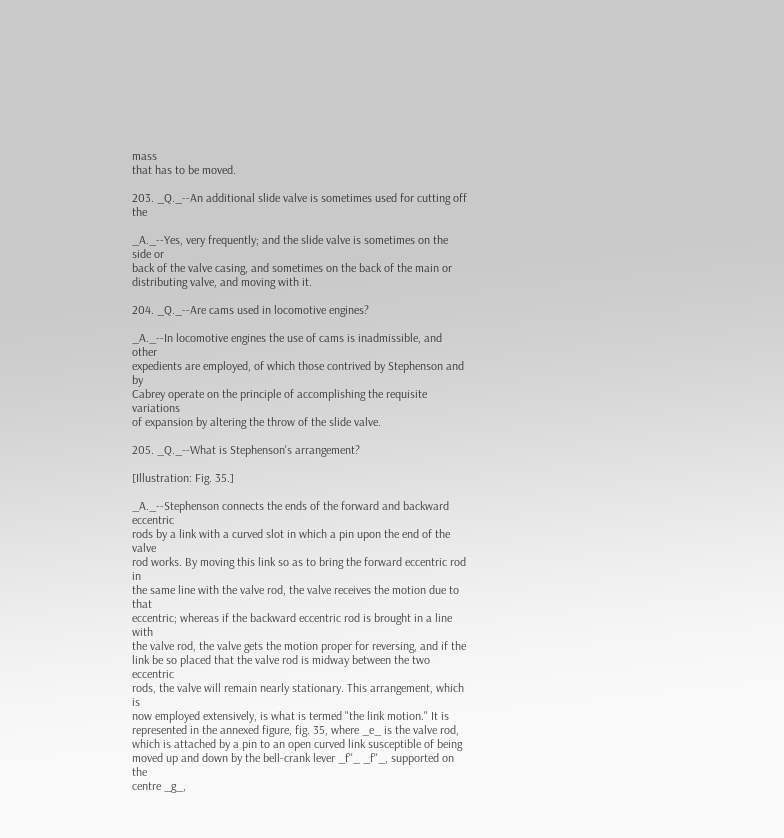mass
that has to be moved.

203. _Q._--An additional slide valve is sometimes used for cutting off the

_A._--Yes, very frequently; and the slide valve is sometimes on the side or
back of the valve casing, and sometimes on the back of the main or
distributing valve, and moving with it.

204. _Q._--Are cams used in locomotive engines?

_A._--In locomotive engines the use of cams is inadmissible, and other
expedients are employed, of which those contrived by Stephenson and by
Cabrey operate on the principle of accomplishing the requisite variations
of expansion by altering the throw of the slide valve.

205. _Q._--What is Stephenson's arrangement?

[Illustration: Fig. 35.]

_A._--Stephenson connects the ends of the forward and backward eccentric
rods by a link with a curved slot in which a pin upon the end of the valve
rod works. By moving this link so as to bring the forward eccentric rod in
the same line with the valve rod, the valve receives the motion due to that
eccentric; whereas if the backward eccentric rod is brought in a line with
the valve rod, the valve gets the motion proper for reversing, and if the
link be so placed that the valve rod is midway between the two eccentric
rods, the valve will remain nearly stationary. This arrangement, which is
now employed extensively, is what is termed "the link motion." It is
represented in the annexed figure, fig. 35, where _e_ is the valve rod,
which is attached by a pin to an open curved link susceptible of being
moved up and down by the bell-crank lever _f''_ _f''_, supported on the
centre _g_,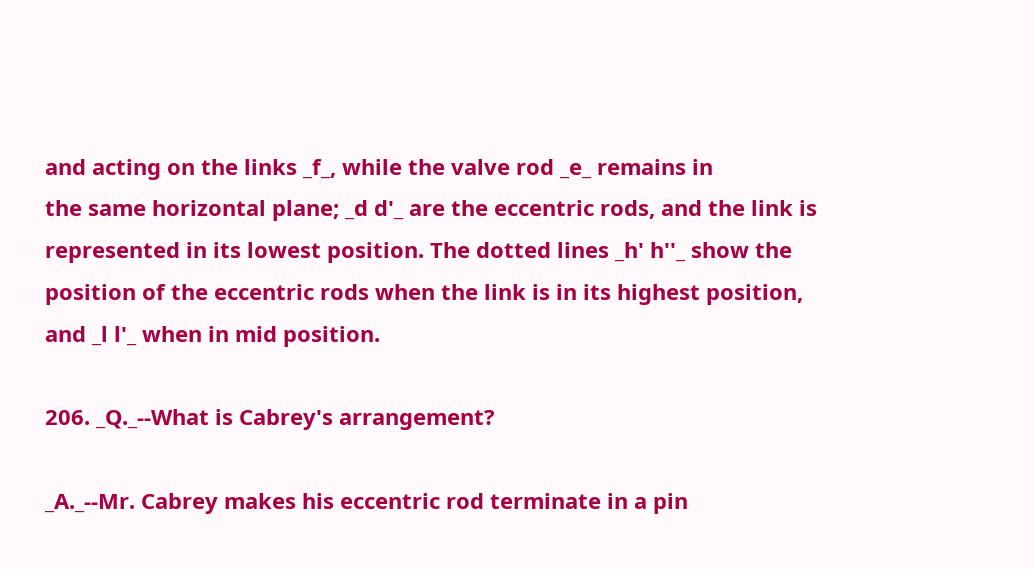and acting on the links _f_, while the valve rod _e_ remains in
the same horizontal plane; _d d'_ are the eccentric rods, and the link is
represented in its lowest position. The dotted lines _h' h''_ show the
position of the eccentric rods when the link is in its highest position,
and _l l'_ when in mid position.

206. _Q._--What is Cabrey's arrangement?

_A._--Mr. Cabrey makes his eccentric rod terminate in a pin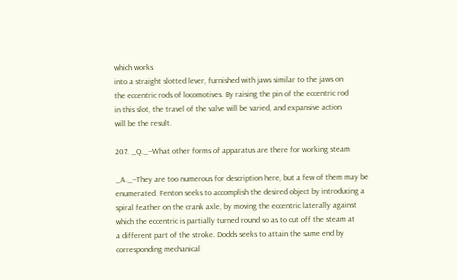which works
into a straight slotted lever, furnished with jaws similar to the jaws on
the eccentric rods of locomotives. By raising the pin of the eccentric rod
in this slot, the travel of the valve will be varied, and expansive action
will be the result.

207. _Q._--What other forms of apparatus are there for working steam

_A._--They are too numerous for description here, but a few of them may be
enumerated. Fenton seeks to accomplish the desired object by introducing a
spiral feather on the crank axle, by moving the eccentric laterally against
which the eccentric is partially turned round so as to cut off the steam at
a different part of the stroke. Dodds seeks to attain the same end by
corresponding mechanical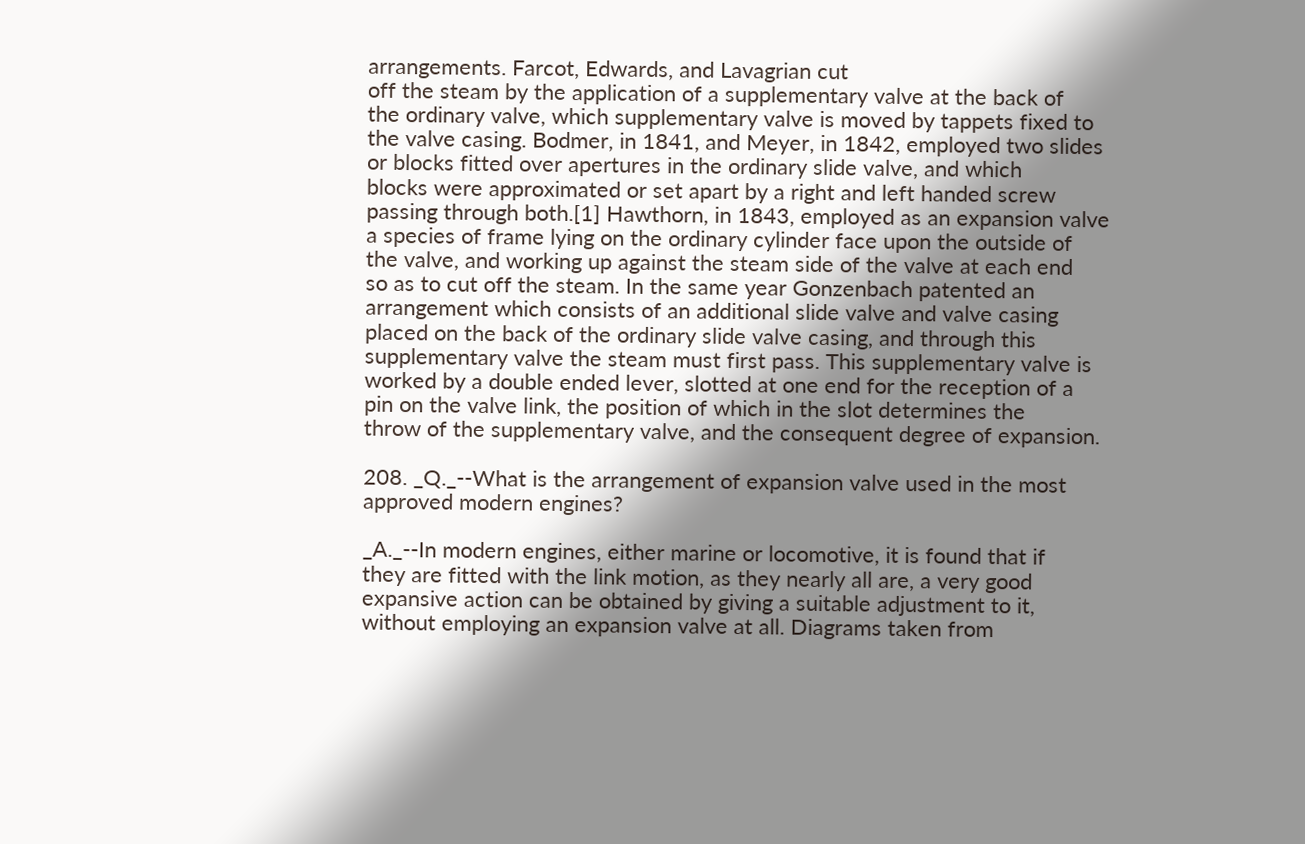arrangements. Farcot, Edwards, and Lavagrian cut
off the steam by the application of a supplementary valve at the back of
the ordinary valve, which supplementary valve is moved by tappets fixed to
the valve casing. Bodmer, in 1841, and Meyer, in 1842, employed two slides
or blocks fitted over apertures in the ordinary slide valve, and which
blocks were approximated or set apart by a right and left handed screw
passing through both.[1] Hawthorn, in 1843, employed as an expansion valve
a species of frame lying on the ordinary cylinder face upon the outside of
the valve, and working up against the steam side of the valve at each end
so as to cut off the steam. In the same year Gonzenbach patented an
arrangement which consists of an additional slide valve and valve casing
placed on the back of the ordinary slide valve casing, and through this
supplementary valve the steam must first pass. This supplementary valve is
worked by a double ended lever, slotted at one end for the reception of a
pin on the valve link, the position of which in the slot determines the
throw of the supplementary valve, and the consequent degree of expansion.

208. _Q._--What is the arrangement of expansion valve used in the most
approved modern engines?

_A._--In modern engines, either marine or locomotive, it is found that if
they are fitted with the link motion, as they nearly all are, a very good
expansive action can be obtained by giving a suitable adjustment to it,
without employing an expansion valve at all. Diagrams taken from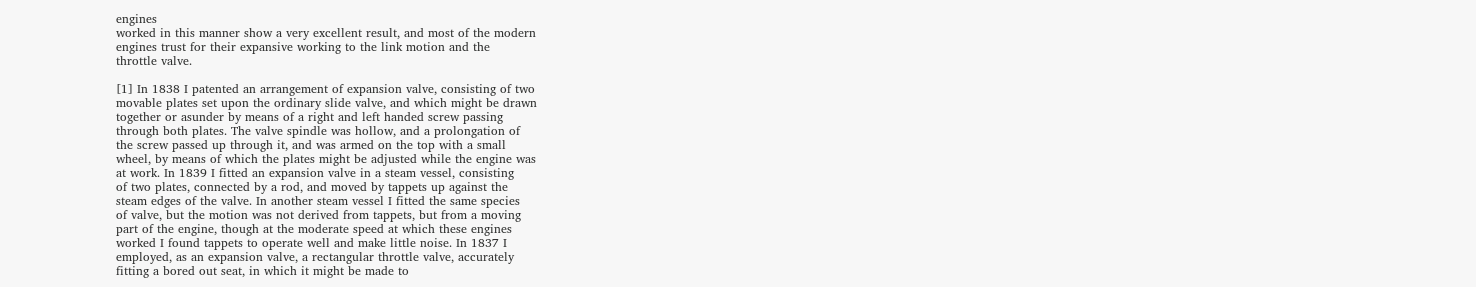engines
worked in this manner show a very excellent result, and most of the modern
engines trust for their expansive working to the link motion and the
throttle valve.

[1] In 1838 I patented an arrangement of expansion valve, consisting of two
movable plates set upon the ordinary slide valve, and which might be drawn
together or asunder by means of a right and left handed screw passing
through both plates. The valve spindle was hollow, and a prolongation of
the screw passed up through it, and was armed on the top with a small
wheel, by means of which the plates might be adjusted while the engine was
at work. In 1839 I fitted an expansion valve in a steam vessel, consisting
of two plates, connected by a rod, and moved by tappets up against the
steam edges of the valve. In another steam vessel I fitted the same species
of valve, but the motion was not derived from tappets, but from a moving
part of the engine, though at the moderate speed at which these engines
worked I found tappets to operate well and make little noise. In 1837 I
employed, as an expansion valve, a rectangular throttle valve, accurately
fitting a bored out seat, in which it might be made to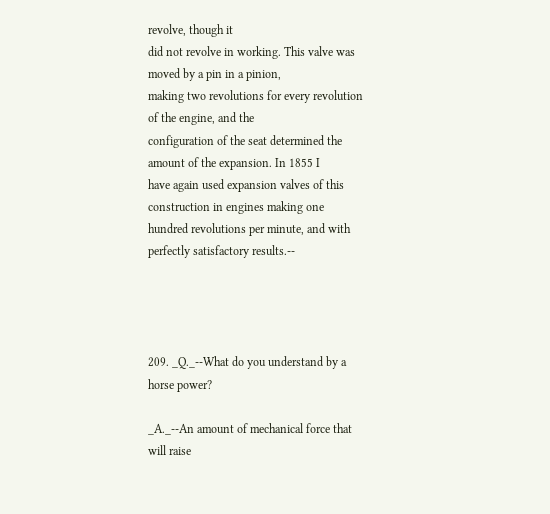revolve, though it
did not revolve in working. This valve was moved by a pin in a pinion,
making two revolutions for every revolution of the engine, and the
configuration of the seat determined the amount of the expansion. In 1855 I
have again used expansion valves of this construction in engines making one
hundred revolutions per minute, and with perfectly satisfactory results.--




209. _Q._--What do you understand by a horse power?

_A._--An amount of mechanical force that will raise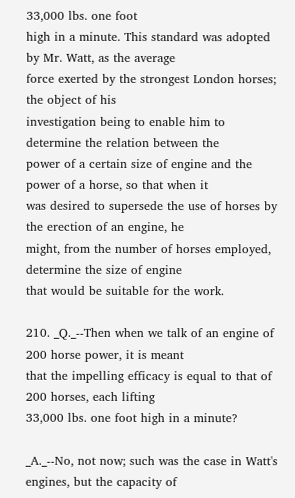33,000 lbs. one foot
high in a minute. This standard was adopted by Mr. Watt, as the average
force exerted by the strongest London horses; the object of his
investigation being to enable him to determine the relation between the
power of a certain size of engine and the power of a horse, so that when it
was desired to supersede the use of horses by the erection of an engine, he
might, from the number of horses employed, determine the size of engine
that would be suitable for the work.

210. _Q._--Then when we talk of an engine of 200 horse power, it is meant
that the impelling efficacy is equal to that of 200 horses, each lifting
33,000 lbs. one foot high in a minute?

_A._--No, not now; such was the case in Watt's engines, but the capacity of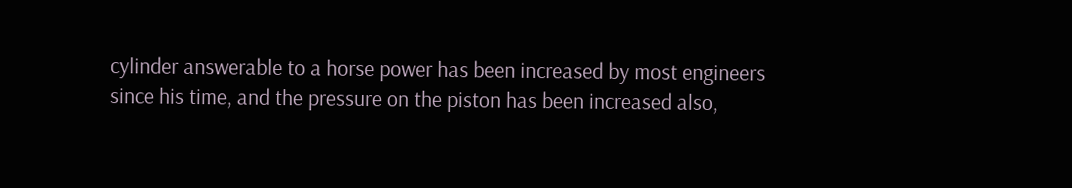cylinder answerable to a horse power has been increased by most engineers
since his time, and the pressure on the piston has been increased also,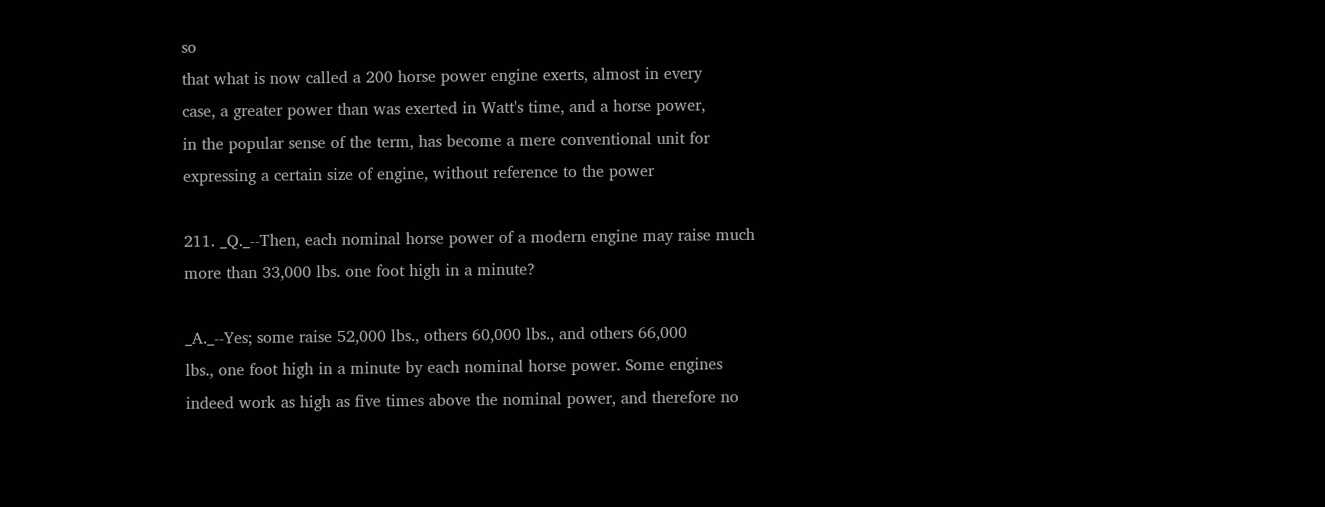so
that what is now called a 200 horse power engine exerts, almost in every
case, a greater power than was exerted in Watt's time, and a horse power,
in the popular sense of the term, has become a mere conventional unit for
expressing a certain size of engine, without reference to the power

211. _Q._--Then, each nominal horse power of a modern engine may raise much
more than 33,000 lbs. one foot high in a minute?

_A._--Yes; some raise 52,000 lbs., others 60,000 lbs., and others 66,000
lbs., one foot high in a minute by each nominal horse power. Some engines
indeed work as high as five times above the nominal power, and therefore no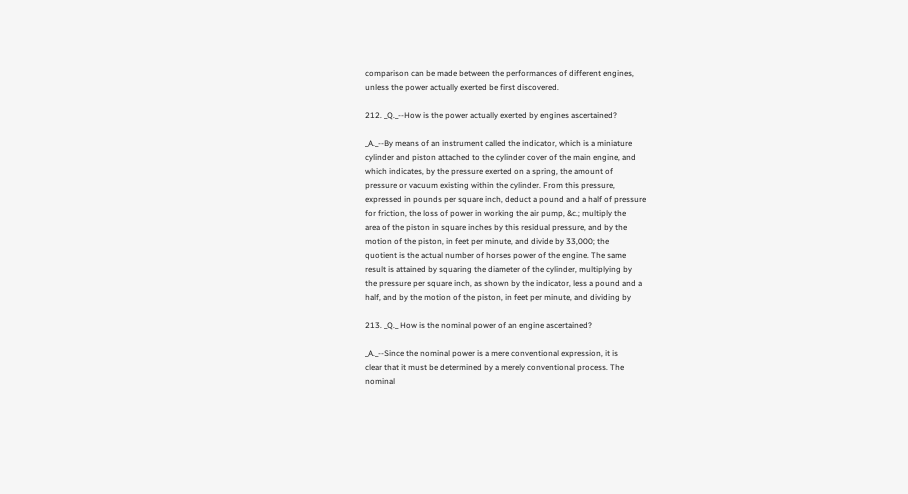comparison can be made between the performances of different engines,
unless the power actually exerted be first discovered.

212. _Q._--How is the power actually exerted by engines ascertained?

_A._--By means of an instrument called the indicator, which is a miniature
cylinder and piston attached to the cylinder cover of the main engine, and
which indicates, by the pressure exerted on a spring, the amount of
pressure or vacuum existing within the cylinder. From this pressure,
expressed in pounds per square inch, deduct a pound and a half of pressure
for friction, the loss of power in working the air pump, &c.; multiply the
area of the piston in square inches by this residual pressure, and by the
motion of the piston, in feet per minute, and divide by 33,000; the
quotient is the actual number of horses power of the engine. The same
result is attained by squaring the diameter of the cylinder, multiplying by
the pressure per square inch, as shown by the indicator, less a pound and a
half, and by the motion of the piston, in feet per minute, and dividing by

213. _Q._ How is the nominal power of an engine ascertained?

_A._--Since the nominal power is a mere conventional expression, it is
clear that it must be determined by a merely conventional process. The
nominal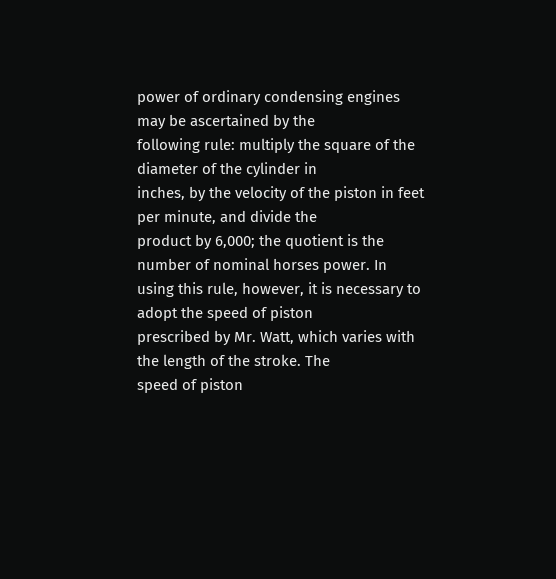power of ordinary condensing engines may be ascertained by the
following rule: multiply the square of the diameter of the cylinder in
inches, by the velocity of the piston in feet per minute, and divide the
product by 6,000; the quotient is the number of nominal horses power. In
using this rule, however, it is necessary to adopt the speed of piston
prescribed by Mr. Watt, which varies with the length of the stroke. The
speed of piston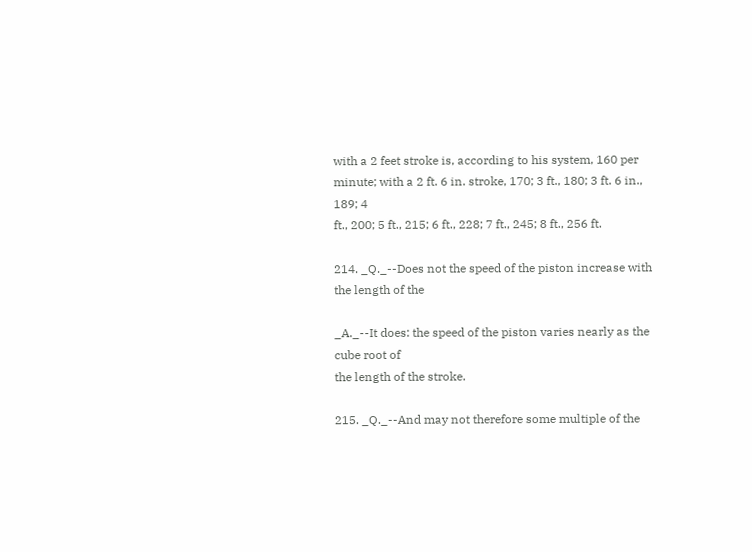with a 2 feet stroke is, according to his system, 160 per
minute; with a 2 ft. 6 in. stroke, 170; 3 ft., 180; 3 ft. 6 in., 189; 4
ft., 200; 5 ft., 215; 6 ft., 228; 7 ft., 245; 8 ft., 256 ft.

214. _Q._--Does not the speed of the piston increase with the length of the

_A._--It does: the speed of the piston varies nearly as the cube root of
the length of the stroke.

215. _Q._--And may not therefore some multiple of the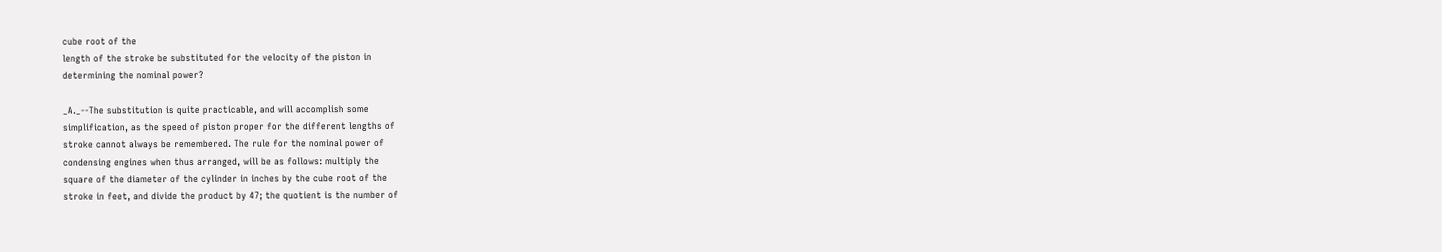cube root of the
length of the stroke be substituted for the velocity of the piston in
determining the nominal power?

_A._--The substitution is quite practicable, and will accomplish some
simplification, as the speed of piston proper for the different lengths of
stroke cannot always be remembered. The rule for the nominal power of
condensing engines when thus arranged, will be as follows: multiply the
square of the diameter of the cylinder in inches by the cube root of the
stroke in feet, and divide the product by 47; the quotient is the number of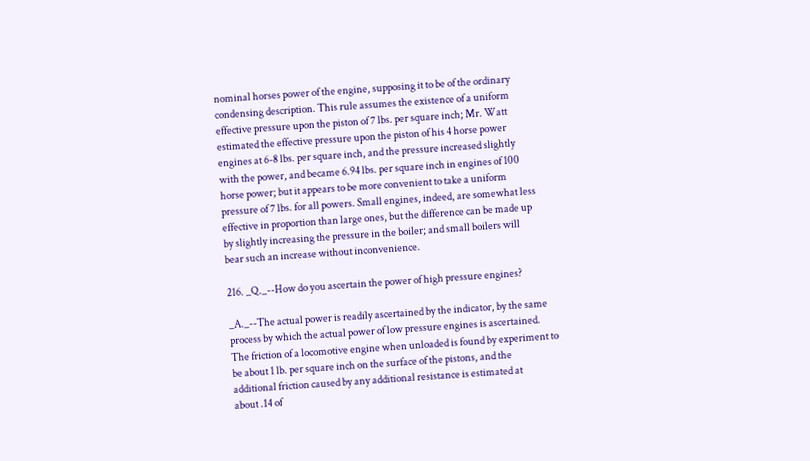nominal horses power of the engine, supposing it to be of the ordinary
condensing description. This rule assumes the existence of a uniform
effective pressure upon the piston of 7 lbs. per square inch; Mr. Watt
estimated the effective pressure upon the piston of his 4 horse power
engines at 6-8 lbs. per square inch, and the pressure increased slightly
with the power, and became 6.94 lbs. per square inch in engines of 100
horse power; but it appears to be more convenient to take a uniform
pressure of 7 lbs. for all powers. Small engines, indeed, are somewhat less
effective in proportion than large ones, but the difference can be made up
by slightly increasing the pressure in the boiler; and small boilers will
bear such an increase without inconvenience.

216. _Q._--How do you ascertain the power of high pressure engines?

_A._--The actual power is readily ascertained by the indicator, by the same
process by which the actual power of low pressure engines is ascertained.
The friction of a locomotive engine when unloaded is found by experiment to
be about 1 lb. per square inch on the surface of the pistons, and the
additional friction caused by any additional resistance is estimated at
about .14 of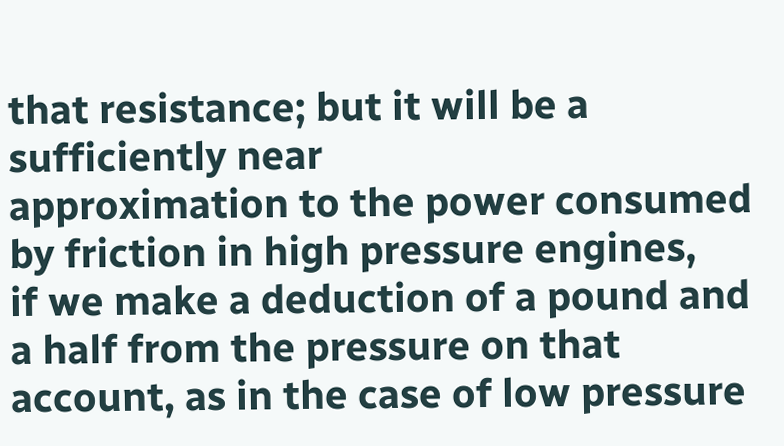that resistance; but it will be a sufficiently near
approximation to the power consumed by friction in high pressure engines,
if we make a deduction of a pound and a half from the pressure on that
account, as in the case of low pressure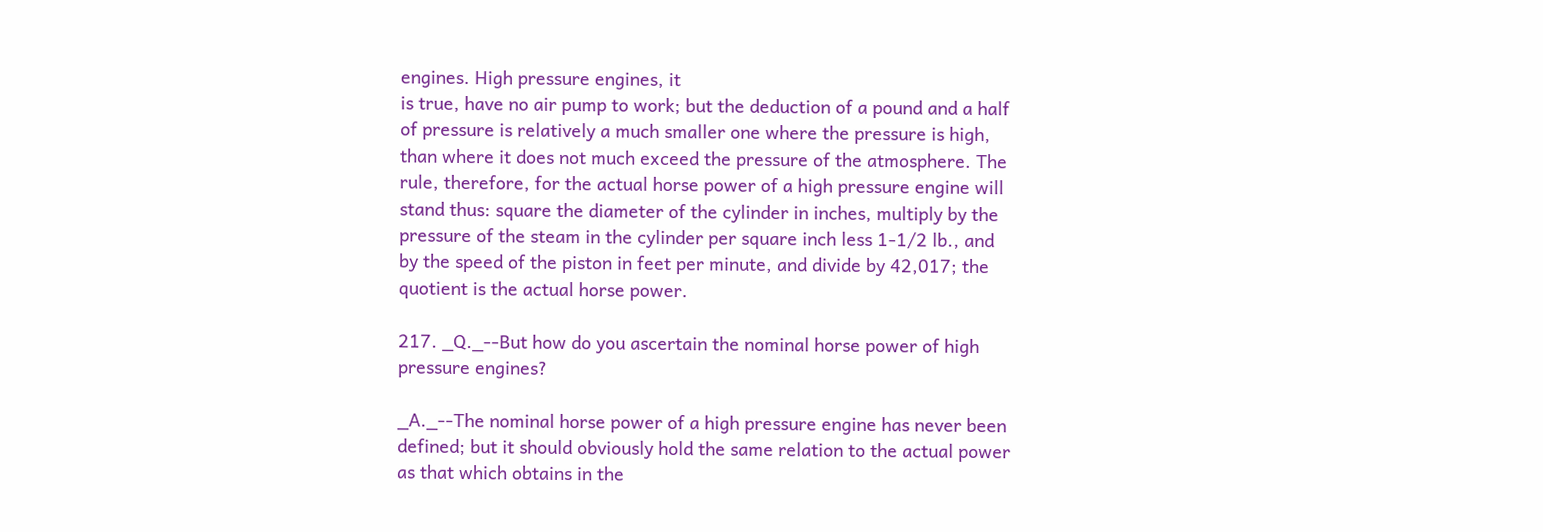engines. High pressure engines, it
is true, have no air pump to work; but the deduction of a pound and a half
of pressure is relatively a much smaller one where the pressure is high,
than where it does not much exceed the pressure of the atmosphere. The
rule, therefore, for the actual horse power of a high pressure engine will
stand thus: square the diameter of the cylinder in inches, multiply by the
pressure of the steam in the cylinder per square inch less 1-1/2 lb., and
by the speed of the piston in feet per minute, and divide by 42,017; the
quotient is the actual horse power.

217. _Q._--But how do you ascertain the nominal horse power of high
pressure engines?

_A._--The nominal horse power of a high pressure engine has never been
defined; but it should obviously hold the same relation to the actual power
as that which obtains in the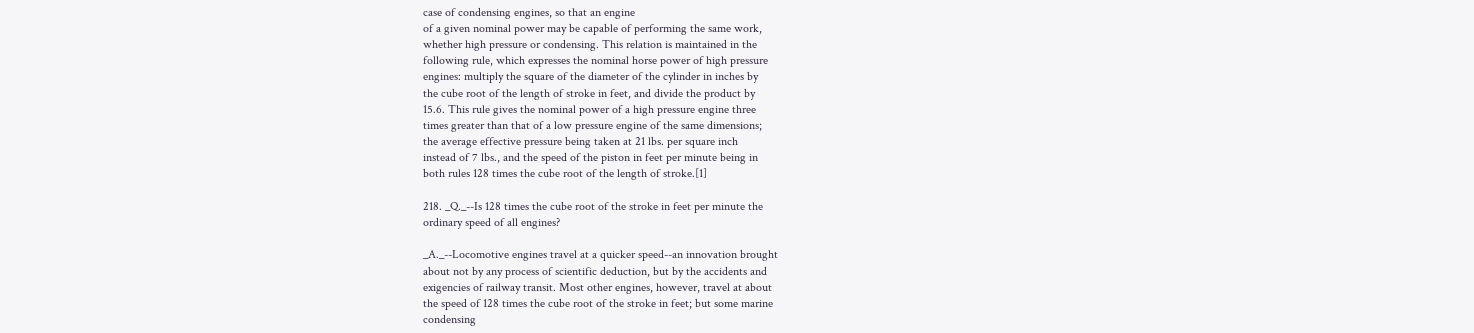case of condensing engines, so that an engine
of a given nominal power may be capable of performing the same work,
whether high pressure or condensing. This relation is maintained in the
following rule, which expresses the nominal horse power of high pressure
engines: multiply the square of the diameter of the cylinder in inches by
the cube root of the length of stroke in feet, and divide the product by
15.6. This rule gives the nominal power of a high pressure engine three
times greater than that of a low pressure engine of the same dimensions;
the average effective pressure being taken at 21 lbs. per square inch
instead of 7 lbs., and the speed of the piston in feet per minute being in
both rules 128 times the cube root of the length of stroke.[1]

218. _Q._--Is 128 times the cube root of the stroke in feet per minute the
ordinary speed of all engines?

_A._--Locomotive engines travel at a quicker speed--an innovation brought
about not by any process of scientific deduction, but by the accidents and
exigencies of railway transit. Most other engines, however, travel at about
the speed of 128 times the cube root of the stroke in feet; but some marine
condensing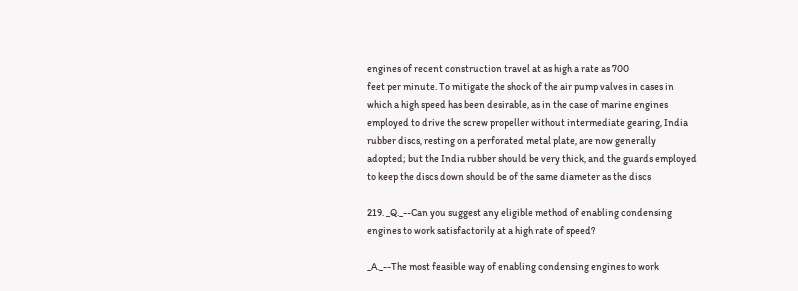engines of recent construction travel at as high a rate as 700
feet per minute. To mitigate the shock of the air pump valves in cases in
which a high speed has been desirable, as in the case of marine engines
employed to drive the screw propeller without intermediate gearing, India
rubber discs, resting on a perforated metal plate, are now generally
adopted; but the India rubber should be very thick, and the guards employed
to keep the discs down should be of the same diameter as the discs

219. _Q._--Can you suggest any eligible method of enabling condensing
engines to work satisfactorily at a high rate of speed?

_A._--The most feasible way of enabling condensing engines to work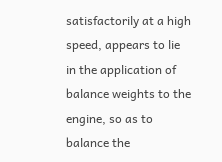satisfactorily at a high speed, appears to lie in the application of
balance weights to the engine, so as to balance the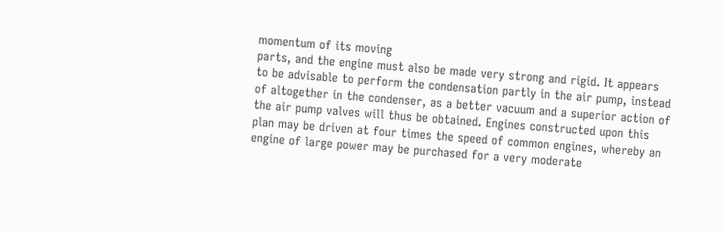momentum of its moving
parts, and the engine must also be made very strong and rigid. It appears
to be advisable to perform the condensation partly in the air pump, instead
of altogether in the condenser, as a better vacuum and a superior action of
the air pump valves will thus be obtained. Engines constructed upon this
plan may be driven at four times the speed of common engines, whereby an
engine of large power may be purchased for a very moderate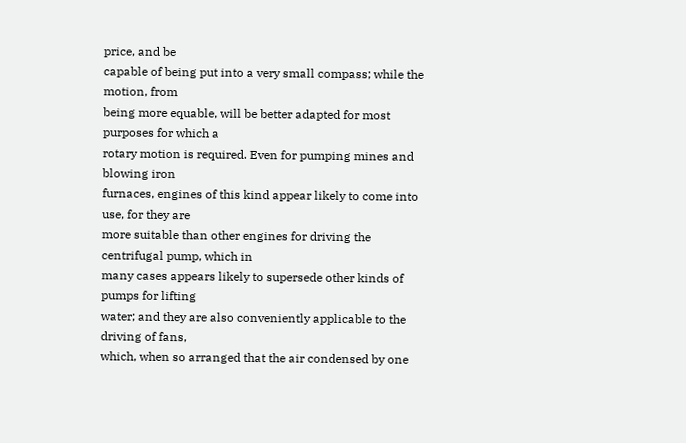price, and be
capable of being put into a very small compass; while the motion, from
being more equable, will be better adapted for most purposes for which a
rotary motion is required. Even for pumping mines and blowing iron
furnaces, engines of this kind appear likely to come into use, for they are
more suitable than other engines for driving the centrifugal pump, which in
many cases appears likely to supersede other kinds of pumps for lifting
water; and they are also conveniently applicable to the driving of fans,
which, when so arranged that the air condensed by one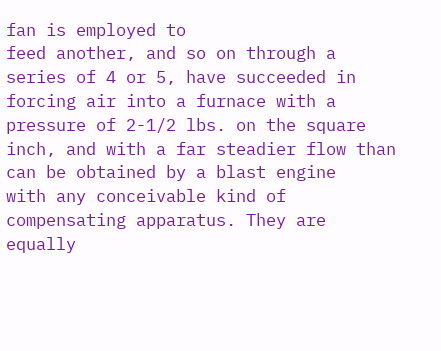fan is employed to
feed another, and so on through a series of 4 or 5, have succeeded in
forcing air into a furnace with a pressure of 2-1/2 lbs. on the square
inch, and with a far steadier flow than can be obtained by a blast engine
with any conceivable kind of compensating apparatus. They are equally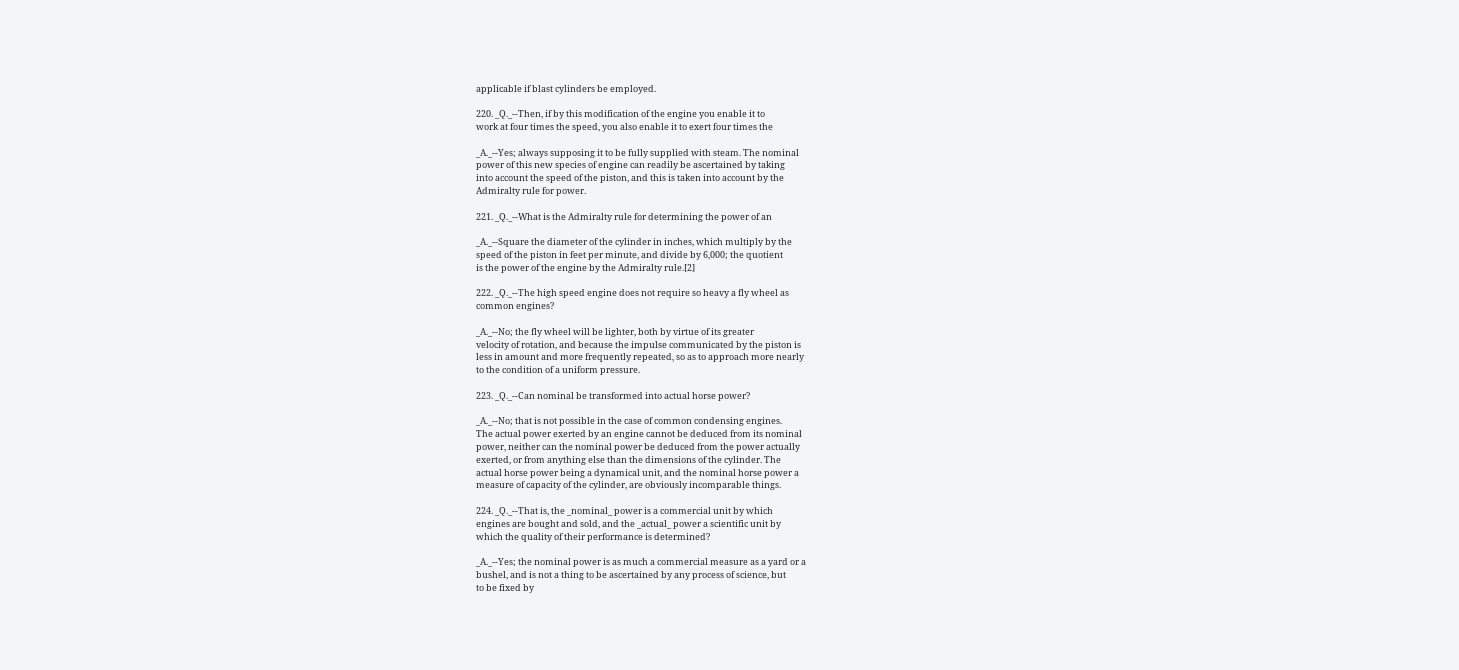applicable if blast cylinders be employed.

220. _Q._--Then, if by this modification of the engine you enable it to
work at four times the speed, you also enable it to exert four times the

_A._--Yes; always supposing it to be fully supplied with steam. The nominal
power of this new species of engine can readily be ascertained by taking
into account the speed of the piston, and this is taken into account by the
Admiralty rule for power.

221. _Q._--What is the Admiralty rule for determining the power of an

_A._--Square the diameter of the cylinder in inches, which multiply by the
speed of the piston in feet per minute, and divide by 6,000; the quotient
is the power of the engine by the Admiralty rule.[2]

222. _Q._--The high speed engine does not require so heavy a fly wheel as
common engines?

_A._--No; the fly wheel will be lighter, both by virtue of its greater
velocity of rotation, and because the impulse communicated by the piston is
less in amount and more frequently repeated, so as to approach more nearly
to the condition of a uniform pressure.

223. _Q._--Can nominal be transformed into actual horse power?

_A._--No; that is not possible in the case of common condensing engines.
The actual power exerted by an engine cannot be deduced from its nominal
power, neither can the nominal power be deduced from the power actually
exerted, or from anything else than the dimensions of the cylinder. The
actual horse power being a dynamical unit, and the nominal horse power a
measure of capacity of the cylinder, are obviously incomparable things.

224. _Q._--That is, the _nominal_ power is a commercial unit by which
engines are bought and sold, and the _actual_ power a scientific unit by
which the quality of their performance is determined?

_A._--Yes; the nominal power is as much a commercial measure as a yard or a
bushel, and is not a thing to be ascertained by any process of science, but
to be fixed by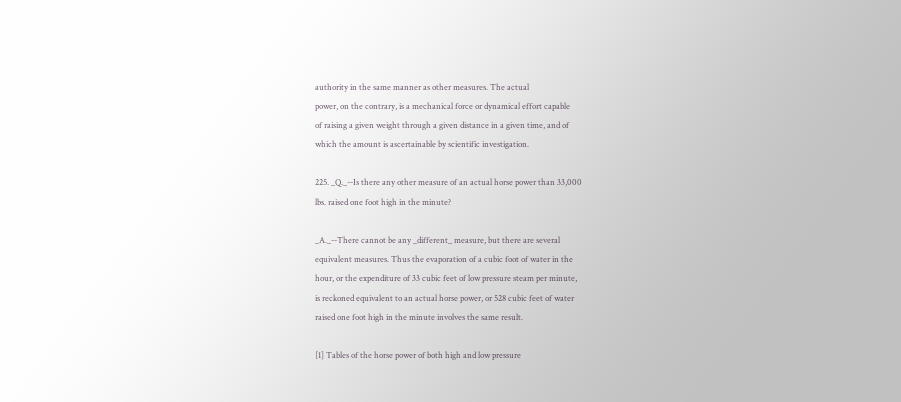authority in the same manner as other measures. The actual
power, on the contrary, is a mechanical force or dynamical effort capable
of raising a given weight through a given distance in a given time, and of
which the amount is ascertainable by scientific investigation.

225. _Q._--Is there any other measure of an actual horse power than 33,000
lbs. raised one foot high in the minute?

_A._--There cannot be any _different_ measure, but there are several
equivalent measures. Thus the evaporation of a cubic foot of water in the
hour, or the expenditure of 33 cubic feet of low pressure steam per minute,
is reckoned equivalent to an actual horse power, or 528 cubic feet of water
raised one foot high in the minute involves the same result.

[1] Tables of the horse power of both high and low pressure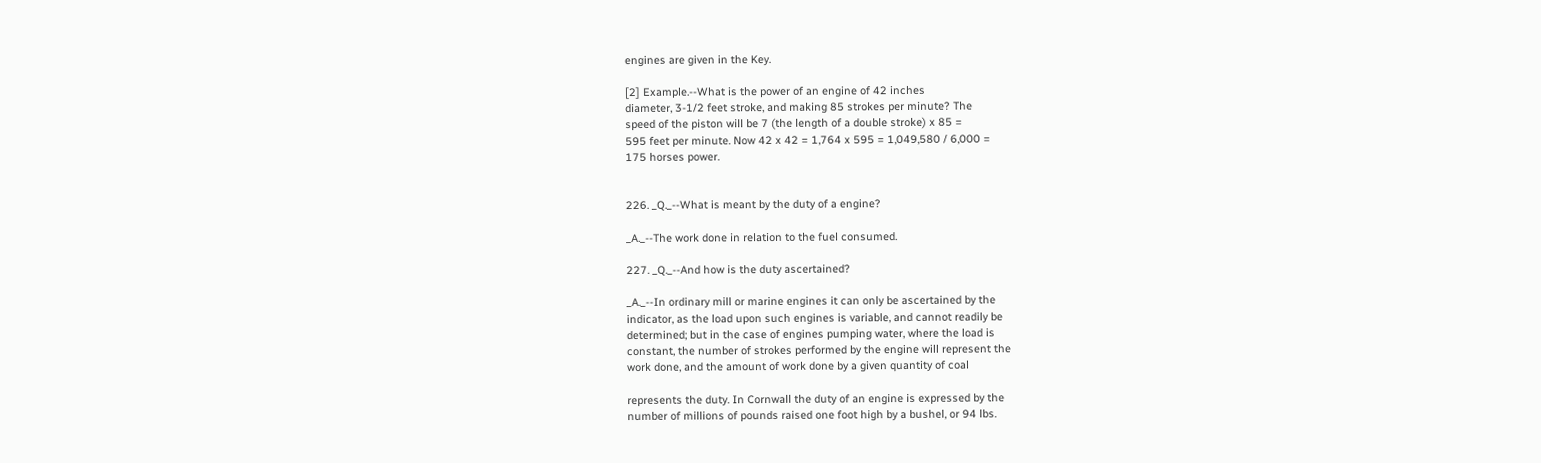engines are given in the Key.

[2] Example.--What is the power of an engine of 42 inches
diameter, 3-1/2 feet stroke, and making 85 strokes per minute? The
speed of the piston will be 7 (the length of a double stroke) x 85 =
595 feet per minute. Now 42 x 42 = 1,764 x 595 = 1,049,580 / 6,000 =
175 horses power.


226. _Q._--What is meant by the duty of a engine?

_A._--The work done in relation to the fuel consumed.

227. _Q._--And how is the duty ascertained?

_A._--In ordinary mill or marine engines it can only be ascertained by the
indicator, as the load upon such engines is variable, and cannot readily be
determined; but in the case of engines pumping water, where the load is
constant, the number of strokes performed by the engine will represent the
work done, and the amount of work done by a given quantity of coal

represents the duty. In Cornwall the duty of an engine is expressed by the
number of millions of pounds raised one foot high by a bushel, or 94 lbs.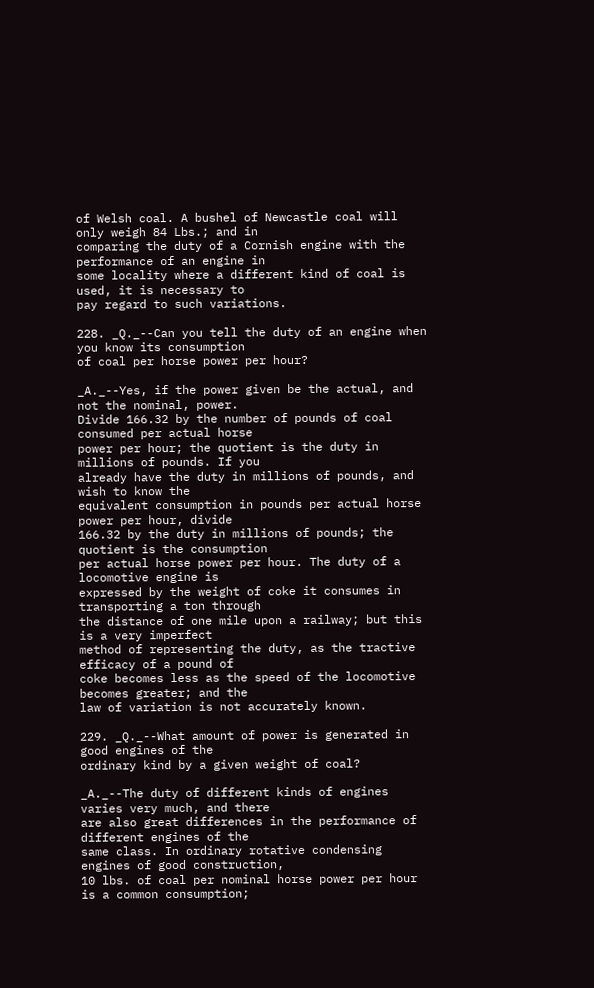of Welsh coal. A bushel of Newcastle coal will only weigh 84 Lbs.; and in
comparing the duty of a Cornish engine with the performance of an engine in
some locality where a different kind of coal is used, it is necessary to
pay regard to such variations.

228. _Q._--Can you tell the duty of an engine when you know its consumption
of coal per horse power per hour?

_A._--Yes, if the power given be the actual, and not the nominal, power.
Divide 166.32 by the number of pounds of coal consumed per actual horse
power per hour; the quotient is the duty in millions of pounds. If you
already have the duty in millions of pounds, and wish to know the
equivalent consumption in pounds per actual horse power per hour, divide
166.32 by the duty in millions of pounds; the quotient is the consumption
per actual horse power per hour. The duty of a locomotive engine is
expressed by the weight of coke it consumes in transporting a ton through
the distance of one mile upon a railway; but this is a very imperfect
method of representing the duty, as the tractive efficacy of a pound of
coke becomes less as the speed of the locomotive becomes greater; and the
law of variation is not accurately known.

229. _Q._--What amount of power is generated in good engines of the
ordinary kind by a given weight of coal?

_A._--The duty of different kinds of engines varies very much, and there
are also great differences in the performance of different engines of the
same class. In ordinary rotative condensing engines of good construction,
10 lbs. of coal per nominal horse power per hour is a common consumption;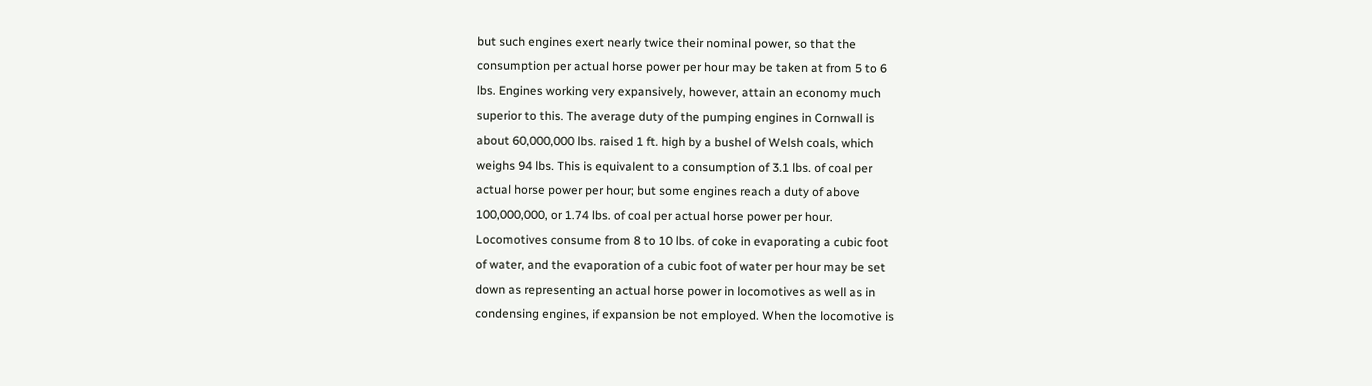but such engines exert nearly twice their nominal power, so that the
consumption per actual horse power per hour may be taken at from 5 to 6
lbs. Engines working very expansively, however, attain an economy much
superior to this. The average duty of the pumping engines in Cornwall is
about 60,000,000 lbs. raised 1 ft. high by a bushel of Welsh coals, which
weighs 94 lbs. This is equivalent to a consumption of 3.1 lbs. of coal per
actual horse power per hour; but some engines reach a duty of above
100,000,000, or 1.74 lbs. of coal per actual horse power per hour.
Locomotives consume from 8 to 10 lbs. of coke in evaporating a cubic foot
of water, and the evaporation of a cubic foot of water per hour may be set
down as representing an actual horse power in locomotives as well as in
condensing engines, if expansion be not employed. When the locomotive is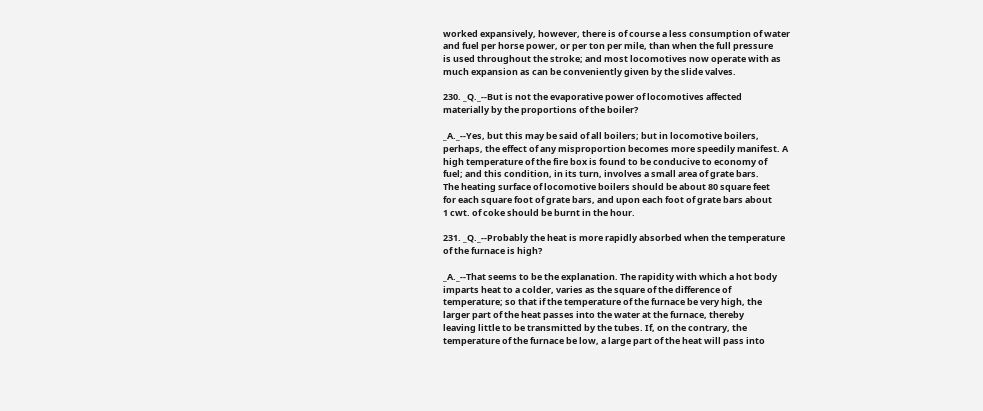worked expansively, however, there is of course a less consumption of water
and fuel per horse power, or per ton per mile, than when the full pressure
is used throughout the stroke; and most locomotives now operate with as
much expansion as can be conveniently given by the slide valves.

230. _Q._--But is not the evaporative power of locomotives affected
materially by the proportions of the boiler?

_A._--Yes, but this may be said of all boilers; but in locomotive boilers,
perhaps, the effect of any misproportion becomes more speedily manifest. A
high temperature of the fire box is found to be conducive to economy of
fuel; and this condition, in its turn, involves a small area of grate bars.
The heating surface of locomotive boilers should be about 80 square feet
for each square foot of grate bars, and upon each foot of grate bars about
1 cwt. of coke should be burnt in the hour.

231. _Q._--Probably the heat is more rapidly absorbed when the temperature
of the furnace is high?

_A._--That seems to be the explanation. The rapidity with which a hot body
imparts heat to a colder, varies as the square of the difference of
temperature; so that if the temperature of the furnace be very high, the
larger part of the heat passes into the water at the furnace, thereby
leaving little to be transmitted by the tubes. If, on the contrary, the
temperature of the furnace be low, a large part of the heat will pass into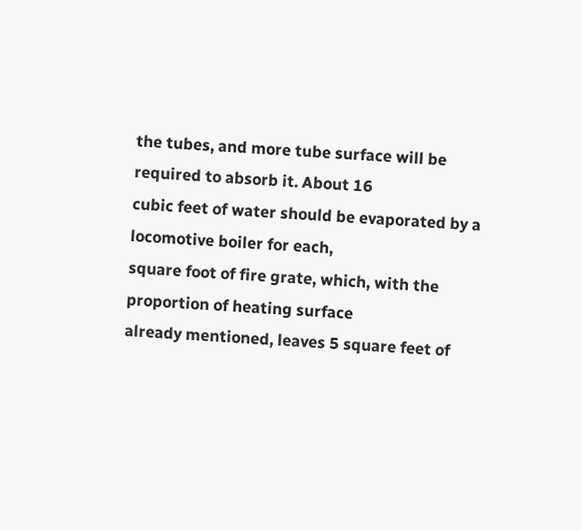the tubes, and more tube surface will be required to absorb it. About 16
cubic feet of water should be evaporated by a locomotive boiler for each,
square foot of fire grate, which, with the proportion of heating surface
already mentioned, leaves 5 square feet of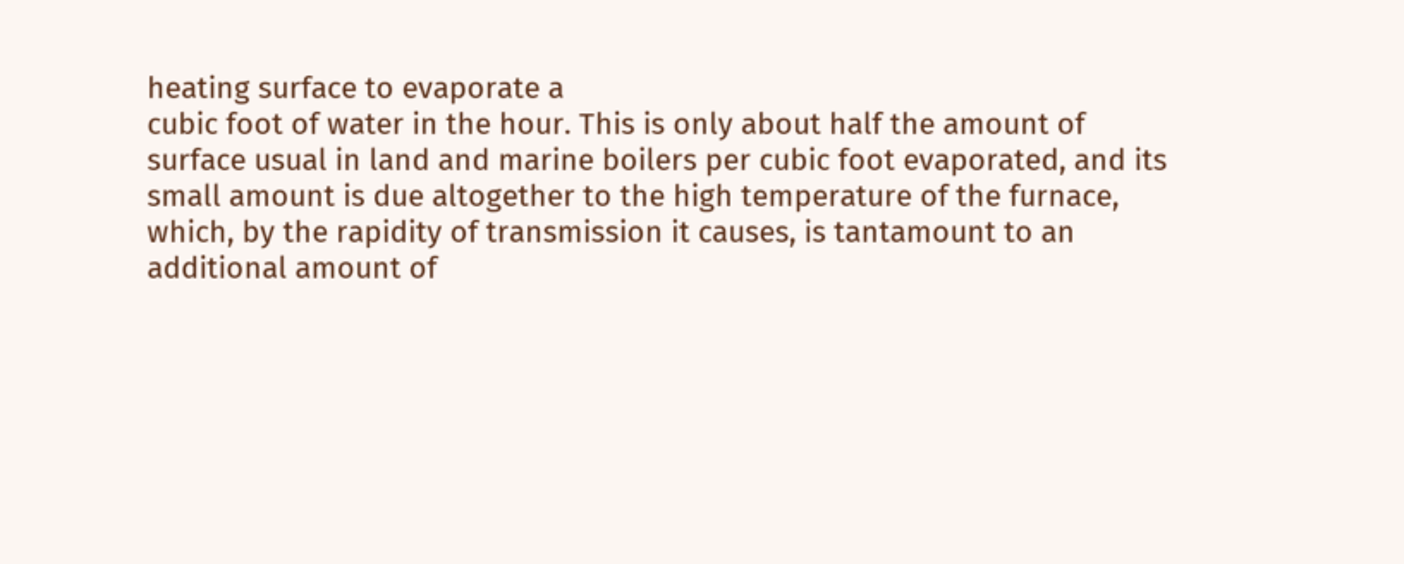heating surface to evaporate a
cubic foot of water in the hour. This is only about half the amount of
surface usual in land and marine boilers per cubic foot evaporated, and its
small amount is due altogether to the high temperature of the furnace,
which, by the rapidity of transmission it causes, is tantamount to an
additional amount of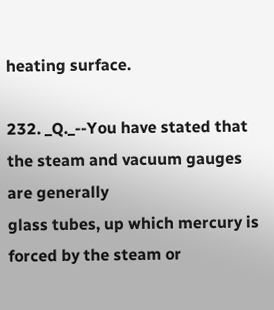heating surface.

232. _Q._--You have stated that the steam and vacuum gauges are generally
glass tubes, up which mercury is forced by the steam or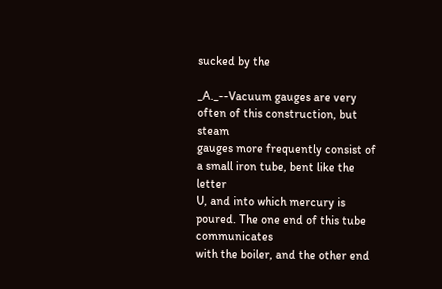sucked by the

_A._--Vacuum gauges are very often of this construction, but steam
gauges more frequently consist of a small iron tube, bent like the letter
U, and into which mercury is poured. The one end of this tube communicates
with the boiler, and the other end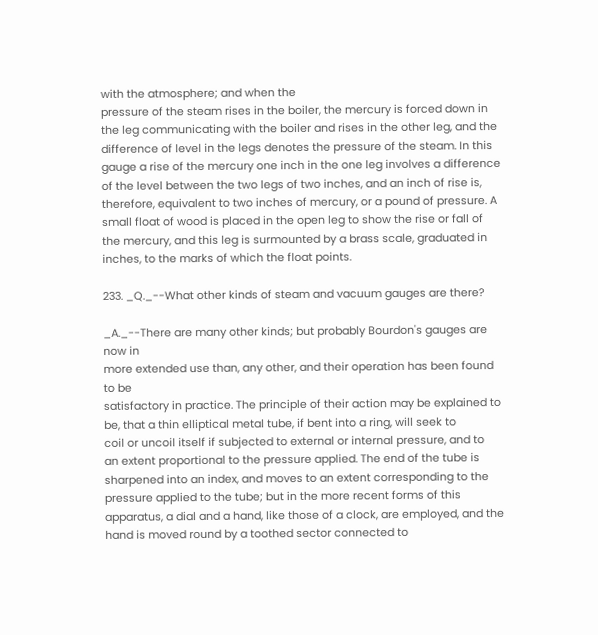with the atmosphere; and when the
pressure of the steam rises in the boiler, the mercury is forced down in
the leg communicating with the boiler and rises in the other leg, and the
difference of level in the legs denotes the pressure of the steam. In this
gauge a rise of the mercury one inch in the one leg involves a difference
of the level between the two legs of two inches, and an inch of rise is,
therefore, equivalent to two inches of mercury, or a pound of pressure. A
small float of wood is placed in the open leg to show the rise or fall of
the mercury, and this leg is surmounted by a brass scale, graduated in
inches, to the marks of which the float points.

233. _Q._--What other kinds of steam and vacuum gauges are there?

_A._--There are many other kinds; but probably Bourdon's gauges are now in
more extended use than, any other, and their operation has been found to be
satisfactory in practice. The principle of their action may be explained to
be, that a thin elliptical metal tube, if bent into a ring, will seek to
coil or uncoil itself if subjected to external or internal pressure, and to
an extent proportional to the pressure applied. The end of the tube is
sharpened into an index, and moves to an extent corresponding to the
pressure applied to the tube; but in the more recent forms of this
apparatus, a dial and a hand, like those of a clock, are employed, and the
hand is moved round by a toothed sector connected to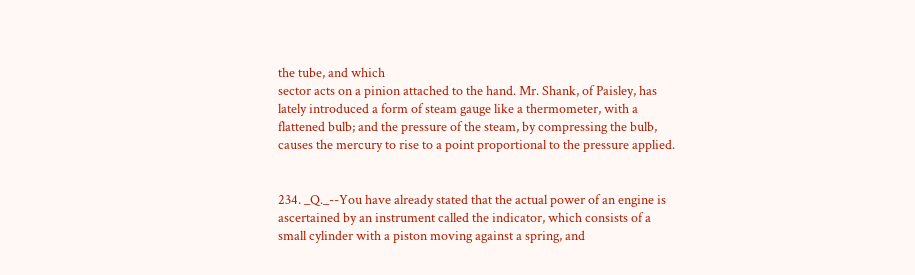the tube, and which
sector acts on a pinion attached to the hand. Mr. Shank, of Paisley, has
lately introduced a form of steam gauge like a thermometer, with a
flattened bulb; and the pressure of the steam, by compressing the bulb,
causes the mercury to rise to a point proportional to the pressure applied.


234. _Q._--You have already stated that the actual power of an engine is
ascertained by an instrument called the indicator, which consists of a
small cylinder with a piston moving against a spring, and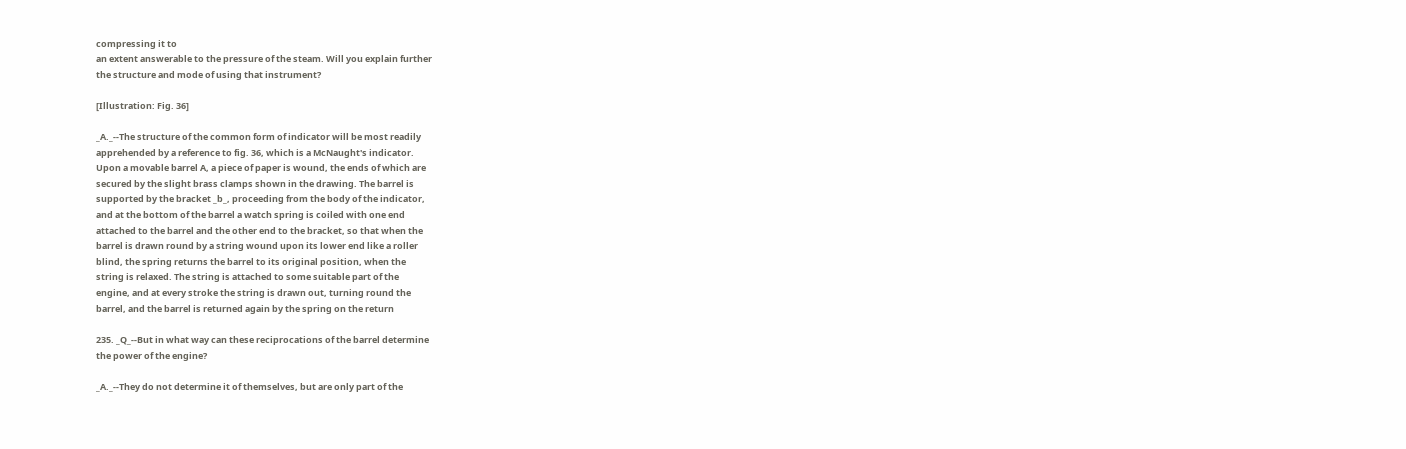compressing it to
an extent answerable to the pressure of the steam. Will you explain further
the structure and mode of using that instrument?

[Illustration: Fig. 36]

_A._--The structure of the common form of indicator will be most readily
apprehended by a reference to fig. 36, which is a McNaught's indicator.
Upon a movable barrel A, a piece of paper is wound, the ends of which are
secured by the slight brass clamps shown in the drawing. The barrel is
supported by the bracket _b_, proceeding from the body of the indicator,
and at the bottom of the barrel a watch spring is coiled with one end
attached to the barrel and the other end to the bracket, so that when the
barrel is drawn round by a string wound upon its lower end like a roller
blind, the spring returns the barrel to its original position, when the
string is relaxed. The string is attached to some suitable part of the
engine, and at every stroke the string is drawn out, turning round the
barrel, and the barrel is returned again by the spring on the return

235. _Q_--But in what way can these reciprocations of the barrel determine
the power of the engine?

_A._--They do not determine it of themselves, but are only part of the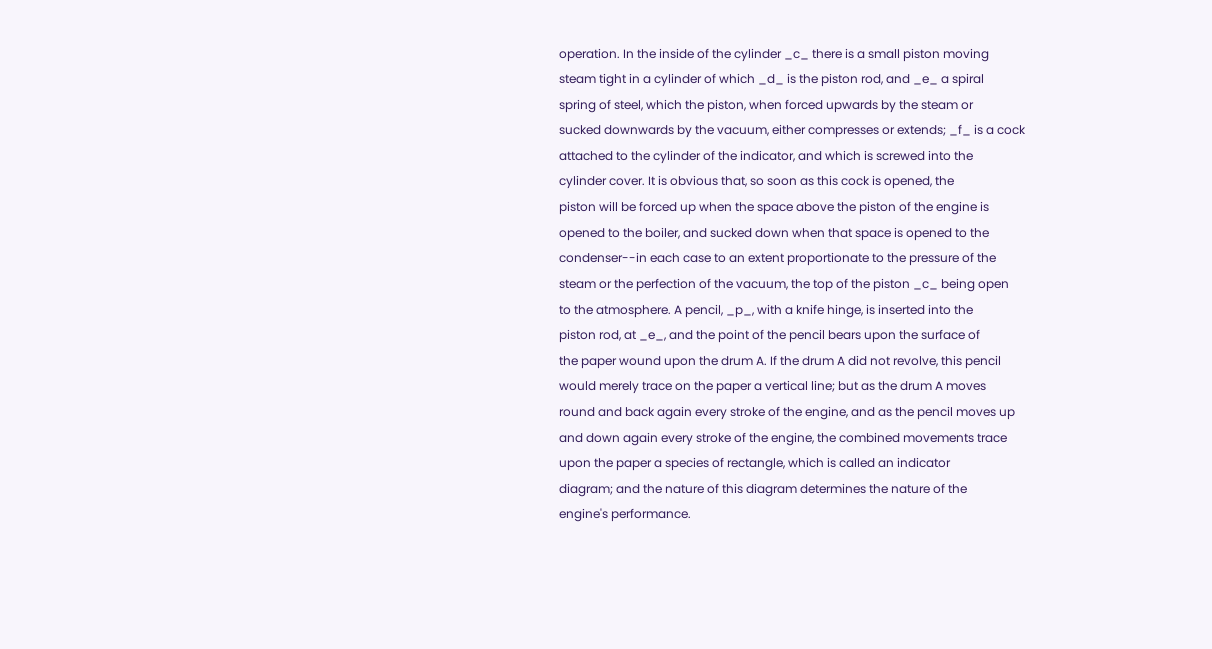operation. In the inside of the cylinder _c_ there is a small piston moving
steam tight in a cylinder of which _d_ is the piston rod, and _e_ a spiral
spring of steel, which the piston, when forced upwards by the steam or
sucked downwards by the vacuum, either compresses or extends; _f_ is a cock
attached to the cylinder of the indicator, and which is screwed into the
cylinder cover. It is obvious that, so soon as this cock is opened, the
piston will be forced up when the space above the piston of the engine is
opened to the boiler, and sucked down when that space is opened to the
condenser--in each case to an extent proportionate to the pressure of the
steam or the perfection of the vacuum, the top of the piston _c_ being open
to the atmosphere. A pencil, _p_, with a knife hinge, is inserted into the
piston rod, at _e_, and the point of the pencil bears upon the surface of
the paper wound upon the drum A. If the drum A did not revolve, this pencil
would merely trace on the paper a vertical line; but as the drum A moves
round and back again every stroke of the engine, and as the pencil moves up
and down again every stroke of the engine, the combined movements trace
upon the paper a species of rectangle, which is called an indicator
diagram; and the nature of this diagram determines the nature of the
engine's performance.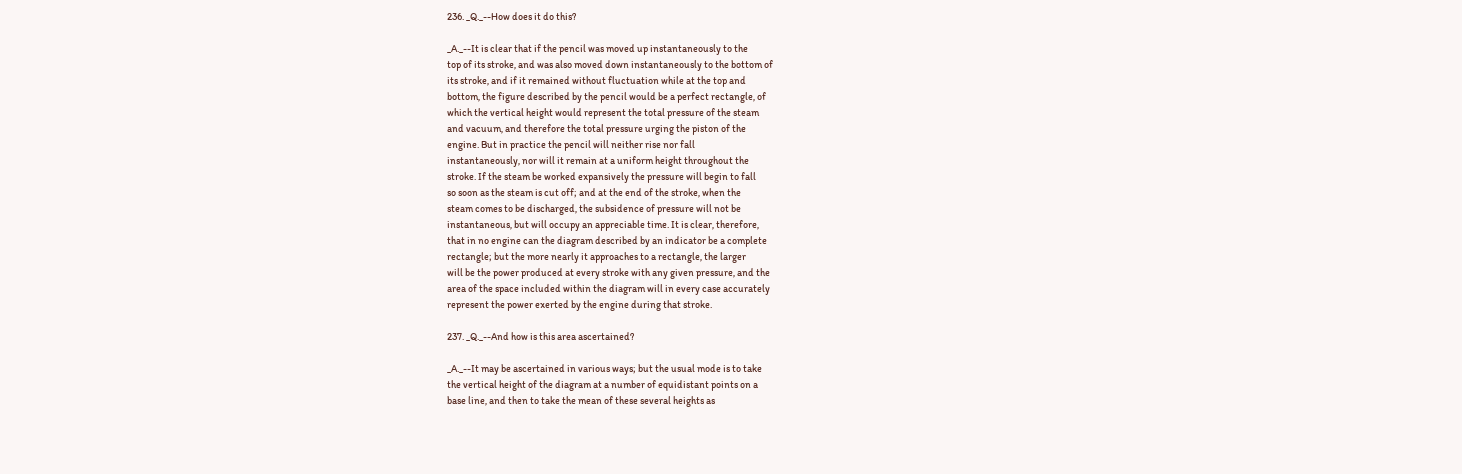236. _Q._--How does it do this?

_A._--It is clear that if the pencil was moved up instantaneously to the
top of its stroke, and was also moved down instantaneously to the bottom of
its stroke, and if it remained without fluctuation while at the top and
bottom, the figure described by the pencil would be a perfect rectangle, of
which the vertical height would represent the total pressure of the steam
and vacuum, and therefore the total pressure urging the piston of the
engine. But in practice the pencil will neither rise nor fall
instantaneously, nor will it remain at a uniform height throughout the
stroke. If the steam be worked expansively the pressure will begin to fall
so soon as the steam is cut off; and at the end of the stroke, when the
steam comes to be discharged, the subsidence of pressure will not be
instantaneous, but will occupy an appreciable time. It is clear, therefore,
that in no engine can the diagram described by an indicator be a complete
rectangle; but the more nearly it approaches to a rectangle, the larger
will be the power produced at every stroke with any given pressure, and the
area of the space included within the diagram will in every case accurately
represent the power exerted by the engine during that stroke.

237. _Q._--And how is this area ascertained?

_A._--It may be ascertained in various ways; but the usual mode is to take
the vertical height of the diagram at a number of equidistant points on a
base line, and then to take the mean of these several heights as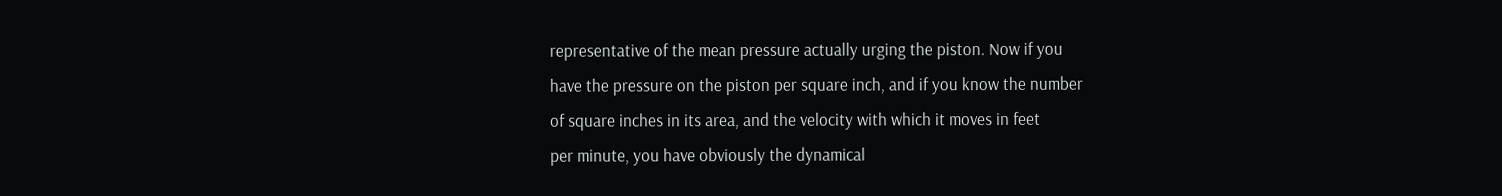representative of the mean pressure actually urging the piston. Now if you
have the pressure on the piston per square inch, and if you know the number
of square inches in its area, and the velocity with which it moves in feet
per minute, you have obviously the dynamical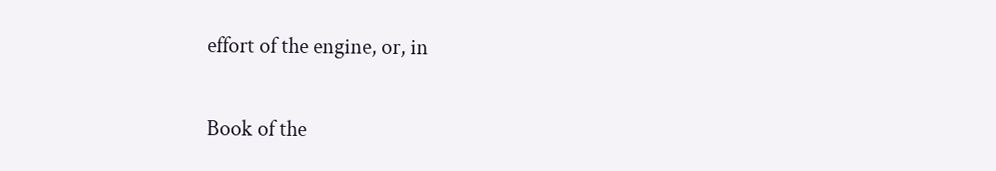effort of the engine, or, in

Book of the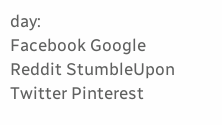day:
Facebook Google Reddit StumbleUpon Twitter Pinterest